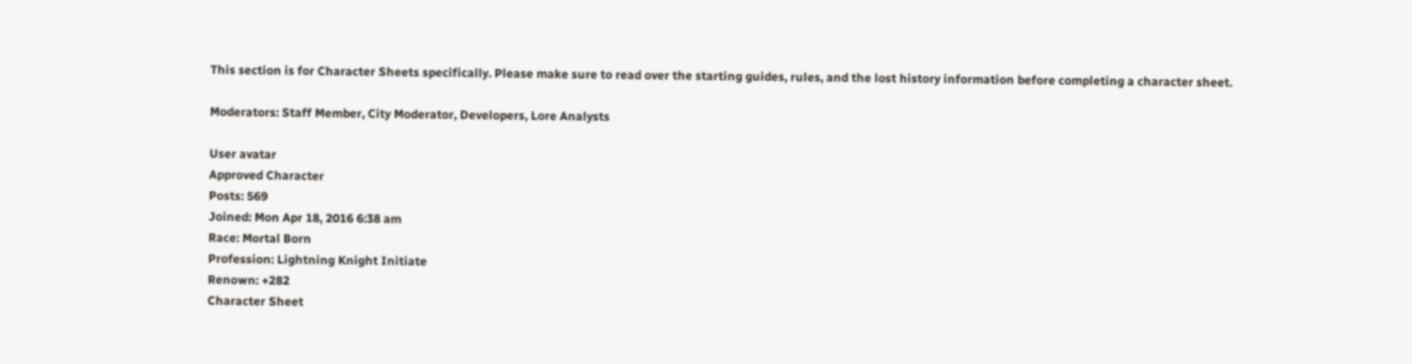This section is for Character Sheets specifically. Please make sure to read over the starting guides, rules, and the lost history information before completing a character sheet.

Moderators: Staff Member, City Moderator, Developers, Lore Analysts

User avatar
Approved Character
Posts: 569
Joined: Mon Apr 18, 2016 6:38 am
Race: Mortal Born
Profession: Lightning Knight Initiate
Renown: +282
Character Sheet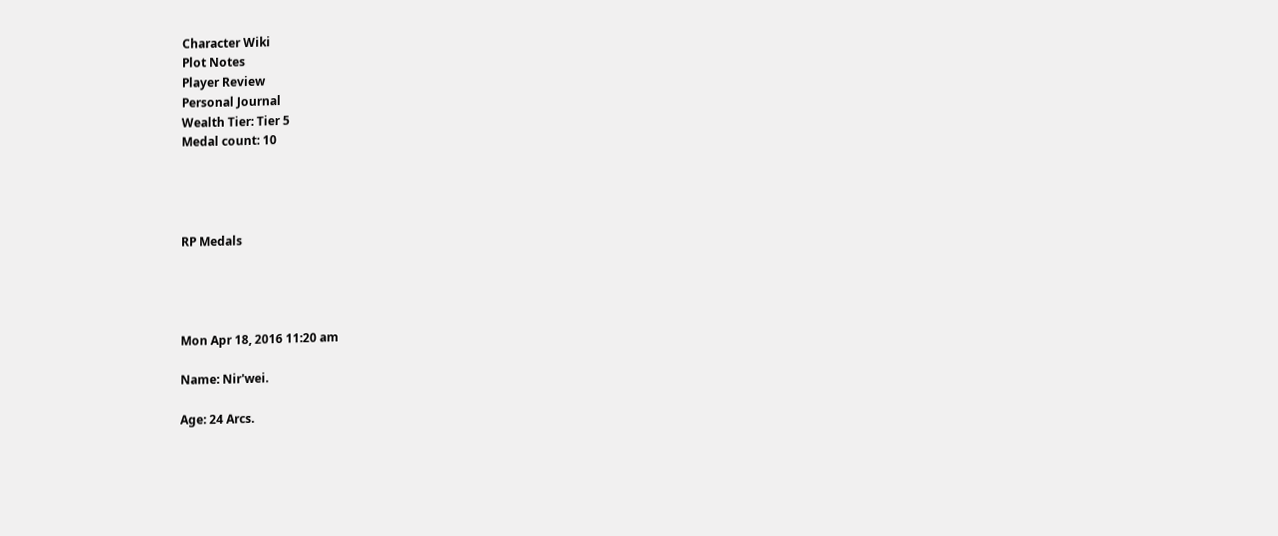Character Wiki
Plot Notes
Player Review
Personal Journal
Wealth Tier: Tier 5
Medal count: 10




RP Medals




Mon Apr 18, 2016 11:20 am

Name: Nir'wei.

Age: 24 Arcs.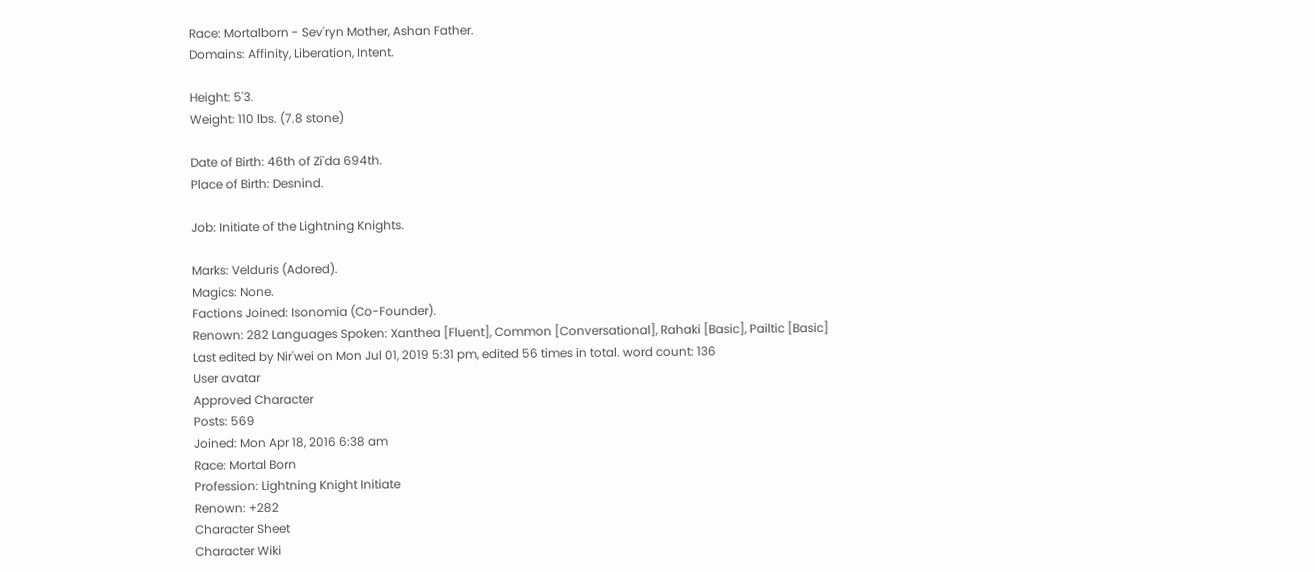Race: Mortalborn - Sev'ryn Mother, Ashan Father.
Domains: Affinity, Liberation, Intent.

Height: 5'3.
Weight: 110 lbs. (7.8 stone)

Date of Birth: 46th of Zi'da 694th.
Place of Birth: Desnind.

Job: Initiate of the Lightning Knights.

Marks: Velduris (Adored).
Magics: None.
Factions Joined: Isonomia (Co-Founder).
Renown: 282 Languages Spoken: Xanthea [Fluent], Common [Conversational], Rahaki [Basic], Pailtic [Basic]
Last edited by Nir'wei on Mon Jul 01, 2019 5:31 pm, edited 56 times in total. word count: 136
User avatar
Approved Character
Posts: 569
Joined: Mon Apr 18, 2016 6:38 am
Race: Mortal Born
Profession: Lightning Knight Initiate
Renown: +282
Character Sheet
Character Wiki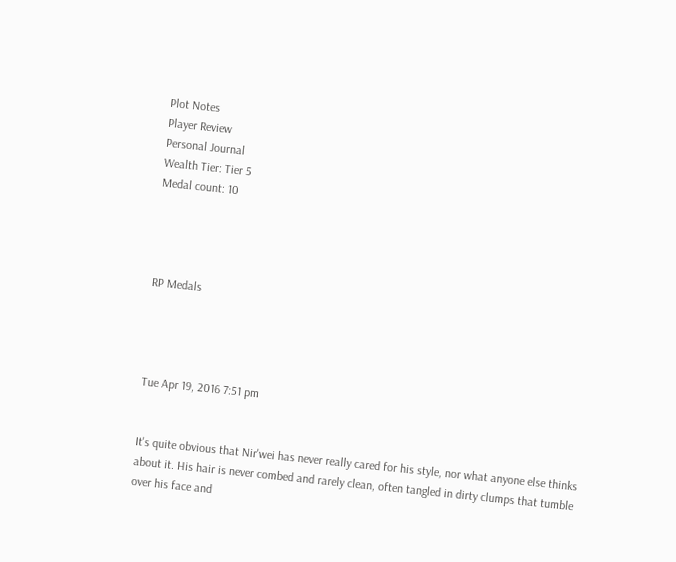Plot Notes
Player Review
Personal Journal
Wealth Tier: Tier 5
Medal count: 10




RP Medals




Tue Apr 19, 2016 7:51 pm


It's quite obvious that Nir'wei has never really cared for his style, nor what anyone else thinks about it. His hair is never combed and rarely clean, often tangled in dirty clumps that tumble over his face and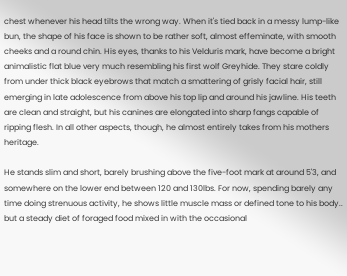chest whenever his head tilts the wrong way. When it's tied back in a messy lump-like bun, the shape of his face is shown to be rather soft, almost effeminate, with smooth cheeks and a round chin. His eyes, thanks to his Velduris mark, have become a bright animalistic flat blue very much resembling his first wolf Greyhide. They stare coldly from under thick black eyebrows that match a smattering of grisly facial hair, still emerging in late adolescence from above his top lip and around his jawline. His teeth are clean and straight, but his canines are elongated into sharp fangs capable of ripping flesh. In all other aspects, though, he almost entirely takes from his mothers heritage.

He stands slim and short, barely brushing above the five-foot mark at around 5'3, and somewhere on the lower end between 120 and 130lbs. For now, spending barely any time doing strenuous activity, he shows little muscle mass or defined tone to his body.. but a steady diet of foraged food mixed in with the occasional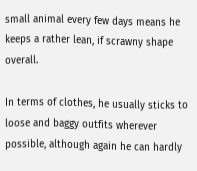small animal every few days means he keeps a rather lean, if scrawny shape overall.

In terms of clothes, he usually sticks to loose and baggy outfits wherever possible, although again he can hardly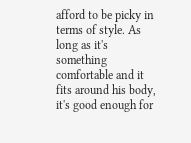afford to be picky in terms of style. As long as it's something comfortable and it fits around his body, it's good enough for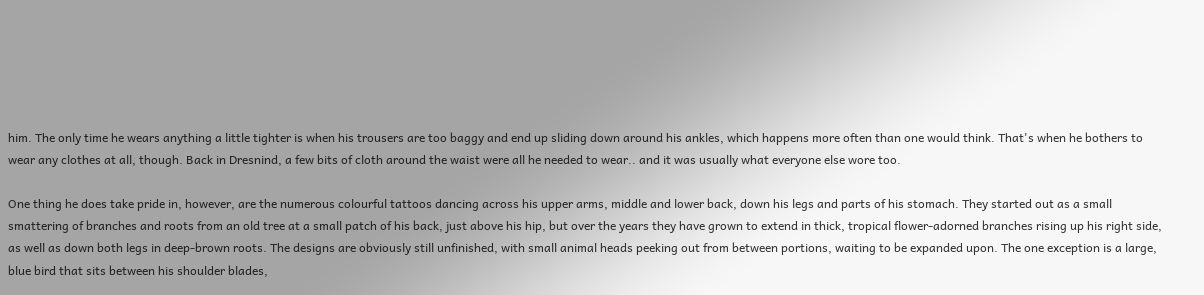him. The only time he wears anything a little tighter is when his trousers are too baggy and end up sliding down around his ankles, which happens more often than one would think. That's when he bothers to wear any clothes at all, though. Back in Dresnind, a few bits of cloth around the waist were all he needed to wear.. and it was usually what everyone else wore too.

One thing he does take pride in, however, are the numerous colourful tattoos dancing across his upper arms, middle and lower back, down his legs and parts of his stomach. They started out as a small smattering of branches and roots from an old tree at a small patch of his back, just above his hip, but over the years they have grown to extend in thick, tropical flower-adorned branches rising up his right side, as well as down both legs in deep-brown roots. The designs are obviously still unfinished, with small animal heads peeking out from between portions, waiting to be expanded upon. The one exception is a large, blue bird that sits between his shoulder blades,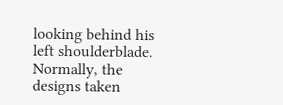looking behind his left shoulderblade. Normally, the designs taken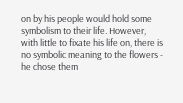on by his people would hold some symbolism to their life. However, with little to fixate his life on, there is no symbolic meaning to the flowers - he chose them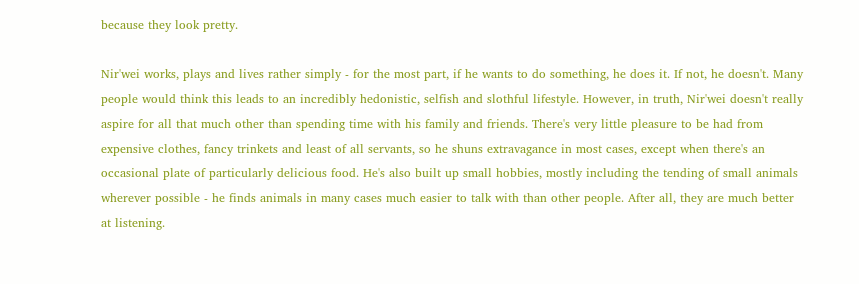because they look pretty.

Nir'wei works, plays and lives rather simply - for the most part, if he wants to do something, he does it. If not, he doesn't. Many people would think this leads to an incredibly hedonistic, selfish and slothful lifestyle. However, in truth, Nir'wei doesn't really aspire for all that much other than spending time with his family and friends. There's very little pleasure to be had from expensive clothes, fancy trinkets and least of all servants, so he shuns extravagance in most cases, except when there's an occasional plate of particularly delicious food. He's also built up small hobbies, mostly including the tending of small animals wherever possible - he finds animals in many cases much easier to talk with than other people. After all, they are much better at listening.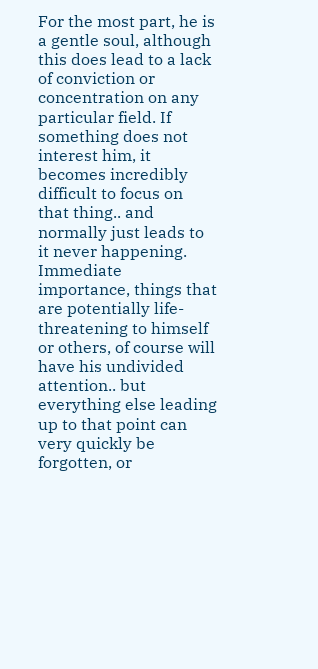For the most part, he is a gentle soul, although this does lead to a lack of conviction or concentration on any particular field. If something does not interest him, it becomes incredibly difficult to focus on that thing.. and normally just leads to it never happening. Immediate importance, things that are potentially life-threatening to himself or others, of course will have his undivided attention.. but everything else leading up to that point can very quickly be forgotten, or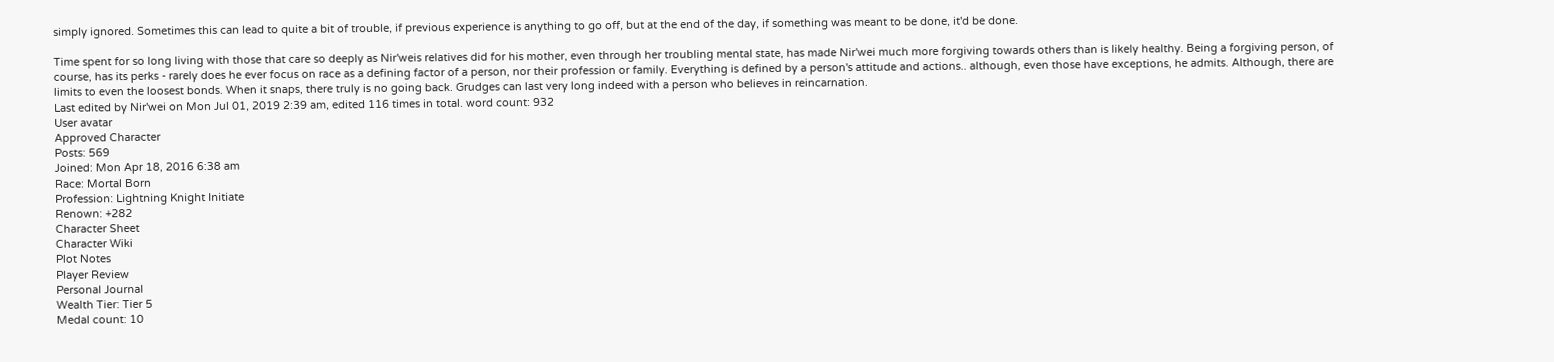simply ignored. Sometimes this can lead to quite a bit of trouble, if previous experience is anything to go off, but at the end of the day, if something was meant to be done, it'd be done.

Time spent for so long living with those that care so deeply as Nir'weis relatives did for his mother, even through her troubling mental state, has made Nir'wei much more forgiving towards others than is likely healthy. Being a forgiving person, of course, has its perks - rarely does he ever focus on race as a defining factor of a person, nor their profession or family. Everything is defined by a person's attitude and actions.. although, even those have exceptions, he admits. Although, there are limits to even the loosest bonds. When it snaps, there truly is no going back. Grudges can last very long indeed with a person who believes in reincarnation.
Last edited by Nir'wei on Mon Jul 01, 2019 2:39 am, edited 116 times in total. word count: 932
User avatar
Approved Character
Posts: 569
Joined: Mon Apr 18, 2016 6:38 am
Race: Mortal Born
Profession: Lightning Knight Initiate
Renown: +282
Character Sheet
Character Wiki
Plot Notes
Player Review
Personal Journal
Wealth Tier: Tier 5
Medal count: 10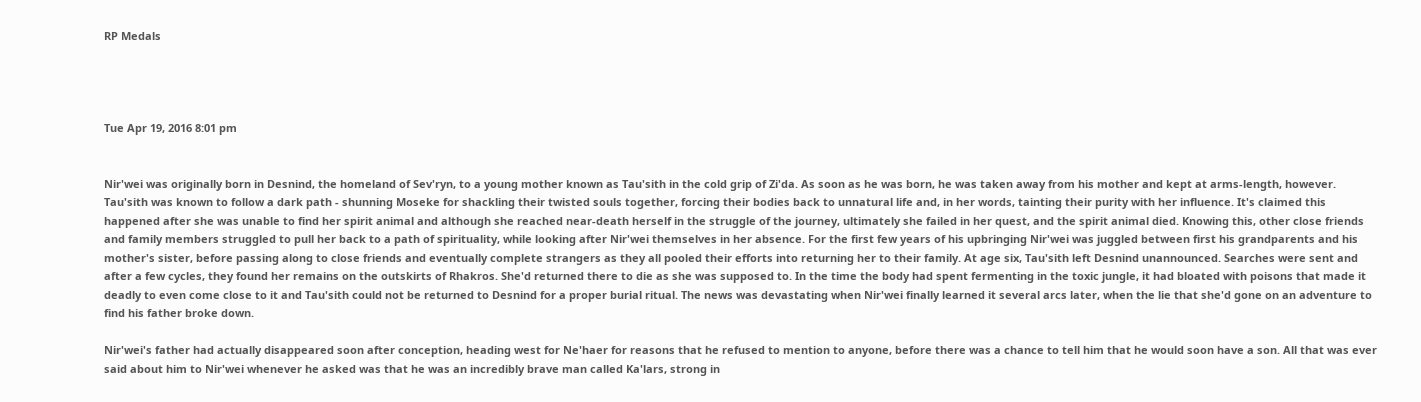RP Medals




Tue Apr 19, 2016 8:01 pm


Nir'wei was originally born in Desnind, the homeland of Sev'ryn, to a young mother known as Tau'sith in the cold grip of Zi'da. As soon as he was born, he was taken away from his mother and kept at arms-length, however. Tau'sith was known to follow a dark path - shunning Moseke for shackling their twisted souls together, forcing their bodies back to unnatural life and, in her words, tainting their purity with her influence. It's claimed this happened after she was unable to find her spirit animal and although she reached near-death herself in the struggle of the journey, ultimately she failed in her quest, and the spirit animal died. Knowing this, other close friends and family members struggled to pull her back to a path of spirituality, while looking after Nir'wei themselves in her absence. For the first few years of his upbringing Nir'wei was juggled between first his grandparents and his mother's sister, before passing along to close friends and eventually complete strangers as they all pooled their efforts into returning her to their family. At age six, Tau'sith left Desnind unannounced. Searches were sent and after a few cycles, they found her remains on the outskirts of Rhakros. She'd returned there to die as she was supposed to. In the time the body had spent fermenting in the toxic jungle, it had bloated with poisons that made it deadly to even come close to it and Tau'sith could not be returned to Desnind for a proper burial ritual. The news was devastating when Nir'wei finally learned it several arcs later, when the lie that she'd gone on an adventure to find his father broke down.

Nir'wei's father had actually disappeared soon after conception, heading west for Ne'haer for reasons that he refused to mention to anyone, before there was a chance to tell him that he would soon have a son. All that was ever said about him to Nir'wei whenever he asked was that he was an incredibly brave man called Ka'lars, strong in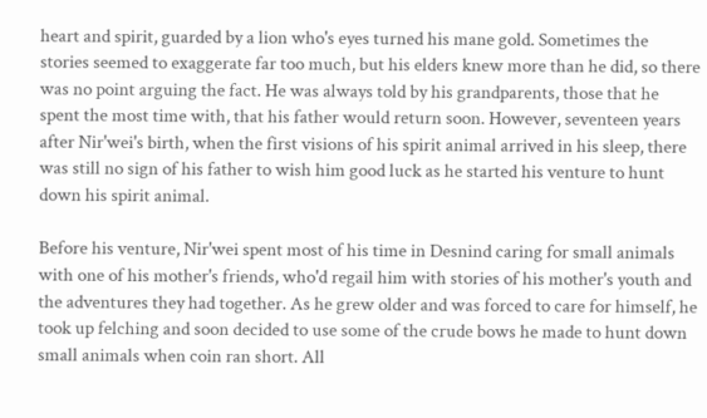heart and spirit, guarded by a lion who's eyes turned his mane gold. Sometimes the stories seemed to exaggerate far too much, but his elders knew more than he did, so there was no point arguing the fact. He was always told by his grandparents, those that he spent the most time with, that his father would return soon. However, seventeen years after Nir'wei's birth, when the first visions of his spirit animal arrived in his sleep, there was still no sign of his father to wish him good luck as he started his venture to hunt down his spirit animal.

Before his venture, Nir'wei spent most of his time in Desnind caring for small animals with one of his mother's friends, who'd regail him with stories of his mother's youth and the adventures they had together. As he grew older and was forced to care for himself, he took up felching and soon decided to use some of the crude bows he made to hunt down small animals when coin ran short. All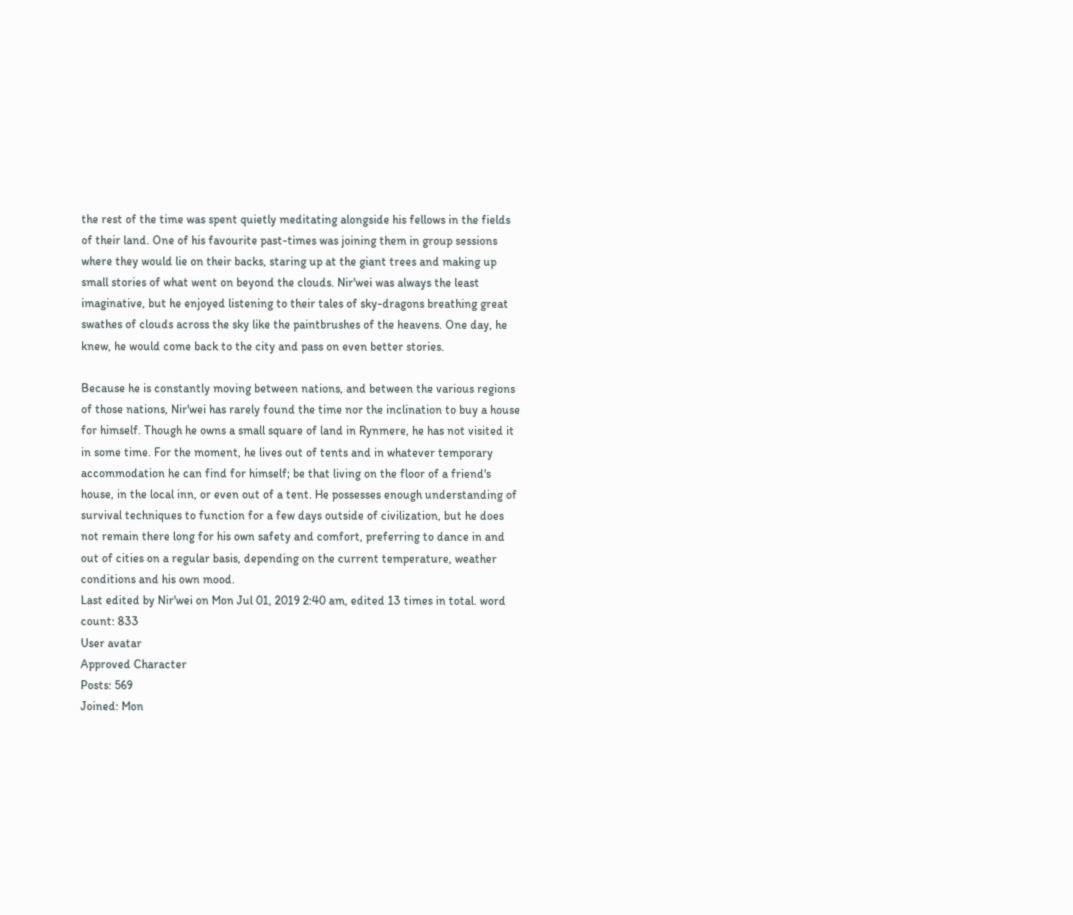the rest of the time was spent quietly meditating alongside his fellows in the fields of their land. One of his favourite past-times was joining them in group sessions where they would lie on their backs, staring up at the giant trees and making up small stories of what went on beyond the clouds. Nir'wei was always the least imaginative, but he enjoyed listening to their tales of sky-dragons breathing great swathes of clouds across the sky like the paintbrushes of the heavens. One day, he knew, he would come back to the city and pass on even better stories.

Because he is constantly moving between nations, and between the various regions of those nations, Nir'wei has rarely found the time nor the inclination to buy a house for himself. Though he owns a small square of land in Rynmere, he has not visited it in some time. For the moment, he lives out of tents and in whatever temporary accommodation he can find for himself; be that living on the floor of a friend's house, in the local inn, or even out of a tent. He possesses enough understanding of survival techniques to function for a few days outside of civilization, but he does not remain there long for his own safety and comfort, preferring to dance in and out of cities on a regular basis, depending on the current temperature, weather conditions and his own mood.
Last edited by Nir'wei on Mon Jul 01, 2019 2:40 am, edited 13 times in total. word count: 833
User avatar
Approved Character
Posts: 569
Joined: Mon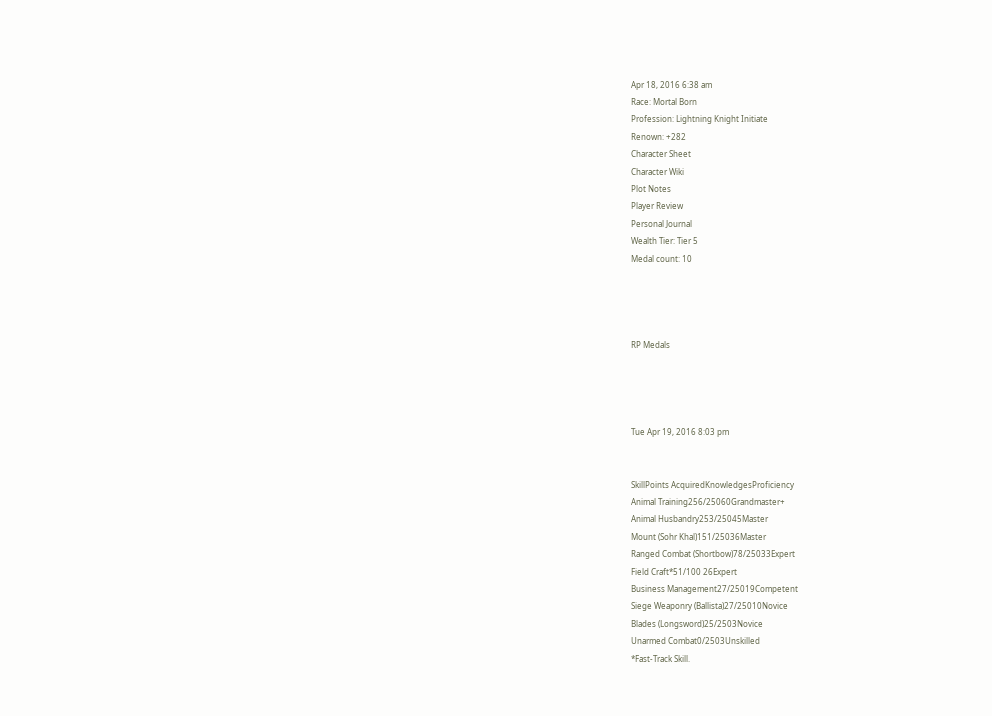Apr 18, 2016 6:38 am
Race: Mortal Born
Profession: Lightning Knight Initiate
Renown: +282
Character Sheet
Character Wiki
Plot Notes
Player Review
Personal Journal
Wealth Tier: Tier 5
Medal count: 10




RP Medals




Tue Apr 19, 2016 8:03 pm


SkillPoints AcquiredKnowledgesProficiency
Animal Training256/25060Grandmaster+
Animal Husbandry253/25045Master
Mount (Sohr Khal)151/25036Master
Ranged Combat (Shortbow)78/25033Expert
Field Craft*51/100 26Expert
Business Management27/25019Competent
Siege Weaponry (Ballista)27/25010Novice
Blades (Longsword)25/2503Novice
Unarmed Combat0/2503Unskilled
*Fast-Track Skill.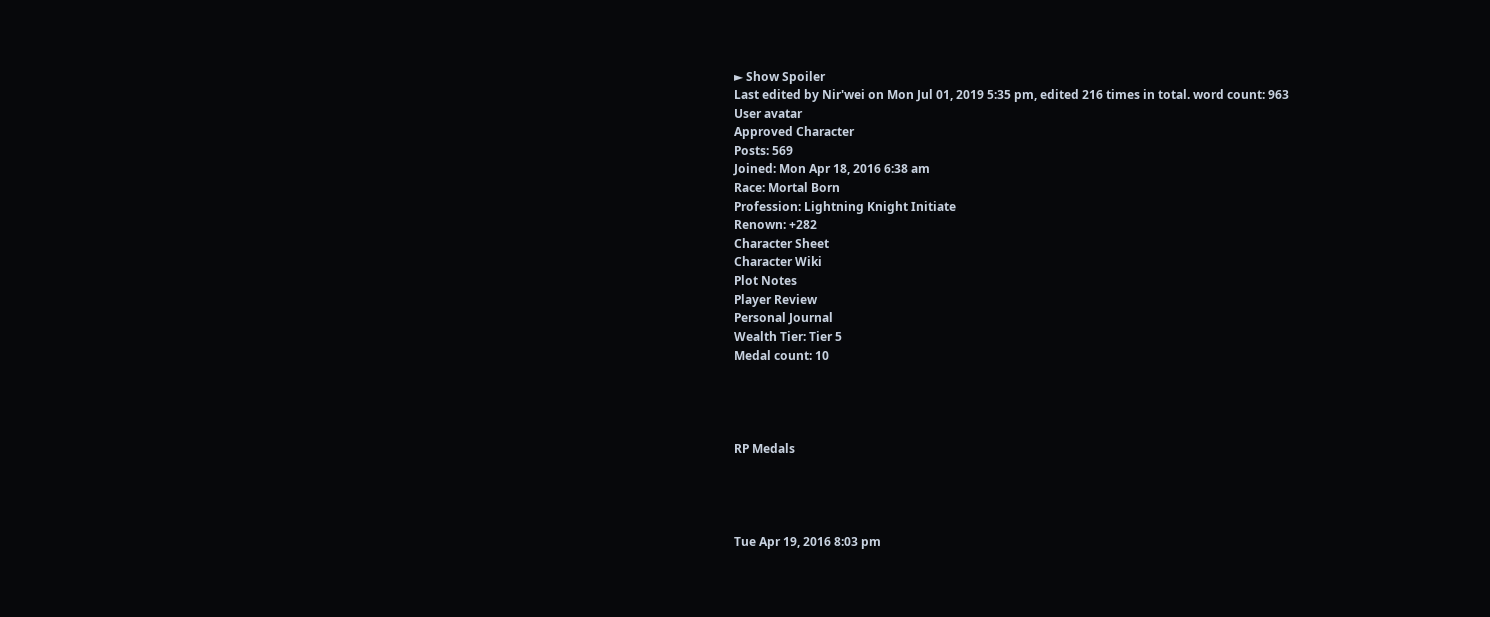► Show Spoiler
Last edited by Nir'wei on Mon Jul 01, 2019 5:35 pm, edited 216 times in total. word count: 963
User avatar
Approved Character
Posts: 569
Joined: Mon Apr 18, 2016 6:38 am
Race: Mortal Born
Profession: Lightning Knight Initiate
Renown: +282
Character Sheet
Character Wiki
Plot Notes
Player Review
Personal Journal
Wealth Tier: Tier 5
Medal count: 10




RP Medals




Tue Apr 19, 2016 8:03 pm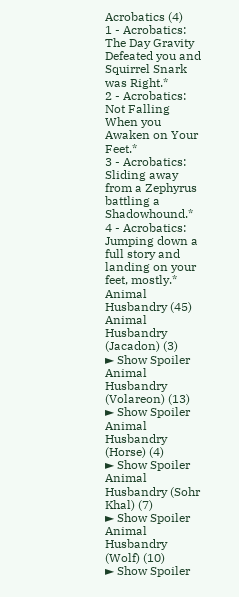Acrobatics (4)
1 - Acrobatics: The Day Gravity Defeated you and Squirrel Snark was Right.*
2 - Acrobatics: Not Falling When you Awaken on Your Feet.*
3 - Acrobatics: Sliding away from a Zephyrus battling a Shadowhound.*
4 - Acrobatics: Jumping down a full story and landing on your feet, mostly.*
Animal Husbandry (45)
Animal Husbandry (Jacadon) (3)
► Show Spoiler
Animal Husbandry (Volareon) (13)
► Show Spoiler
Animal Husbandry (Horse) (4)
► Show Spoiler
Animal Husbandry (Sohr Khal) (7)
► Show Spoiler
Animal Husbandry (Wolf) (10)
► Show Spoiler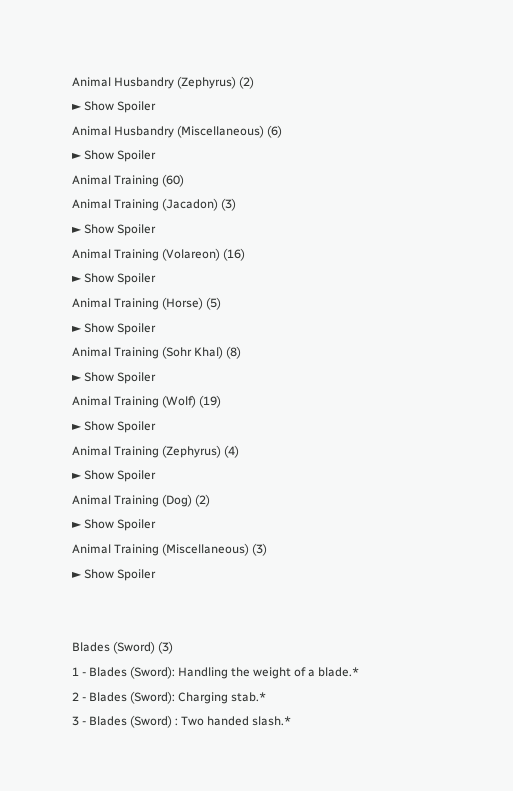Animal Husbandry (Zephyrus) (2)
► Show Spoiler
Animal Husbandry (Miscellaneous) (6)
► Show Spoiler
Animal Training (60)
Animal Training (Jacadon) (3)
► Show Spoiler
Animal Training (Volareon) (16)
► Show Spoiler
Animal Training (Horse) (5)
► Show Spoiler
Animal Training (Sohr Khal) (8)
► Show Spoiler
Animal Training (Wolf) (19)
► Show Spoiler
Animal Training (Zephyrus) (4)
► Show Spoiler
Animal Training (Dog) (2)
► Show Spoiler
Animal Training (Miscellaneous) (3)
► Show Spoiler


Blades (Sword) (3)
1 - Blades (Sword): Handling the weight of a blade.*
2 - Blades (Sword): Charging stab.*
3 - Blades (Sword) : Two handed slash.*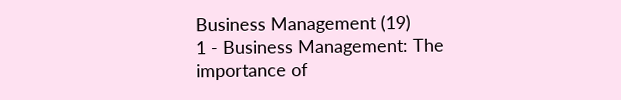Business Management (19)
1 - Business Management: The importance of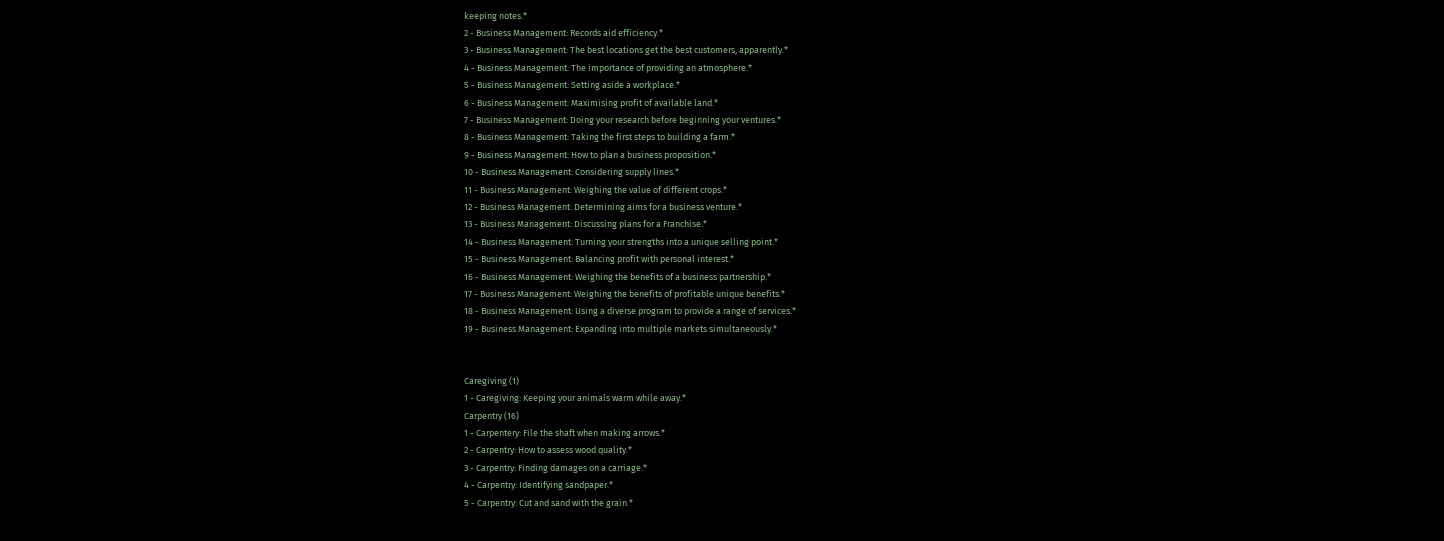keeping notes.*
2 - Business Management: Records aid efficiency.*
3 - Business Management: The best locations get the best customers, apparently.*
4 - Business Management: The importance of providing an atmosphere.*
5 - Business Management: Setting aside a workplace.*
6 - Business Management: Maximising profit of available land.*
7 - Business Management: Doing your research before beginning your ventures.*
8 - Business Management: Taking the first steps to building a farm.*
9 - Business Management: How to plan a business proposition.*
10 - Business Management: Considering supply lines.*
11 - Business Management: Weighing the value of different crops.*
12 - Business Management: Determining aims for a business venture.*
13 - Business Management: Discussing plans for a Franchise.*
14 - Business Management: Turning your strengths into a unique selling point.*
15 - Business Management: Balancing profit with personal interest.*
16 - Business Management: Weighing the benefits of a business partnership.*
17 - Business Management: Weighing the benefits of profitable unique benefits.*
18 - Business Management: Using a diverse program to provide a range of services.*
19 - Business Management: Expanding into multiple markets simultaneously.*


Caregiving (1)
1 - Caregiving: Keeping your animals warm while away.*
Carpentry (16)
1 - Carpentery: File the shaft when making arrows.*
2 - Carpentry: How to assess wood quality.*
3 - Carpentry: Finding damages on a carriage.*
4 - Carpentry: Identifying sandpaper.*
5 - Carpentry: Cut and sand with the grain.*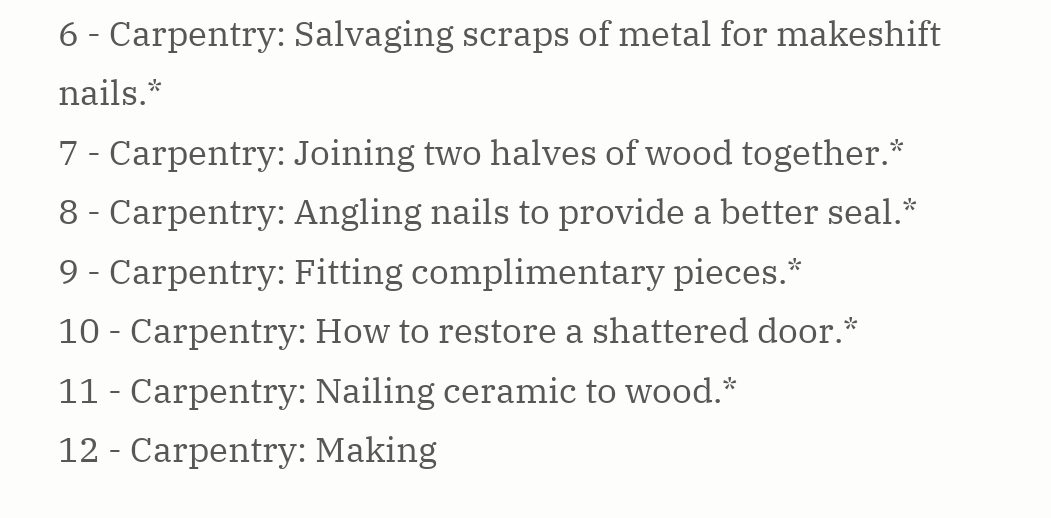6 - Carpentry: Salvaging scraps of metal for makeshift nails.*
7 - Carpentry: Joining two halves of wood together.*
8 - Carpentry: Angling nails to provide a better seal.*
9 - Carpentry: Fitting complimentary pieces.*
10 - Carpentry: How to restore a shattered door.*
11 - Carpentry: Nailing ceramic to wood.*
12 - Carpentry: Making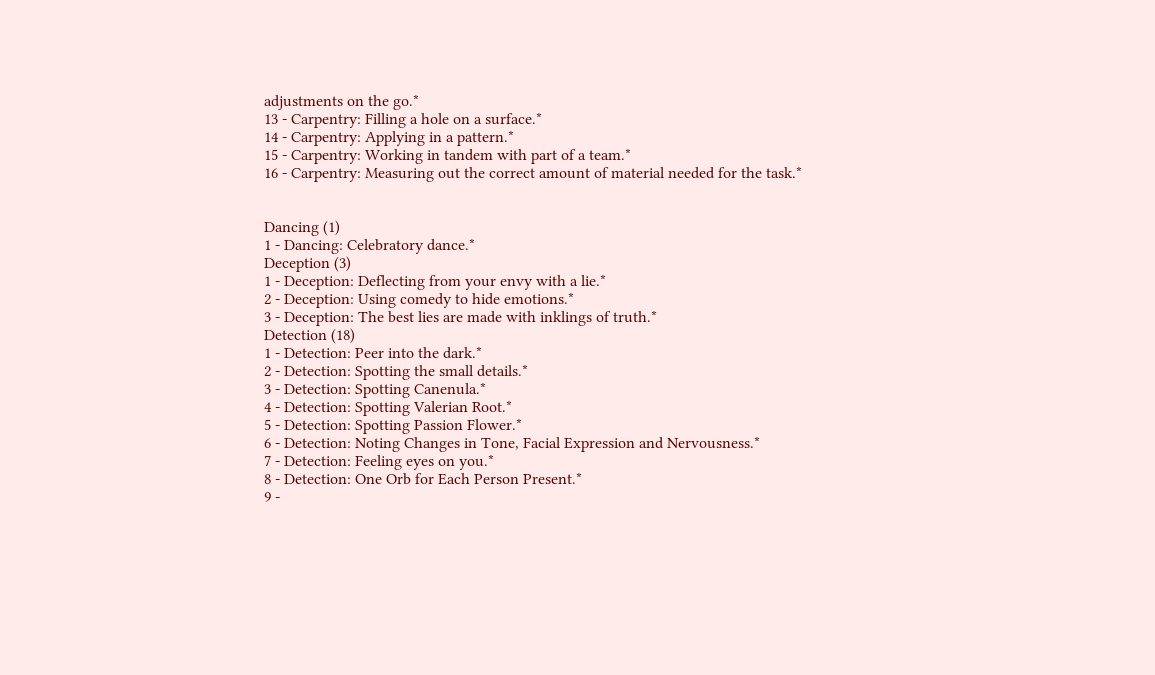adjustments on the go.*
13 - Carpentry: Filling a hole on a surface.*
14 - Carpentry: Applying in a pattern.*
15 - Carpentry: Working in tandem with part of a team.*
16 - Carpentry: Measuring out the correct amount of material needed for the task.*


Dancing (1)
1 - Dancing: Celebratory dance.*
Deception (3)
1 - Deception: Deflecting from your envy with a lie.*
2 - Deception: Using comedy to hide emotions.*
3 - Deception: The best lies are made with inklings of truth.*
Detection (18)
1 - Detection: Peer into the dark.*
2 - Detection: Spotting the small details.*
3 - Detection: Spotting Canenula.*
4 - Detection: Spotting Valerian Root.*
5 - Detection: Spotting Passion Flower.*
6 - Detection: Noting Changes in Tone, Facial Expression and Nervousness.*
7 - Detection: Feeling eyes on you.*
8 - Detection: One Orb for Each Person Present.*
9 -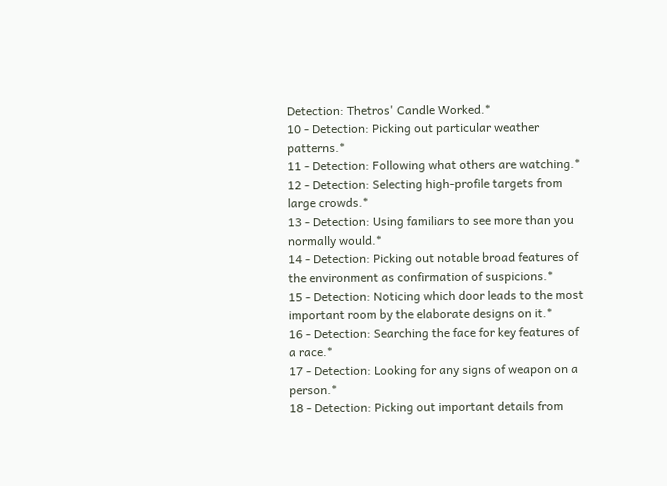Detection: Thetros' Candle Worked.*
10 - Detection: Picking out particular weather patterns.*
11 - Detection: Following what others are watching.*
12 - Detection: Selecting high-profile targets from large crowds.*
13 - Detection: Using familiars to see more than you normally would.*
14 - Detection: Picking out notable broad features of the environment as confirmation of suspicions.*
15 - Detection: Noticing which door leads to the most important room by the elaborate designs on it.*
16 - Detection: Searching the face for key features of a race.*
17 - Detection: Looking for any signs of weapon on a person.*
18 - Detection: Picking out important details from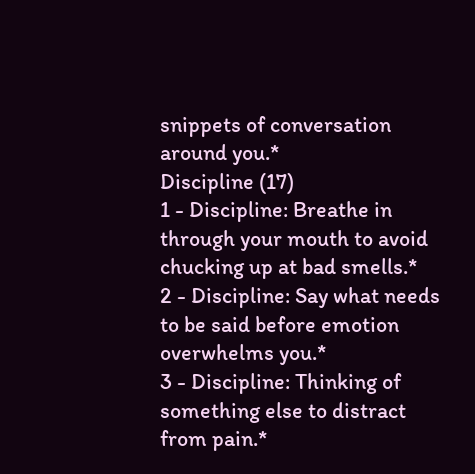snippets of conversation around you.*
Discipline (17)
1 - Discipline: Breathe in through your mouth to avoid chucking up at bad smells.*
2 - Discipline: Say what needs to be said before emotion overwhelms you.*
3 - Discipline: Thinking of something else to distract from pain.*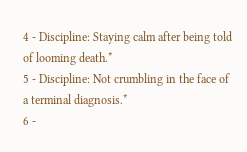4 - Discipline: Staying calm after being told of looming death.*
5 - Discipline: Not crumbling in the face of a terminal diagnosis.*
6 -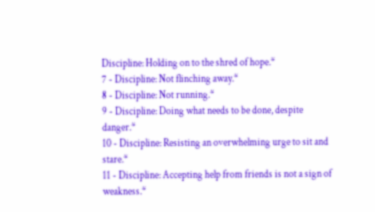Discipline: Holding on to the shred of hope.*
7 - Discipline: Not flinching away.*
8 - Discipline: Not running.*
9 - Discipline: Doing what needs to be done, despite danger.*
10 - Discipline: Resisting an overwhelming urge to sit and stare.*
11 - Discipline: Accepting help from friends is not a sign of weakness.*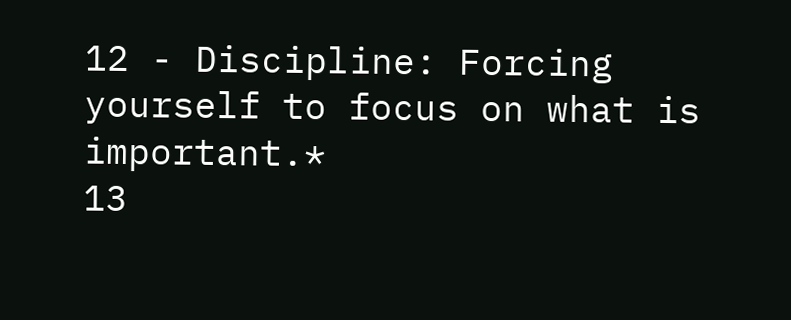12 - Discipline: Forcing yourself to focus on what is important.*
13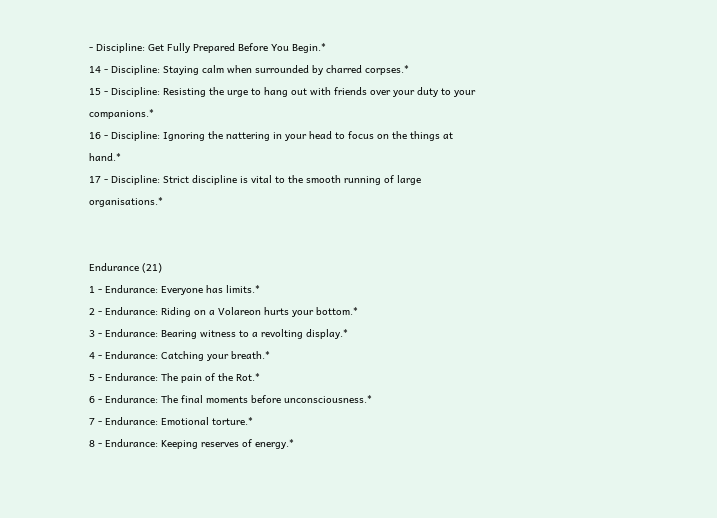- Discipline: Get Fully Prepared Before You Begin.*
14 - Discipline: Staying calm when surrounded by charred corpses.*
15 - Discipline: Resisting the urge to hang out with friends over your duty to your companions.*
16 - Discipline: Ignoring the nattering in your head to focus on the things at hand.*
17 - Discipline: Strict discipline is vital to the smooth running of large organisations.*


Endurance (21)
1 - Endurance: Everyone has limits.*
2 - Endurance: Riding on a Volareon hurts your bottom.*
3 - Endurance: Bearing witness to a revolting display.*
4 - Endurance: Catching your breath.*
5 - Endurance: The pain of the Rot.*
6 - Endurance: The final moments before unconsciousness.*
7 - Endurance: Emotional torture.*
8 - Endurance: Keeping reserves of energy.*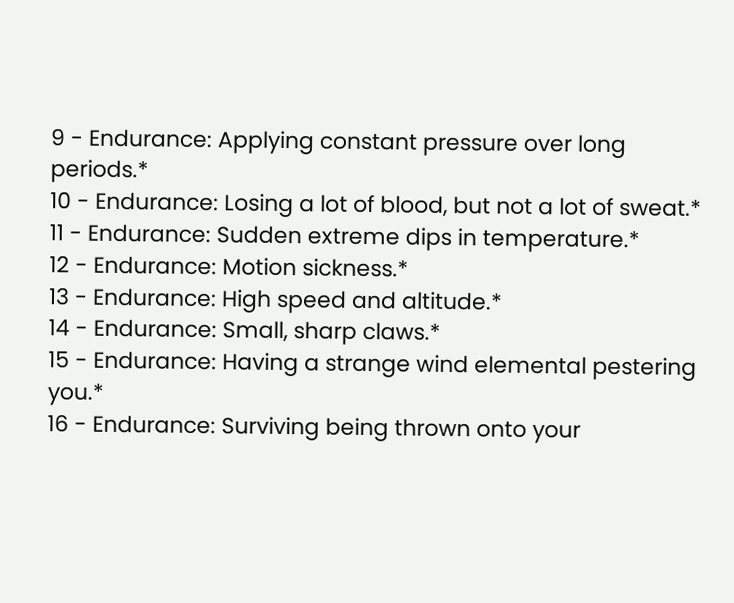9 - Endurance: Applying constant pressure over long periods.*
10 - Endurance: Losing a lot of blood, but not a lot of sweat.*
11 - Endurance: Sudden extreme dips in temperature.*
12 - Endurance: Motion sickness.*
13 - Endurance: High speed and altitude.*
14 - Endurance: Small, sharp claws.*
15 - Endurance: Having a strange wind elemental pestering you.*
16 - Endurance: Surviving being thrown onto your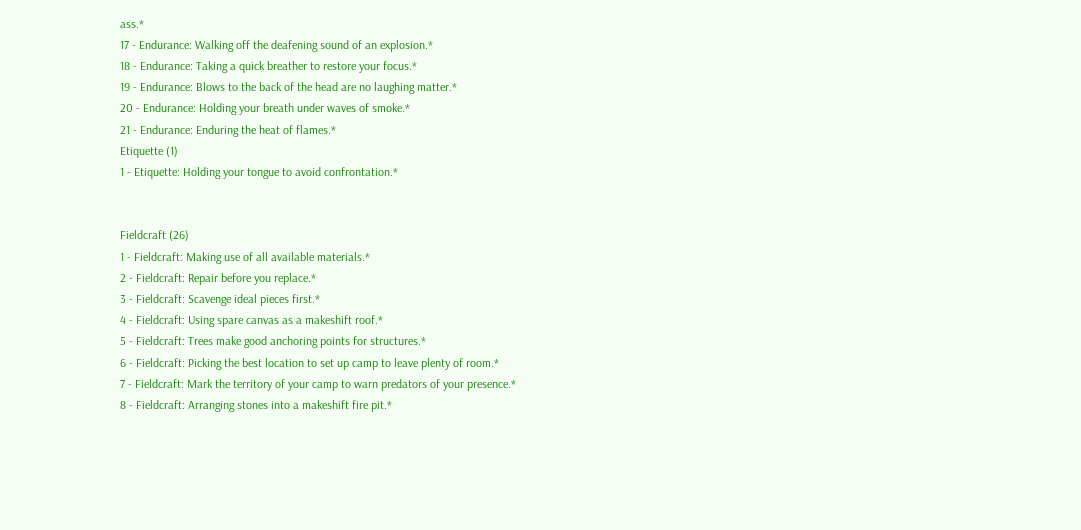ass.*
17 - Endurance: Walking off the deafening sound of an explosion.*
18 - Endurance: Taking a quick breather to restore your focus.*
19 - Endurance: Blows to the back of the head are no laughing matter.*
20 - Endurance: Holding your breath under waves of smoke.*
21 - Endurance: Enduring the heat of flames.*
Etiquette (1)
1 - Etiquette: Holding your tongue to avoid confrontation.*


Fieldcraft (26)
1 - Fieldcraft: Making use of all available materials.*
2 - Fieldcraft: Repair before you replace.*
3 - Fieldcraft: Scavenge ideal pieces first.*
4 - Fieldcraft: Using spare canvas as a makeshift roof.*
5 - Fieldcraft: Trees make good anchoring points for structures.*
6 - Fieldcraft: Picking the best location to set up camp to leave plenty of room.*
7 - Fieldcraft: Mark the territory of your camp to warn predators of your presence.*
8 - Fieldcraft: Arranging stones into a makeshift fire pit.*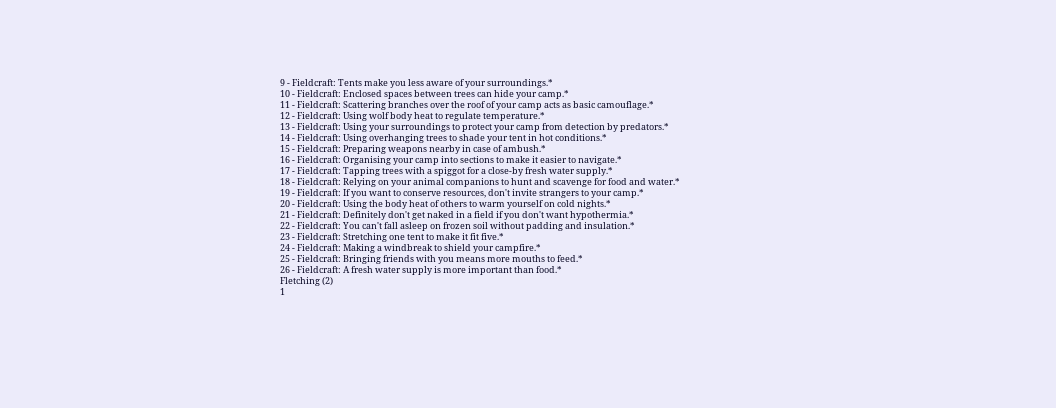9 - Fieldcraft: Tents make you less aware of your surroundings.*
10 - Fieldcraft: Enclosed spaces between trees can hide your camp.*
11 - Fieldcraft: Scattering branches over the roof of your camp acts as basic camouflage.*
12 - Fieldcraft: Using wolf body heat to regulate temperature.*
13 - Fieldcraft: Using your surroundings to protect your camp from detection by predators.*
14 - Fieldcraft: Using overhanging trees to shade your tent in hot conditions.*
15 - Fieldcraft: Preparing weapons nearby in case of ambush.*
16 - Fieldcraft: Organising your camp into sections to make it easier to navigate.*
17 - Fieldcraft: Tapping trees with a spiggot for a close-by fresh water supply.*
18 - Fieldcraft: Relying on your animal companions to hunt and scavenge for food and water.*
19 - Fieldcraft: If you want to conserve resources, don't invite strangers to your camp.*
20 - Fieldcraft: Using the body heat of others to warm yourself on cold nights.*
21 - Fieldcraft: Definitely don't get naked in a field if you don't want hypothermia.*
22 - Fieldcraft: You can't fall asleep on frozen soil without padding and insulation.*
23 - Fieldcraft: Stretching one tent to make it fit five.*
24 - Fieldcraft: Making a windbreak to shield your campfire.*
25 - Fieldcraft: Bringing friends with you means more mouths to feed.*
26 - Fieldcraft: A fresh water supply is more important than food.*
Fletching (2)
1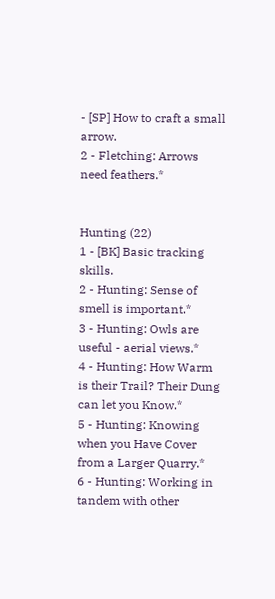- [SP] How to craft a small arrow.
2 - Fletching: Arrows need feathers.*


Hunting (22)
1 - [BK] Basic tracking skills.
2 - Hunting: Sense of smell is important.*
3 - Hunting: Owls are useful - aerial views.*
4 - Hunting: How Warm is their Trail? Their Dung can let you Know.*
5 - Hunting: Knowing when you Have Cover from a Larger Quarry.*
6 - Hunting: Working in tandem with other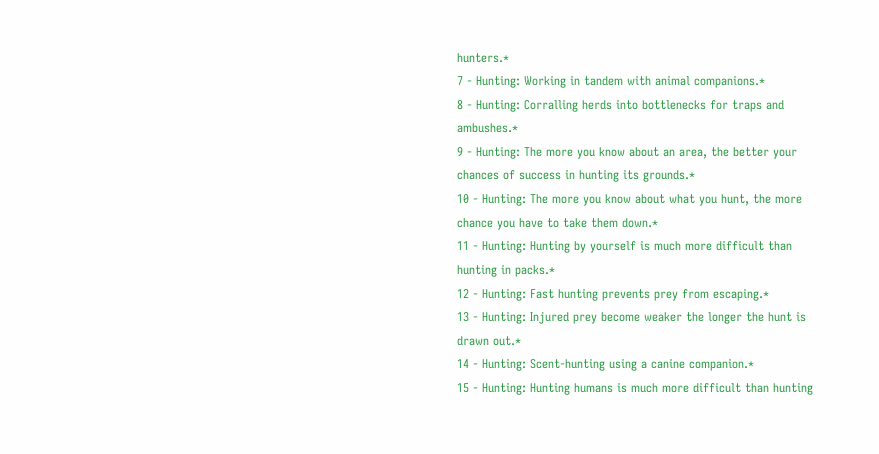hunters.*
7 - Hunting: Working in tandem with animal companions.*
8 - Hunting: Corralling herds into bottlenecks for traps and ambushes.*
9 - Hunting: The more you know about an area, the better your chances of success in hunting its grounds.*
10 - Hunting: The more you know about what you hunt, the more chance you have to take them down.*
11 - Hunting: Hunting by yourself is much more difficult than hunting in packs.*
12 - Hunting: Fast hunting prevents prey from escaping.*
13 - Hunting: Injured prey become weaker the longer the hunt is drawn out.*
14 - Hunting: Scent-hunting using a canine companion.*
15 - Hunting: Hunting humans is much more difficult than hunting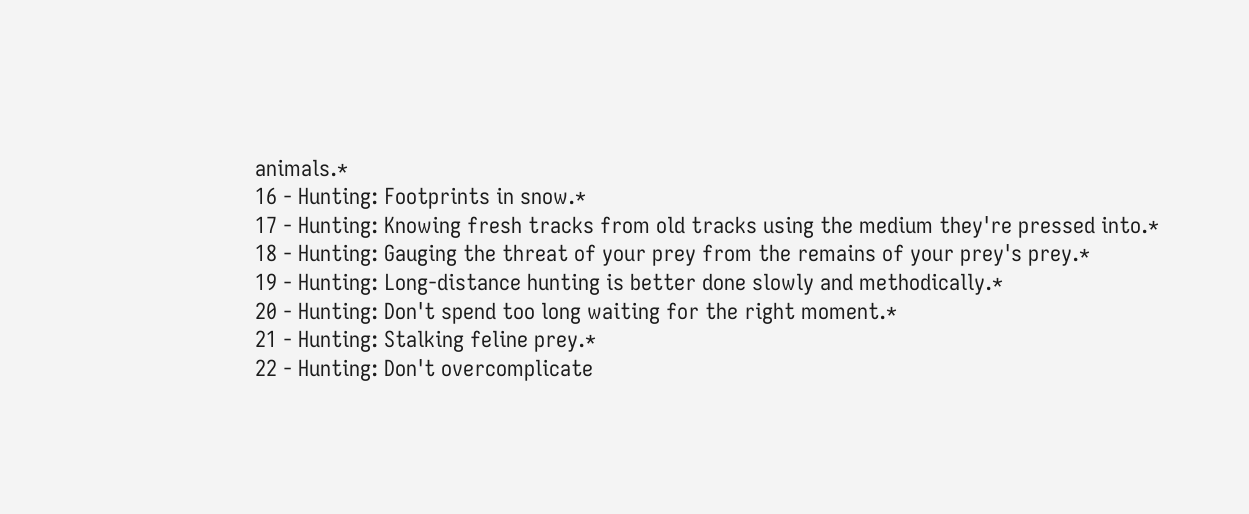animals.*
16 - Hunting: Footprints in snow.*
17 - Hunting: Knowing fresh tracks from old tracks using the medium they're pressed into.*
18 - Hunting: Gauging the threat of your prey from the remains of your prey's prey.*
19 - Hunting: Long-distance hunting is better done slowly and methodically.*
20 - Hunting: Don't spend too long waiting for the right moment.*
21 - Hunting: Stalking feline prey.*
22 - Hunting: Don't overcomplicate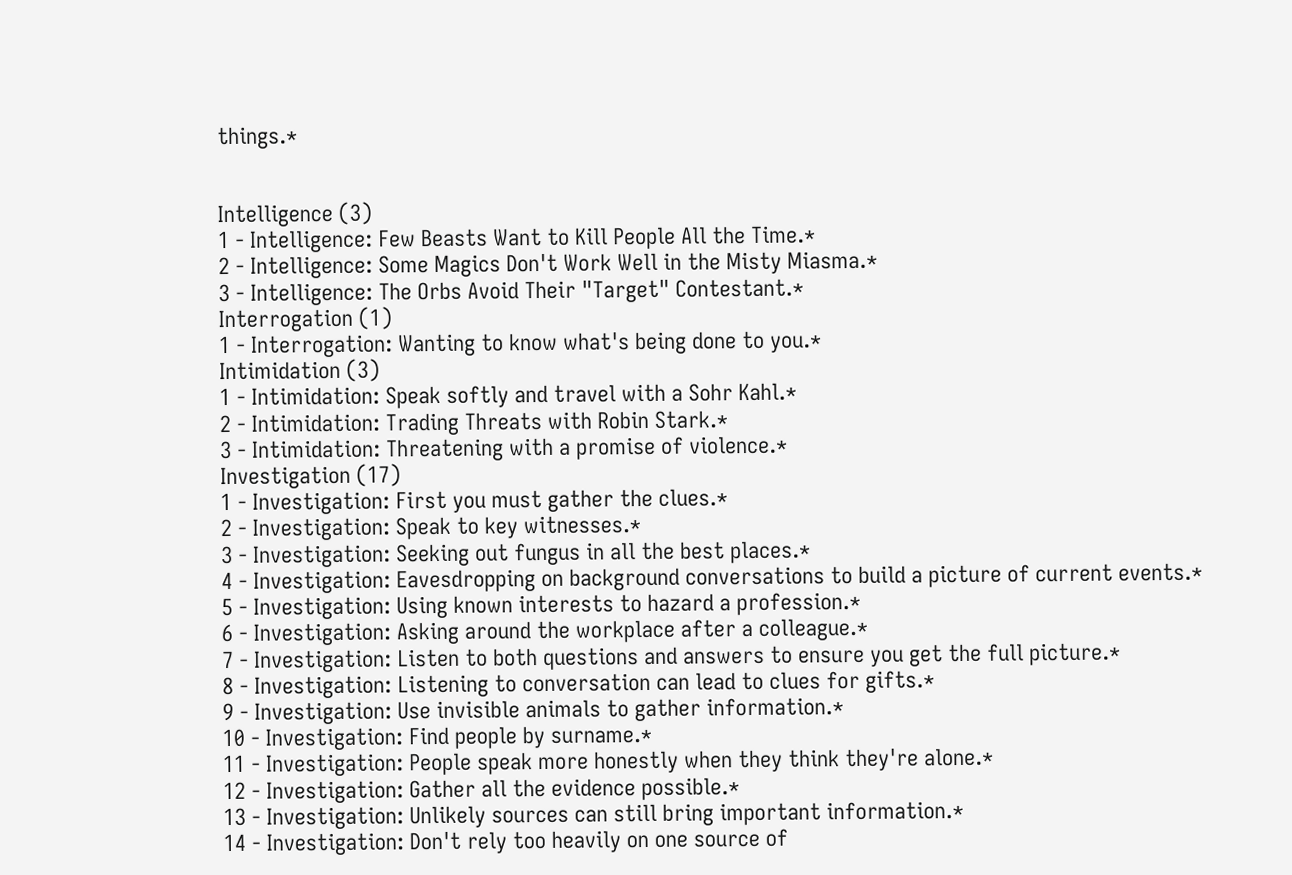things.*


Intelligence (3)
1 - Intelligence: Few Beasts Want to Kill People All the Time.*
2 - Intelligence: Some Magics Don't Work Well in the Misty Miasma.*
3 - Intelligence: The Orbs Avoid Their "Target" Contestant.*
Interrogation (1)
1 - Interrogation: Wanting to know what's being done to you.*
Intimidation (3)
1 - Intimidation: Speak softly and travel with a Sohr Kahl.*
2 - Intimidation: Trading Threats with Robin Stark.*
3 - Intimidation: Threatening with a promise of violence.*
Investigation (17)
1 - Investigation: First you must gather the clues.*
2 - Investigation: Speak to key witnesses.*
3 - Investigation: Seeking out fungus in all the best places.*
4 - Investigation: Eavesdropping on background conversations to build a picture of current events.*
5 - Investigation: Using known interests to hazard a profession.*
6 - Investigation: Asking around the workplace after a colleague.*
7 - Investigation: Listen to both questions and answers to ensure you get the full picture.*
8 - Investigation: Listening to conversation can lead to clues for gifts.*
9 - Investigation: Use invisible animals to gather information.*
10 - Investigation: Find people by surname.*
11 - Investigation: People speak more honestly when they think they're alone.*
12 - Investigation: Gather all the evidence possible.*
13 - Investigation: Unlikely sources can still bring important information.*
14 - Investigation: Don't rely too heavily on one source of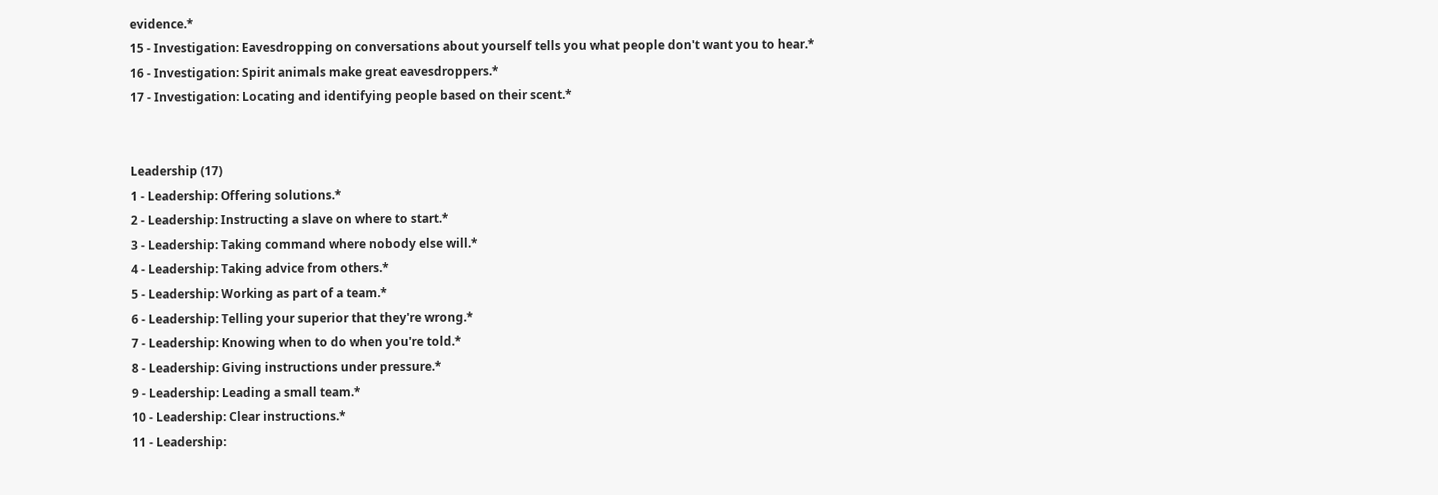evidence.*
15 - Investigation: Eavesdropping on conversations about yourself tells you what people don't want you to hear.*
16 - Investigation: Spirit animals make great eavesdroppers.*
17 - Investigation: Locating and identifying people based on their scent.*


Leadership (17)
1 - Leadership: Offering solutions.*
2 - Leadership: Instructing a slave on where to start.*
3 - Leadership: Taking command where nobody else will.*
4 - Leadership: Taking advice from others.*
5 - Leadership: Working as part of a team.*
6 - Leadership: Telling your superior that they're wrong.*
7 - Leadership: Knowing when to do when you're told.*
8 - Leadership: Giving instructions under pressure.*
9 - Leadership: Leading a small team.*
10 - Leadership: Clear instructions.*
11 - Leadership: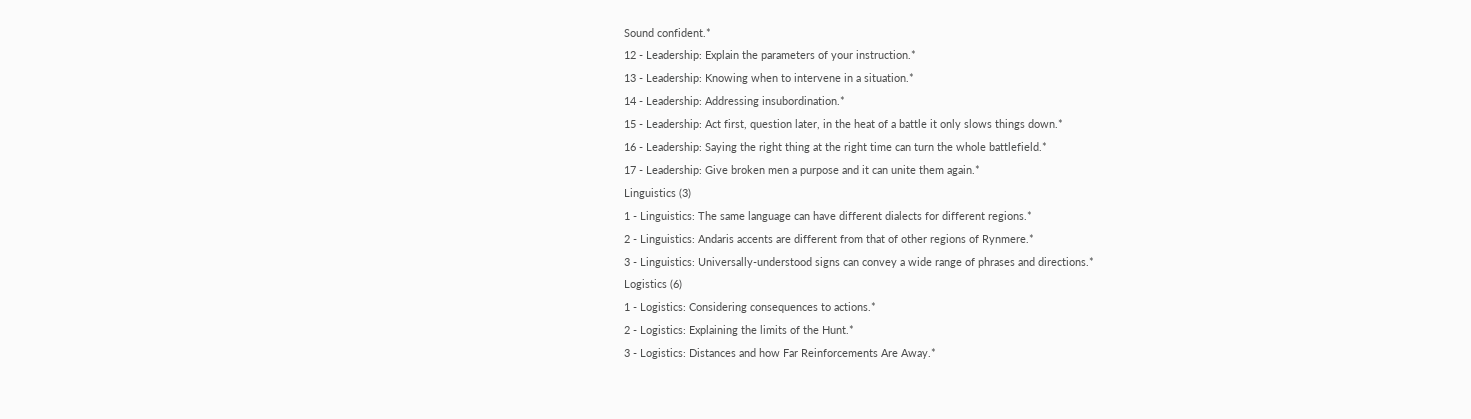Sound confident.*
12 - Leadership: Explain the parameters of your instruction.*
13 - Leadership: Knowing when to intervene in a situation.*
14 - Leadership: Addressing insubordination.*
15 - Leadership: Act first, question later, in the heat of a battle it only slows things down.*
16 - Leadership: Saying the right thing at the right time can turn the whole battlefield.*
17 - Leadership: Give broken men a purpose and it can unite them again.*
Linguistics (3)
1 - Linguistics: The same language can have different dialects for different regions.*
2 - Linguistics: Andaris accents are different from that of other regions of Rynmere.*
3 - Linguistics: Universally-understood signs can convey a wide range of phrases and directions.*
Logistics (6)
1 - Logistics: Considering consequences to actions.*
2 - Logistics: Explaining the limits of the Hunt.*
3 - Logistics: Distances and how Far Reinforcements Are Away.*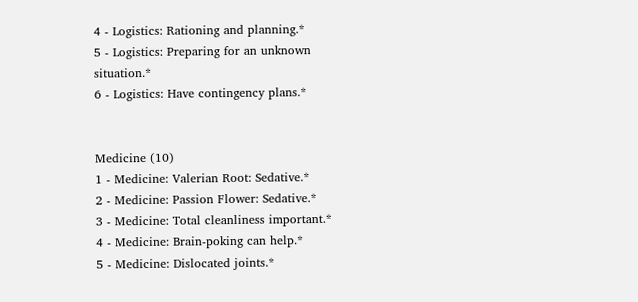4 - Logistics: Rationing and planning.*
5 - Logistics: Preparing for an unknown situation.*
6 - Logistics: Have contingency plans.*


Medicine (10)
1 - Medicine: Valerian Root: Sedative.*
2 - Medicine: Passion Flower: Sedative.*
3 - Medicine: Total cleanliness important.*
4 - Medicine: Brain-poking can help.*
5 - Medicine: Dislocated joints.*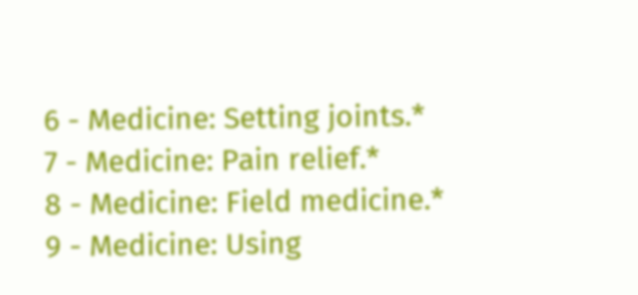6 - Medicine: Setting joints.*
7 - Medicine: Pain relief.*
8 - Medicine: Field medicine.*
9 - Medicine: Using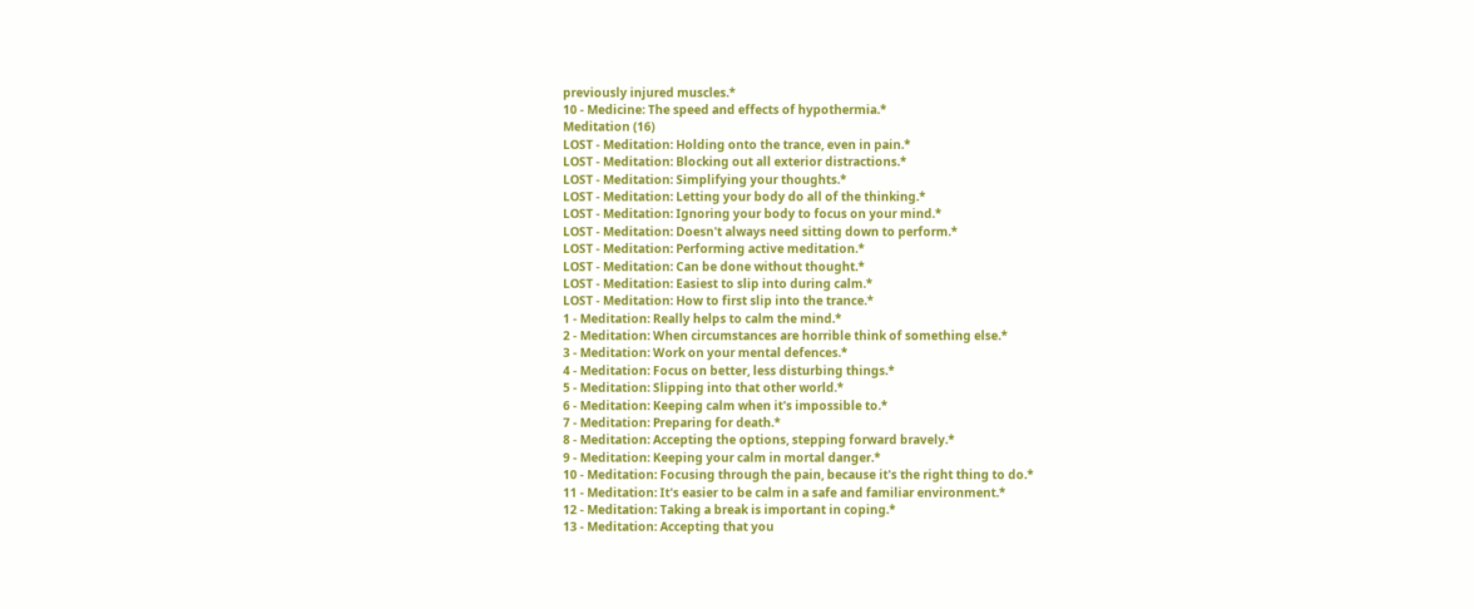previously injured muscles.*
10 - Medicine: The speed and effects of hypothermia.*
Meditation (16)
LOST - Meditation: Holding onto the trance, even in pain.*
LOST - Meditation: Blocking out all exterior distractions.*
LOST - Meditation: Simplifying your thoughts.*
LOST - Meditation: Letting your body do all of the thinking.*
LOST - Meditation: Ignoring your body to focus on your mind.*
LOST - Meditation: Doesn't always need sitting down to perform.*
LOST - Meditation: Performing active meditation.*
LOST - Meditation: Can be done without thought.*
LOST - Meditation: Easiest to slip into during calm.*
LOST - Meditation: How to first slip into the trance.*
1 - Meditation: Really helps to calm the mind.*
2 - Meditation: When circumstances are horrible think of something else.*
3 - Meditation: Work on your mental defences.*
4 - Meditation: Focus on better, less disturbing things.*
5 - Meditation: Slipping into that other world.*
6 - Meditation: Keeping calm when it's impossible to.*
7 - Meditation: Preparing for death.*
8 - Meditation: Accepting the options, stepping forward bravely.*
9 - Meditation: Keeping your calm in mortal danger.*
10 - Meditation: Focusing through the pain, because it's the right thing to do.*
11 - Meditation: It's easier to be calm in a safe and familiar environment.*
12 - Meditation: Taking a break is important in coping.*
13 - Meditation: Accepting that you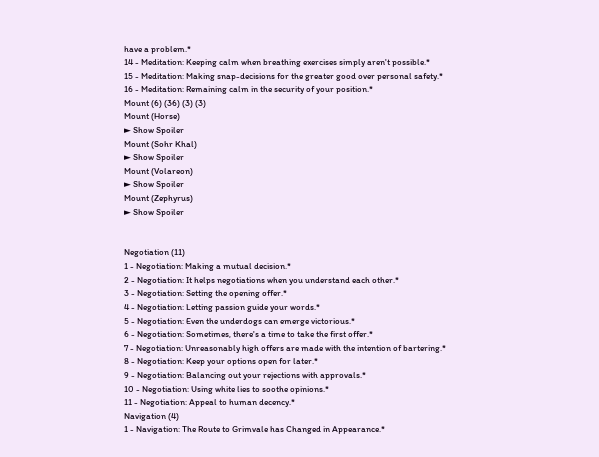have a problem.*
14 - Meditation: Keeping calm when breathing exercises simply aren't possible.*
15 - Meditation: Making snap-decisions for the greater good over personal safety.*
16 - Meditation: Remaining calm in the security of your position.*
Mount (6) (36) (3) (3)
Mount (Horse)
► Show Spoiler
Mount (Sohr Khal)
► Show Spoiler
Mount (Volareon)
► Show Spoiler
Mount (Zephyrus)
► Show Spoiler


Negotiation (11)
1 - Negotiation: Making a mutual decision.*
2 - Negotiation: It helps negotiations when you understand each other.*
3 - Negotiation: Setting the opening offer.*
4 - Negotiation: Letting passion guide your words.*
5 - Negotiation: Even the underdogs can emerge victorious.*
6 - Negotiation: Sometimes, there's a time to take the first offer.*
7 - Negotiation: Unreasonably high offers are made with the intention of bartering.*
8 - Negotiation: Keep your options open for later.*
9 - Negotiation: Balancing out your rejections with approvals.*
10 - Negotiation: Using white lies to soothe opinions.*
11 - Negotiation: Appeal to human decency.*
Navigation (4)
1 - Navigation: The Route to Grimvale has Changed in Appearance.*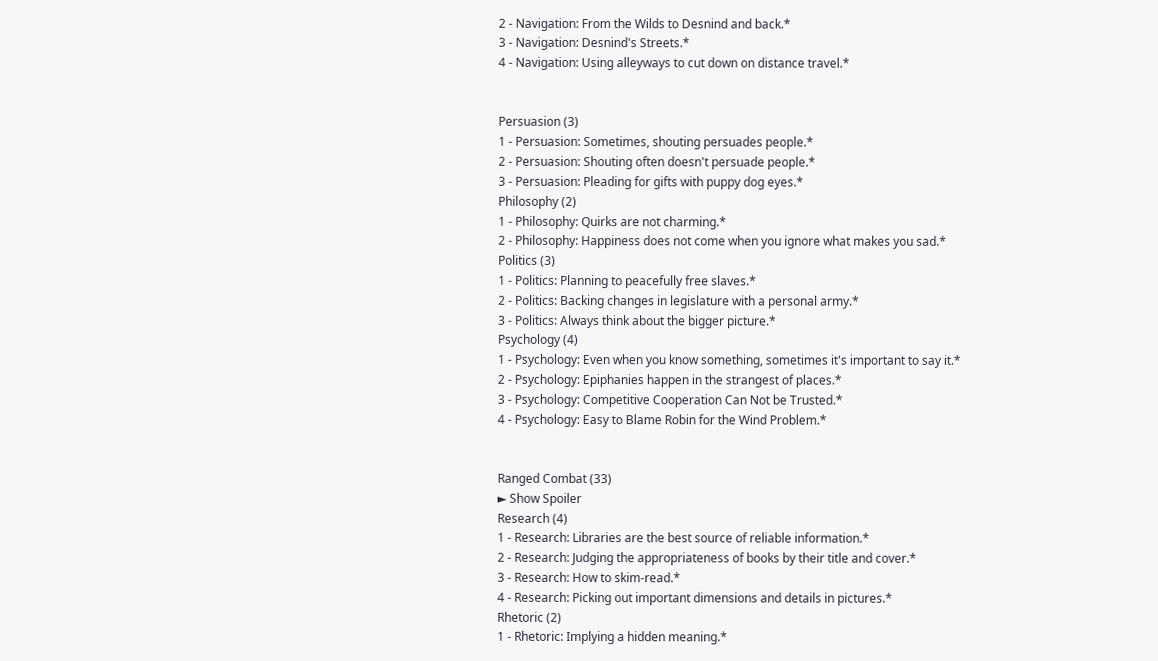2 - Navigation: From the Wilds to Desnind and back.*
3 - Navigation: Desnind's Streets.*
4 - Navigation: Using alleyways to cut down on distance travel.*


Persuasion (3)
1 - Persuasion: Sometimes, shouting persuades people.*
2 - Persuasion: Shouting often doesn't persuade people.*
3 - Persuasion: Pleading for gifts with puppy dog eyes.*
Philosophy (2)
1 - Philosophy: Quirks are not charming.*
2 - Philosophy: Happiness does not come when you ignore what makes you sad.*
Politics (3)
1 - Politics: Planning to peacefully free slaves.*
2 - Politics: Backing changes in legislature with a personal army.*
3 - Politics: Always think about the bigger picture.*
Psychology (4)
1 - Psychology: Even when you know something, sometimes it's important to say it.*
2 - Psychology: Epiphanies happen in the strangest of places.*
3 - Psychology: Competitive Cooperation Can Not be Trusted.*
4 - Psychology: Easy to Blame Robin for the Wind Problem.*


Ranged Combat (33)
► Show Spoiler
Research (4)
1 - Research: Libraries are the best source of reliable information.*
2 - Research: Judging the appropriateness of books by their title and cover.*
3 - Research: How to skim-read.*
4 - Research: Picking out important dimensions and details in pictures.*
Rhetoric (2)
1 - Rhetoric: Implying a hidden meaning.*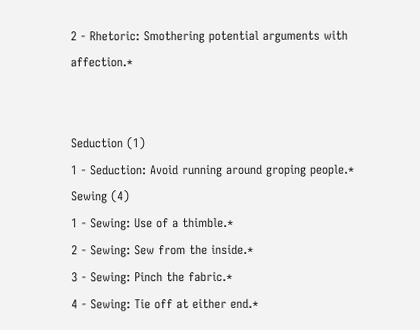2 - Rhetoric: Smothering potential arguments with affection.*


Seduction (1)
1 - Seduction: Avoid running around groping people.*
Sewing (4)
1 - Sewing: Use of a thimble.*
2 - Sewing: Sew from the inside.*
3 - Sewing: Pinch the fabric.*
4 - Sewing: Tie off at either end.*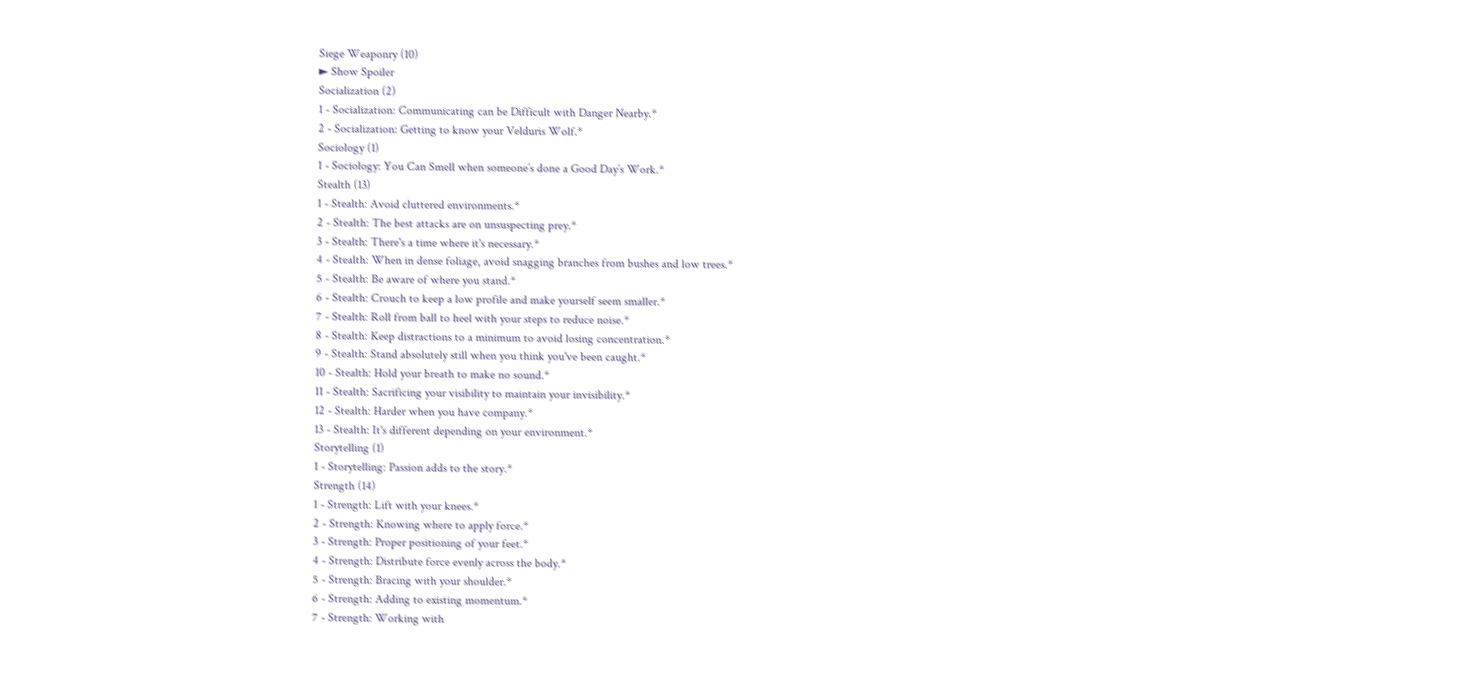Siege Weaponry (10)
► Show Spoiler
Socialization (2)
1 - Socialization: Communicating can be Difficult with Danger Nearby.*
2 - Socialization: Getting to know your Velduris Wolf.*
Sociology (1)
1 - Sociology: You Can Smell when someone’s done a Good Day’s Work.*
Stealth (13)
1 - Stealth: Avoid cluttered environments.*
2 - Stealth: The best attacks are on unsuspecting prey.*
3 - Stealth: There's a time where it's necessary.*
4 - Stealth: When in dense foliage, avoid snagging branches from bushes and low trees.*
5 - Stealth: Be aware of where you stand.*
6 - Stealth: Crouch to keep a low profile and make yourself seem smaller.*
7 - Stealth: Roll from ball to heel with your steps to reduce noise.*
8 - Stealth: Keep distractions to a minimum to avoid losing concentration.*
9 - Stealth: Stand absolutely still when you think you've been caught.*
10 - Stealth: Hold your breath to make no sound.*
11 - Stealth: Sacrificing your visibility to maintain your invisibility.*
12 - Stealth: Harder when you have company.*
13 - Stealth: It's different depending on your environment.*
Storytelling (1)
1 - Storytelling: Passion adds to the story.*
Strength (14)
1 - Strength: Lift with your knees.*
2 - Strength: Knowing where to apply force.*
3 - Strength: Proper positioning of your feet.*
4 - Strength: Distribute force evenly across the body.*
5 - Strength: Bracing with your shoulder.*
6 - Strength: Adding to existing momentum.*
7 - Strength: Working with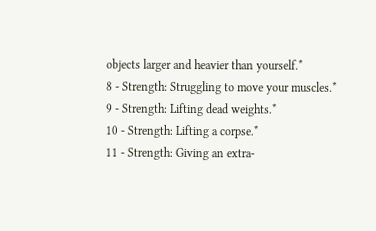objects larger and heavier than yourself.*
8 - Strength: Struggling to move your muscles.*
9 - Strength: Lifting dead weights.*
10 - Strength: Lifting a corpse.*
11 - Strength: Giving an extra-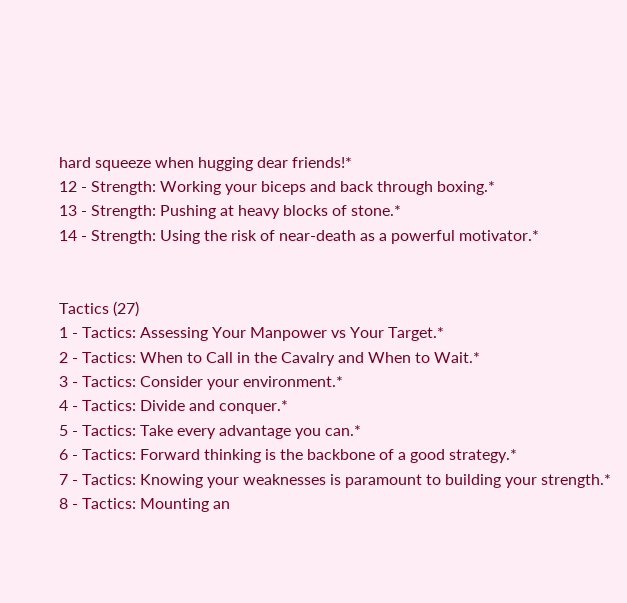hard squeeze when hugging dear friends!*
12 - Strength: Working your biceps and back through boxing.*
13 - Strength: Pushing at heavy blocks of stone.*
14 - Strength: Using the risk of near-death as a powerful motivator.*


Tactics (27)
1 - Tactics: Assessing Your Manpower vs Your Target.*
2 - Tactics: When to Call in the Cavalry and When to Wait.*
3 - Tactics: Consider your environment.*
4 - Tactics: Divide and conquer.*
5 - Tactics: Take every advantage you can.*
6 - Tactics: Forward thinking is the backbone of a good strategy.*
7 - Tactics: Knowing your weaknesses is paramount to building your strength.*
8 - Tactics: Mounting an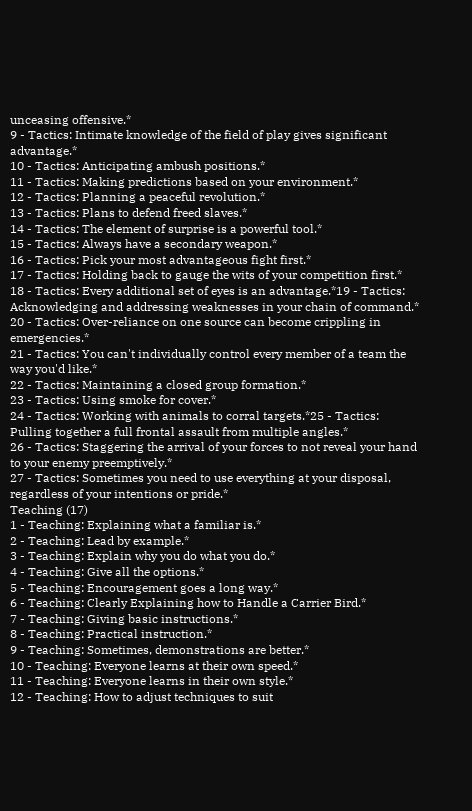unceasing offensive.*
9 - Tactics: Intimate knowledge of the field of play gives significant advantage.*
10 - Tactics: Anticipating ambush positions.*
11 - Tactics: Making predictions based on your environment.*
12 - Tactics: Planning a peaceful revolution.*
13 - Tactics: Plans to defend freed slaves.*
14 - Tactics: The element of surprise is a powerful tool.*
15 - Tactics: Always have a secondary weapon.*
16 - Tactics: Pick your most advantageous fight first.*
17 - Tactics: Holding back to gauge the wits of your competition first.*
18 - Tactics: Every additional set of eyes is an advantage.*19 - Tactics: Acknowledging and addressing weaknesses in your chain of command.*
20 - Tactics: Over-reliance on one source can become crippling in emergencies.*
21 - Tactics: You can't individually control every member of a team the way you'd like.*
22 - Tactics: Maintaining a closed group formation.*
23 - Tactics: Using smoke for cover.*
24 - Tactics: Working with animals to corral targets.*25 - Tactics: Pulling together a full frontal assault from multiple angles.*
26 - Tactics: Staggering the arrival of your forces to not reveal your hand to your enemy preemptively.*
27 - Tactics: Sometimes you need to use everything at your disposal, regardless of your intentions or pride.*
Teaching (17)
1 - Teaching: Explaining what a familiar is.*
2 - Teaching: Lead by example.*
3 - Teaching: Explain why you do what you do.*
4 - Teaching: Give all the options.*
5 - Teaching: Encouragement goes a long way.*
6 - Teaching: Clearly Explaining how to Handle a Carrier Bird.*
7 - Teaching: Giving basic instructions.*
8 - Teaching: Practical instruction.*
9 - Teaching: Sometimes, demonstrations are better.*
10 - Teaching: Everyone learns at their own speed.*
11 - Teaching: Everyone learns in their own style.*
12 - Teaching: How to adjust techniques to suit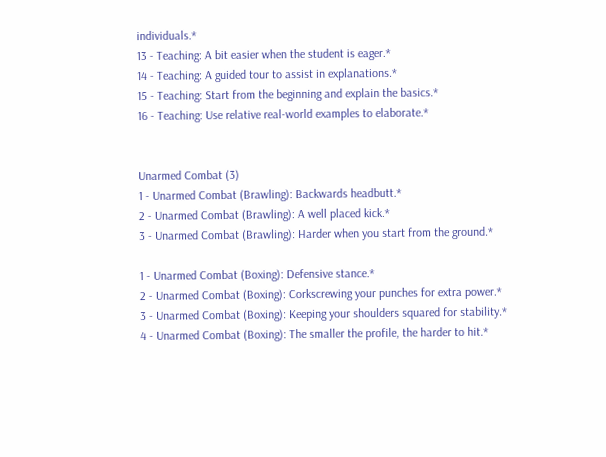individuals.*
13 - Teaching: A bit easier when the student is eager.*
14 - Teaching: A guided tour to assist in explanations.*
15 - Teaching: Start from the beginning and explain the basics.*
16 - Teaching: Use relative real-world examples to elaborate.*


Unarmed Combat (3)
1 - Unarmed Combat (Brawling): Backwards headbutt.*
2 - Unarmed Combat (Brawling): A well placed kick.*
3 - Unarmed Combat (Brawling): Harder when you start from the ground.*

1 - Unarmed Combat (Boxing): Defensive stance.*
2 - Unarmed Combat (Boxing): Corkscrewing your punches for extra power.*
3 - Unarmed Combat (Boxing): Keeping your shoulders squared for stability.*
4 - Unarmed Combat (Boxing): The smaller the profile, the harder to hit.*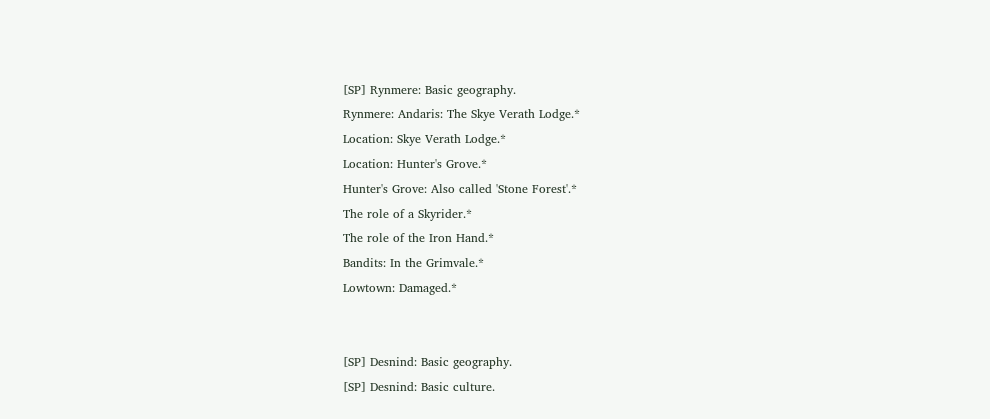[SP] Rynmere: Basic geography.
Rynmere: Andaris: The Skye Verath Lodge.*
Location: Skye Verath Lodge.*
Location: Hunter's Grove.*
Hunter's Grove: Also called 'Stone Forest'.*
The role of a Skyrider.*
The role of the Iron Hand.*
Bandits: In the Grimvale.*
Lowtown: Damaged.*


[SP] Desnind: Basic geography.
[SP] Desnind: Basic culture.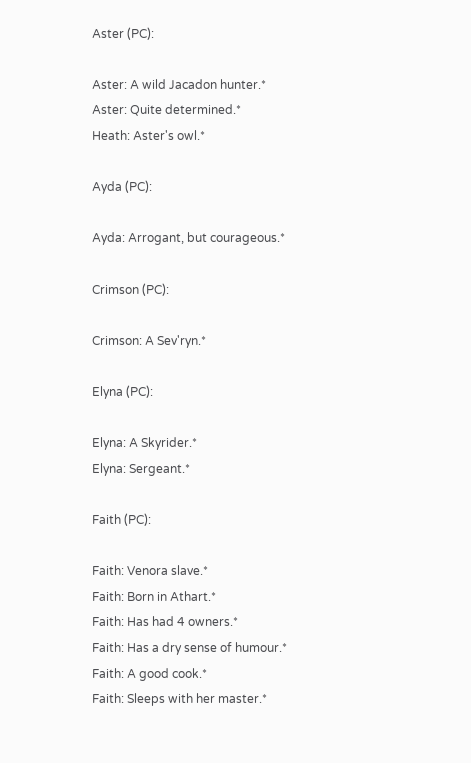Aster (PC):

Aster: A wild Jacadon hunter.*
Aster: Quite determined.*
Heath: Aster's owl.*

Ayda (PC):

Ayda: Arrogant, but courageous.*

Crimson (PC):

Crimson: A Sev'ryn.*

Elyna (PC):

Elyna: A Skyrider.*
Elyna: Sergeant.*

Faith (PC):

Faith: Venora slave.*
Faith: Born in Athart.*
Faith: Has had 4 owners.*
Faith: Has a dry sense of humour.*
Faith: A good cook.*
Faith: Sleeps with her master.*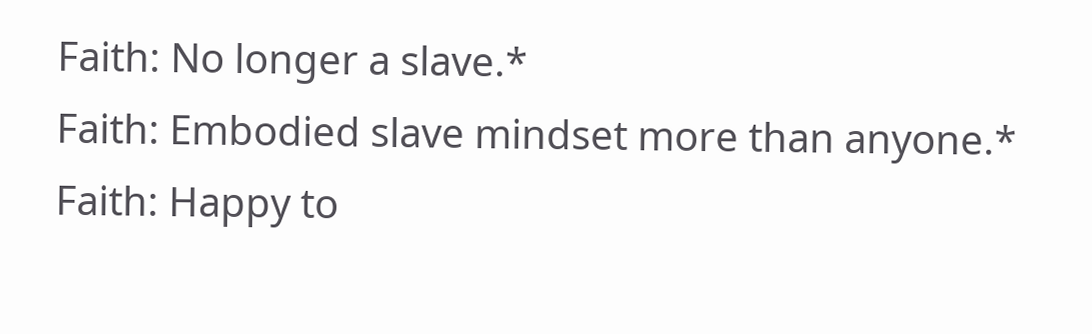Faith: No longer a slave.*
Faith: Embodied slave mindset more than anyone.*
Faith: Happy to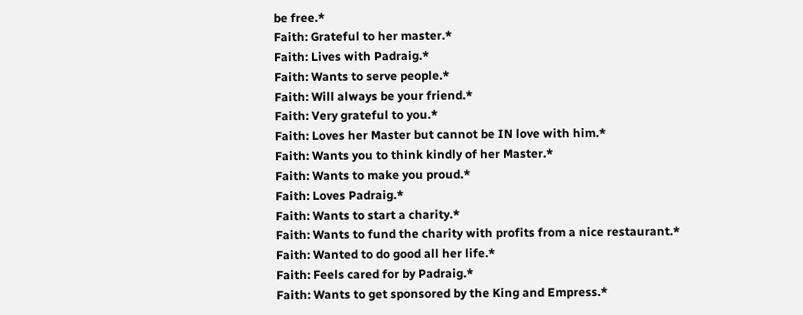be free.*
Faith: Grateful to her master.*
Faith: Lives with Padraig.*
Faith: Wants to serve people.*
Faith: Will always be your friend.*
Faith: Very grateful to you.*
Faith: Loves her Master but cannot be IN love with him.*
Faith: Wants you to think kindly of her Master.*
Faith: Wants to make you proud.*
Faith: Loves Padraig.*
Faith: Wants to start a charity.*
Faith: Wants to fund the charity with profits from a nice restaurant.*
Faith: Wanted to do good all her life.*
Faith: Feels cared for by Padraig.*
Faith: Wants to get sponsored by the King and Empress.*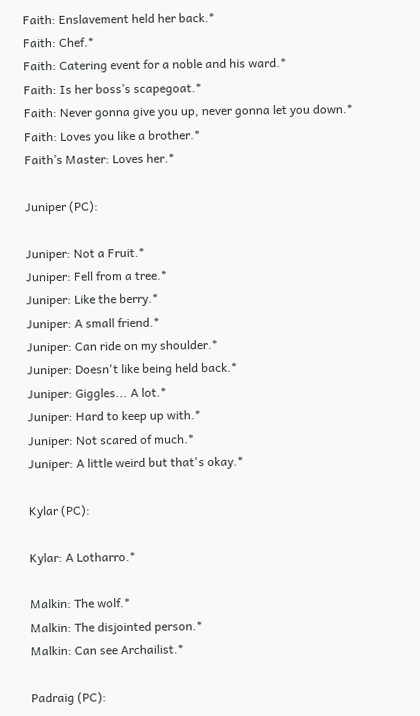Faith: Enslavement held her back.*
Faith: Chef.*
Faith: Catering event for a noble and his ward.*
Faith: Is her boss’s scapegoat.*
Faith: Never gonna give you up, never gonna let you down.*
Faith: Loves you like a brother.*
Faith’s Master: Loves her.*

Juniper (PC):

Juniper: Not a Fruit.*
Juniper: Fell from a tree.*
Juniper: Like the berry.*
Juniper: A small friend.*
Juniper: Can ride on my shoulder.*
Juniper: Doesn't like being held back.*
Juniper: Giggles... A lot.*
Juniper: Hard to keep up with.*
Juniper: Not scared of much.*
Juniper: A little weird but that's okay.*

Kylar (PC):

Kylar: A Lotharro.*

Malkin: The wolf.*
Malkin: The disjointed person.*
Malkin: Can see Archailist.*

Padraig (PC):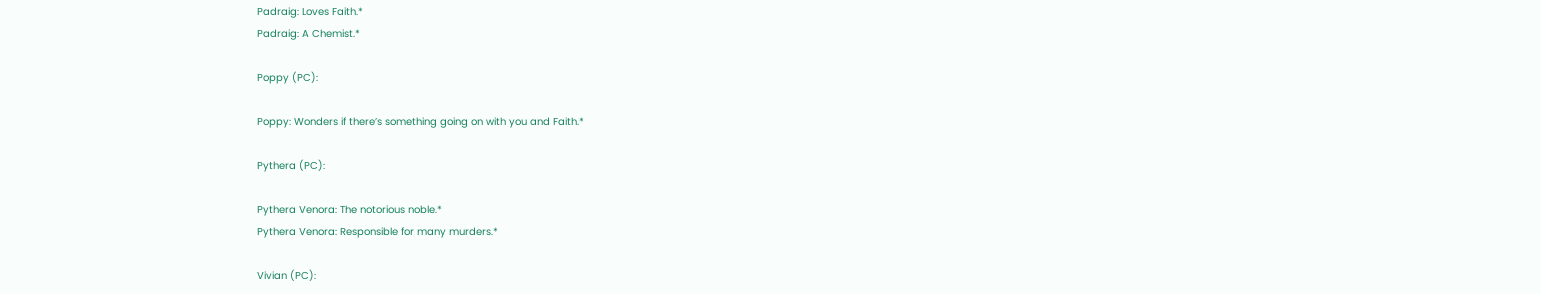Padraig: Loves Faith.*
Padraig: A Chemist.*

Poppy (PC):

Poppy: Wonders if there’s something going on with you and Faith.*

Pythera (PC):

Pythera Venora: The notorious noble.*
Pythera Venora: Responsible for many murders.*

Vivian (PC):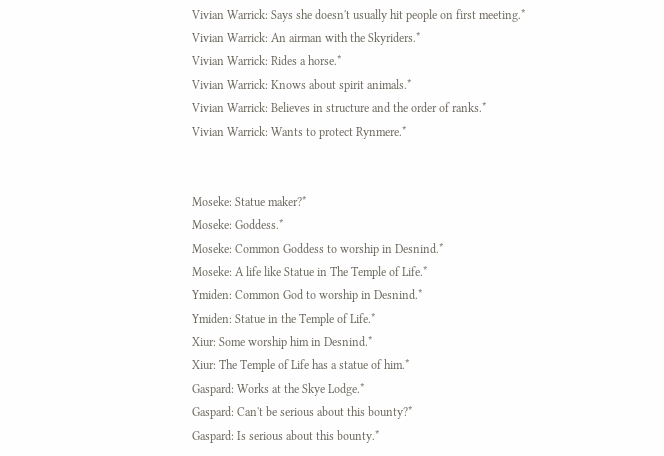Vivian Warrick: Says she doesn't usually hit people on first meeting.*
Vivian Warrick: An airman with the Skyriders.*
Vivian Warrick: Rides a horse.*
Vivian Warrick: Knows about spirit animals.*
Vivian Warrick: Believes in structure and the order of ranks.*
Vivian Warrick: Wants to protect Rynmere.*


Moseke: Statue maker?*
Moseke: Goddess.*
Moseke: Common Goddess to worship in Desnind.*
Moseke: A life like Statue in The Temple of Life.*
Ymiden: Common God to worship in Desnind.*
Ymiden: Statue in the Temple of Life.*
Xiur: Some worship him in Desnind.*
Xiur: The Temple of Life has a statue of him.*
Gaspard: Works at the Skye Lodge.*
Gaspard: Can't be serious about this bounty?*
Gaspard: Is serious about this bounty.*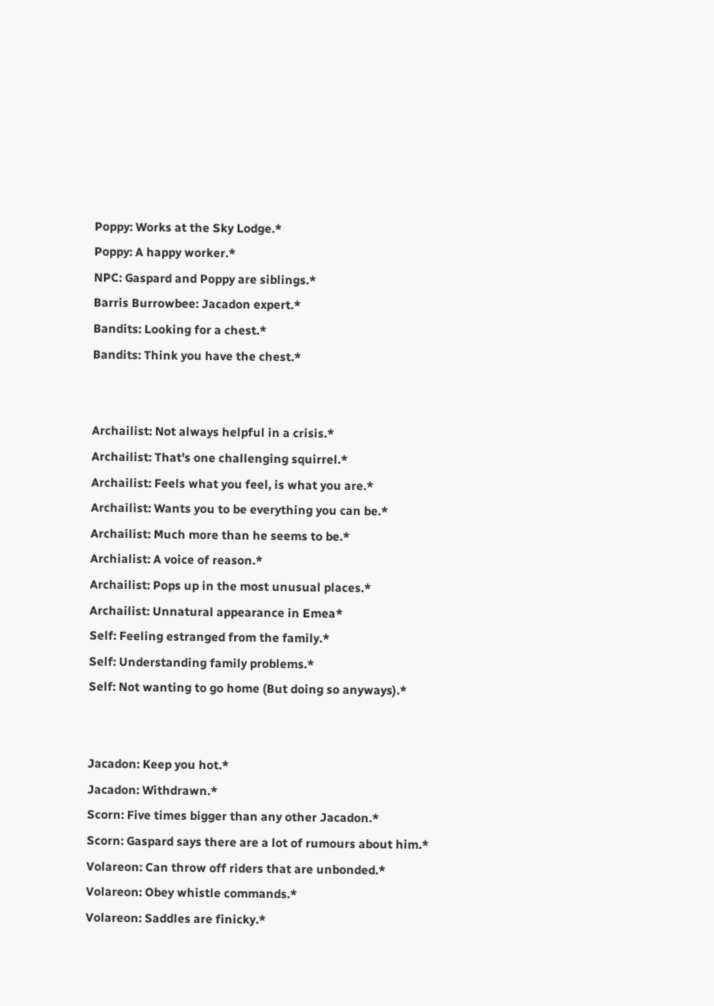Poppy: Works at the Sky Lodge.*
Poppy: A happy worker.*
NPC: Gaspard and Poppy are siblings.*
Barris Burrowbee: Jacadon expert.*
Bandits: Looking for a chest.*
Bandits: Think you have the chest.*


Archailist: Not always helpful in a crisis.*
Archailist: That's one challenging squirrel.*
Archailist: Feels what you feel, is what you are.*
Archailist: Wants you to be everything you can be.*
Archailist: Much more than he seems to be.*
Archialist: A voice of reason.*
Archailist: Pops up in the most unusual places.*
Archailist: Unnatural appearance in Emea*
Self: Feeling estranged from the family.*
Self: Understanding family problems.*
Self: Not wanting to go home (But doing so anyways).*


Jacadon: Keep you hot.*
Jacadon: Withdrawn.*
Scorn: Five times bigger than any other Jacadon.*
Scorn: Gaspard says there are a lot of rumours about him.*
Volareon: Can throw off riders that are unbonded.*
Volareon: Obey whistle commands.*
Volareon: Saddles are finicky.*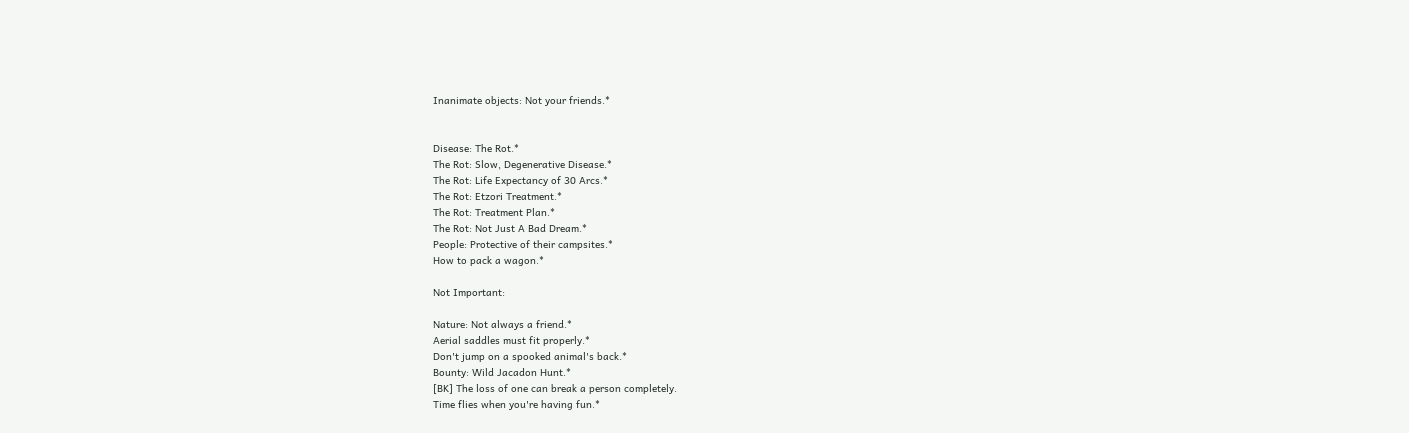Inanimate objects: Not your friends.*


Disease: The Rot.*
The Rot: Slow, Degenerative Disease.*
The Rot: Life Expectancy of 30 Arcs.*
The Rot: Etzori Treatment.*
The Rot: Treatment Plan.*
The Rot: Not Just A Bad Dream.*
People: Protective of their campsites.*
How to pack a wagon.*

Not Important:

Nature: Not always a friend.*
Aerial saddles must fit properly.*
Don't jump on a spooked animal's back.*
Bounty: Wild Jacadon Hunt.*
[BK] The loss of one can break a person completely.
Time flies when you're having fun.*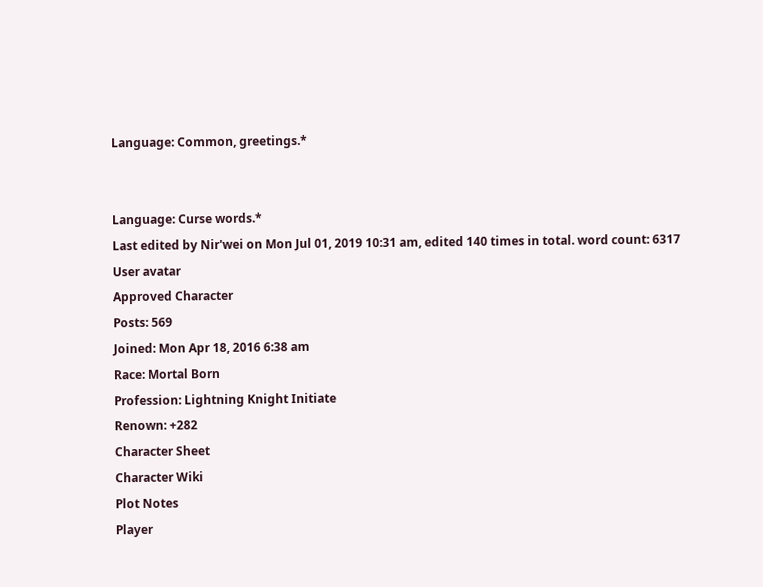Language: Common, greetings.*


Language: Curse words.*
Last edited by Nir'wei on Mon Jul 01, 2019 10:31 am, edited 140 times in total. word count: 6317
User avatar
Approved Character
Posts: 569
Joined: Mon Apr 18, 2016 6:38 am
Race: Mortal Born
Profession: Lightning Knight Initiate
Renown: +282
Character Sheet
Character Wiki
Plot Notes
Player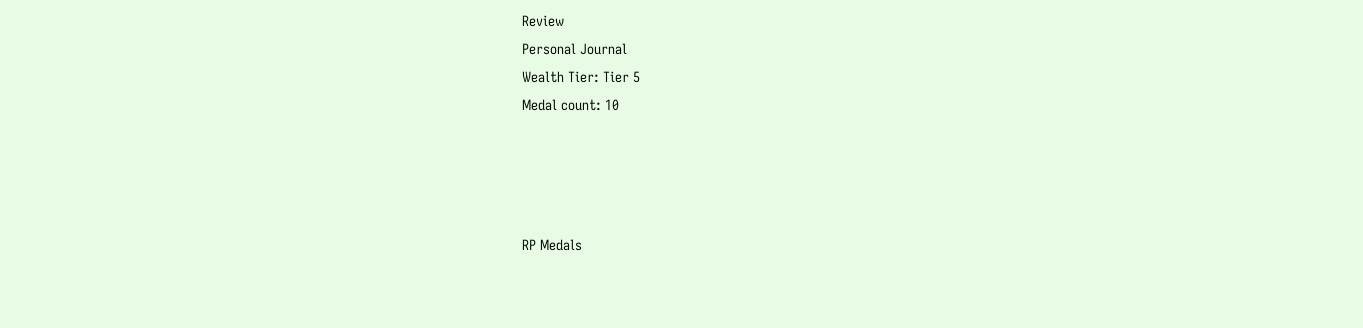Review
Personal Journal
Wealth Tier: Tier 5
Medal count: 10




RP Medals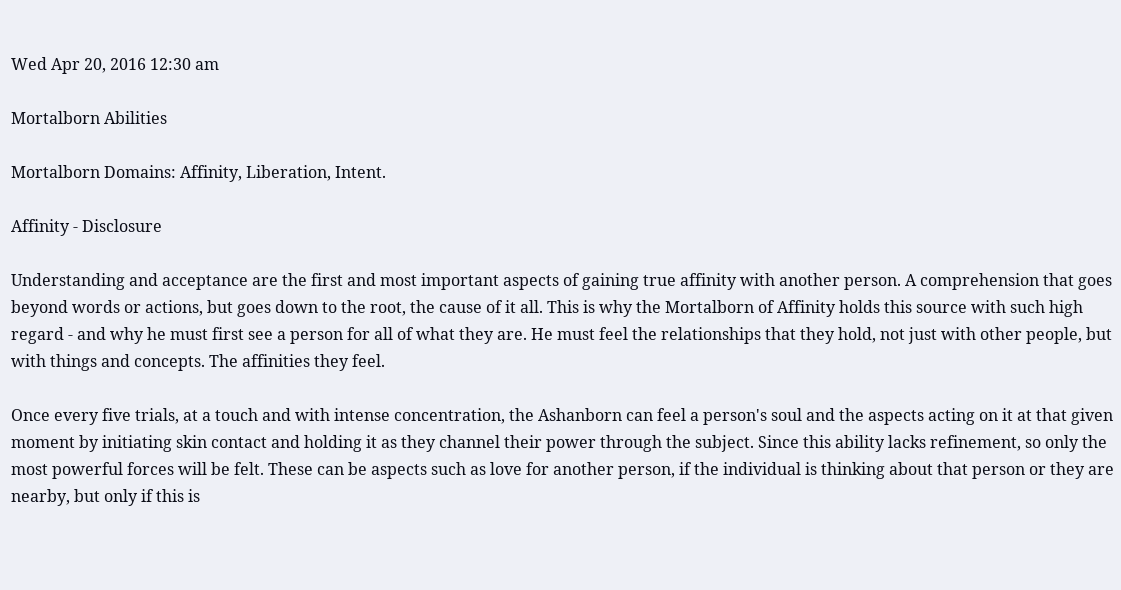Wed Apr 20, 2016 12:30 am

Mortalborn Abilities

Mortalborn Domains: Affinity, Liberation, Intent.

Affinity - Disclosure

Understanding and acceptance are the first and most important aspects of gaining true affinity with another person. A comprehension that goes beyond words or actions, but goes down to the root, the cause of it all. This is why the Mortalborn of Affinity holds this source with such high regard - and why he must first see a person for all of what they are. He must feel the relationships that they hold, not just with other people, but with things and concepts. The affinities they feel.

Once every five trials, at a touch and with intense concentration, the Ashanborn can feel a person's soul and the aspects acting on it at that given moment by initiating skin contact and holding it as they channel their power through the subject. Since this ability lacks refinement, so only the most powerful forces will be felt. These can be aspects such as love for another person, if the individual is thinking about that person or they are nearby, but only if this is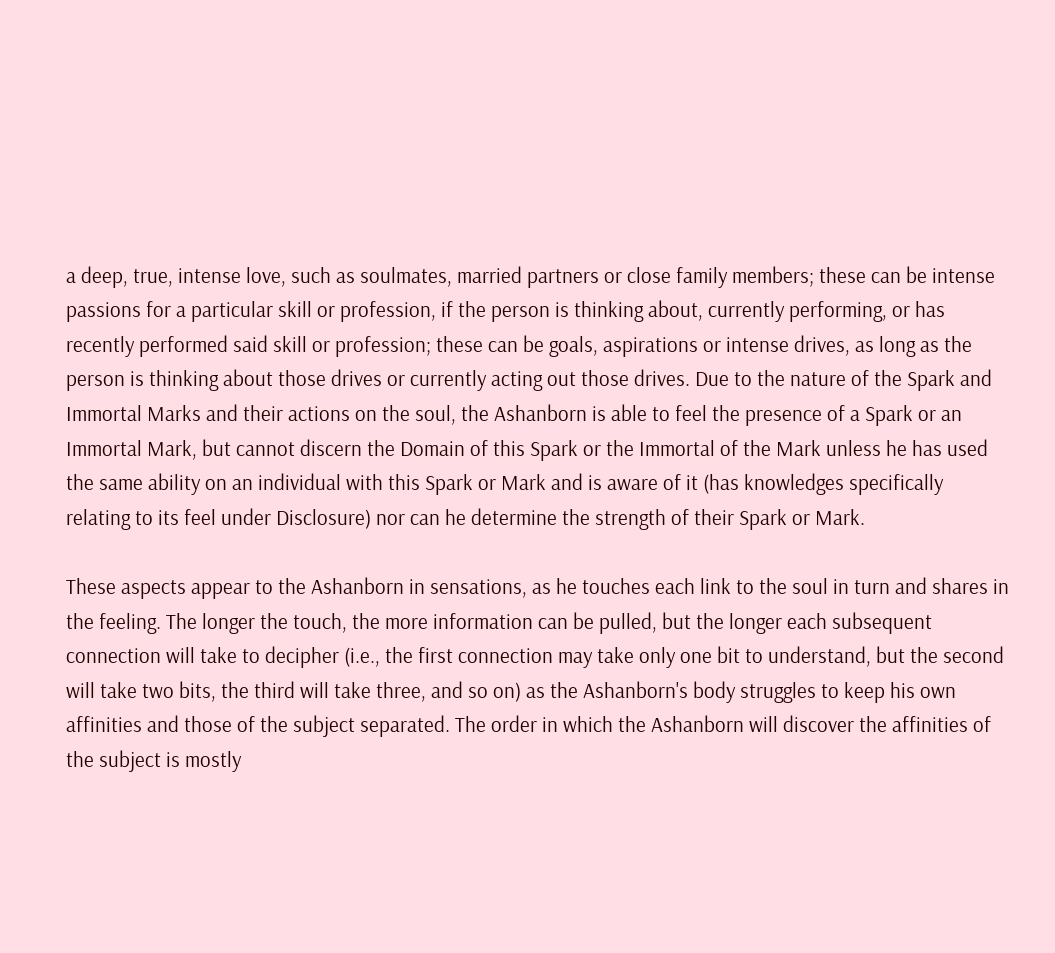a deep, true, intense love, such as soulmates, married partners or close family members; these can be intense passions for a particular skill or profession, if the person is thinking about, currently performing, or has recently performed said skill or profession; these can be goals, aspirations or intense drives, as long as the person is thinking about those drives or currently acting out those drives. Due to the nature of the Spark and Immortal Marks and their actions on the soul, the Ashanborn is able to feel the presence of a Spark or an Immortal Mark, but cannot discern the Domain of this Spark or the Immortal of the Mark unless he has used the same ability on an individual with this Spark or Mark and is aware of it (has knowledges specifically relating to its feel under Disclosure) nor can he determine the strength of their Spark or Mark.

These aspects appear to the Ashanborn in sensations, as he touches each link to the soul in turn and shares in the feeling. The longer the touch, the more information can be pulled, but the longer each subsequent connection will take to decipher (i.e., the first connection may take only one bit to understand, but the second will take two bits, the third will take three, and so on) as the Ashanborn's body struggles to keep his own affinities and those of the subject separated. The order in which the Ashanborn will discover the affinities of the subject is mostly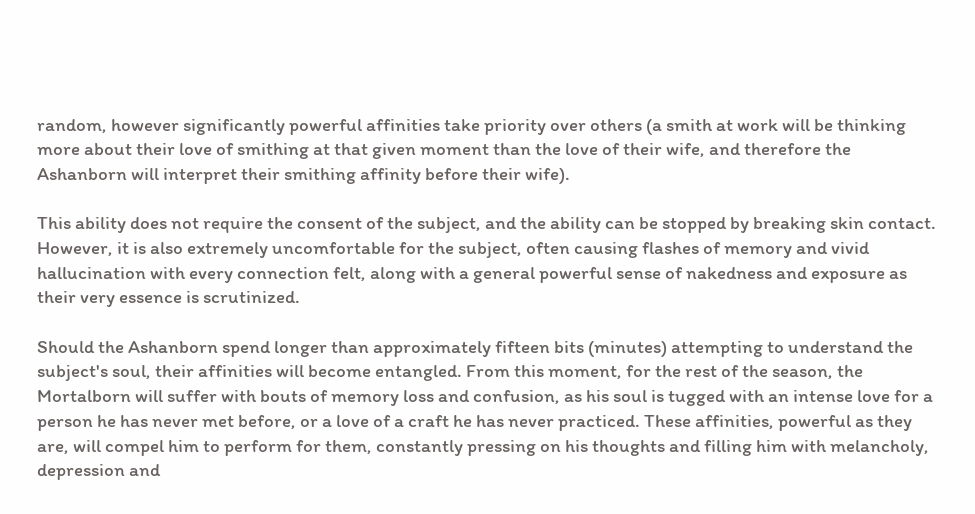random, however significantly powerful affinities take priority over others (a smith at work will be thinking more about their love of smithing at that given moment than the love of their wife, and therefore the Ashanborn will interpret their smithing affinity before their wife).

This ability does not require the consent of the subject, and the ability can be stopped by breaking skin contact. However, it is also extremely uncomfortable for the subject, often causing flashes of memory and vivid hallucination with every connection felt, along with a general powerful sense of nakedness and exposure as their very essence is scrutinized.

Should the Ashanborn spend longer than approximately fifteen bits (minutes) attempting to understand the subject's soul, their affinities will become entangled. From this moment, for the rest of the season, the Mortalborn will suffer with bouts of memory loss and confusion, as his soul is tugged with an intense love for a person he has never met before, or a love of a craft he has never practiced. These affinities, powerful as they are, will compel him to perform for them, constantly pressing on his thoughts and filling him with melancholy, depression and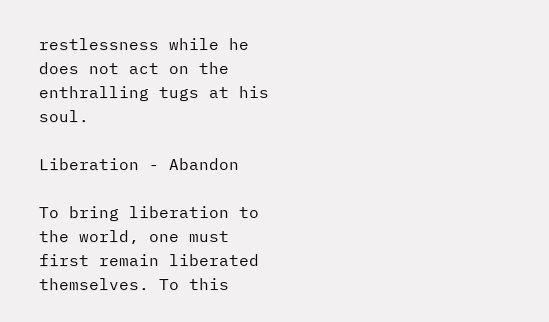restlessness while he does not act on the enthralling tugs at his soul.

Liberation - Abandon

To bring liberation to the world, one must first remain liberated themselves. To this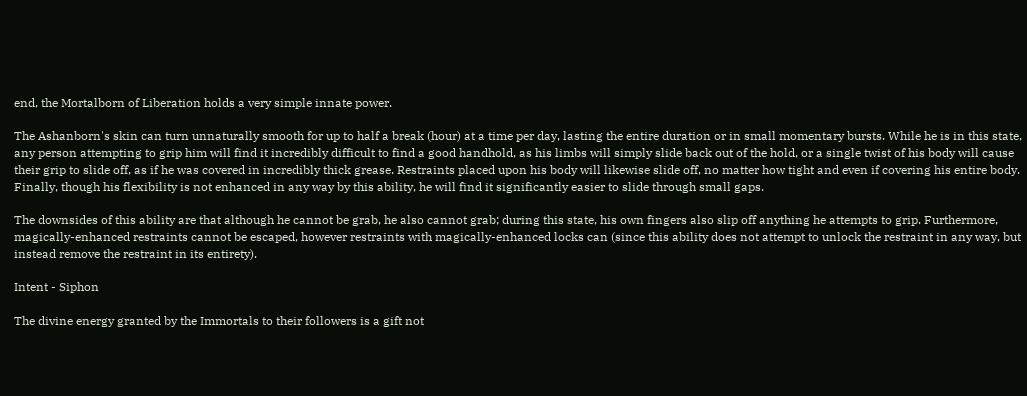end, the Mortalborn of Liberation holds a very simple innate power.

The Ashanborn's skin can turn unnaturally smooth for up to half a break (hour) at a time per day, lasting the entire duration or in small momentary bursts. While he is in this state, any person attempting to grip him will find it incredibly difficult to find a good handhold, as his limbs will simply slide back out of the hold, or a single twist of his body will cause their grip to slide off, as if he was covered in incredibly thick grease. Restraints placed upon his body will likewise slide off, no matter how tight and even if covering his entire body. Finally, though his flexibility is not enhanced in any way by this ability, he will find it significantly easier to slide through small gaps.

The downsides of this ability are that although he cannot be grab, he also cannot grab; during this state, his own fingers also slip off anything he attempts to grip. Furthermore, magically-enhanced restraints cannot be escaped, however restraints with magically-enhanced locks can (since this ability does not attempt to unlock the restraint in any way, but instead remove the restraint in its entirety).

Intent - Siphon

The divine energy granted by the Immortals to their followers is a gift not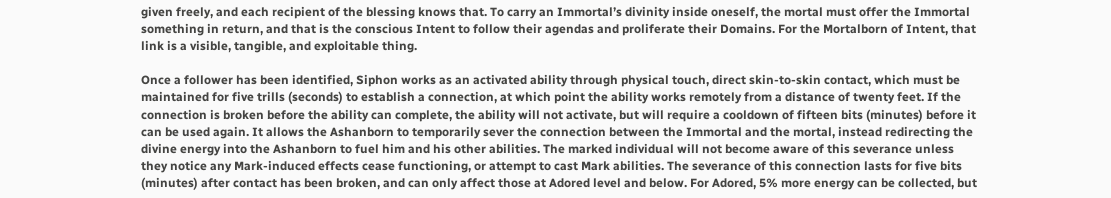given freely, and each recipient of the blessing knows that. To carry an Immortal’s divinity inside oneself, the mortal must offer the Immortal something in return, and that is the conscious Intent to follow their agendas and proliferate their Domains. For the Mortalborn of Intent, that link is a visible, tangible, and exploitable thing.

Once a follower has been identified, Siphon works as an activated ability through physical touch, direct skin-to-skin contact, which must be maintained for five trills (seconds) to establish a connection, at which point the ability works remotely from a distance of twenty feet. If the connection is broken before the ability can complete, the ability will not activate, but will require a cooldown of fifteen bits (minutes) before it can be used again. It allows the Ashanborn to temporarily sever the connection between the Immortal and the mortal, instead redirecting the divine energy into the Ashanborn to fuel him and his other abilities. The marked individual will not become aware of this severance unless they notice any Mark-induced effects cease functioning, or attempt to cast Mark abilities. The severance of this connection lasts for five bits (minutes) after contact has been broken, and can only affect those at Adored level and below. For Adored, 5% more energy can be collected, but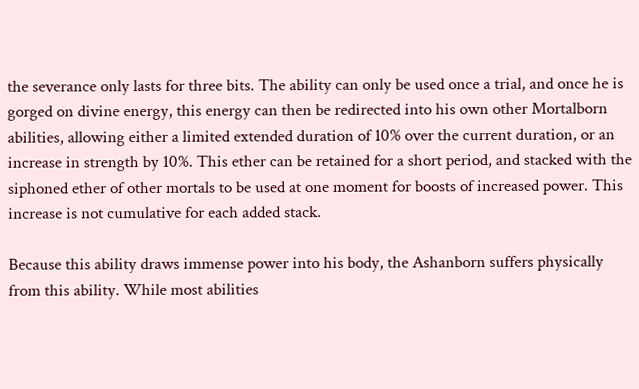the severance only lasts for three bits. The ability can only be used once a trial, and once he is gorged on divine energy, this energy can then be redirected into his own other Mortalborn abilities, allowing either a limited extended duration of 10% over the current duration, or an increase in strength by 10%. This ether can be retained for a short period, and stacked with the siphoned ether of other mortals to be used at one moment for boosts of increased power. This increase is not cumulative for each added stack.

Because this ability draws immense power into his body, the Ashanborn suffers physically from this ability. While most abilities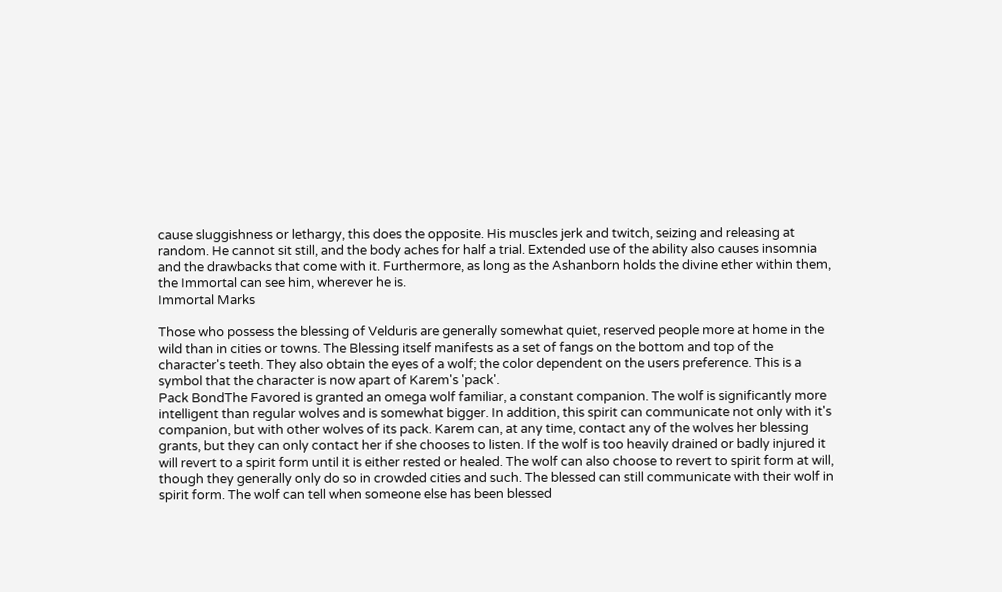cause sluggishness or lethargy, this does the opposite. His muscles jerk and twitch, seizing and releasing at random. He cannot sit still, and the body aches for half a trial. Extended use of the ability also causes insomnia and the drawbacks that come with it. Furthermore, as long as the Ashanborn holds the divine ether within them, the Immortal can see him, wherever he is.
Immortal Marks

Those who possess the blessing of Velduris are generally somewhat quiet, reserved people more at home in the wild than in cities or towns. The Blessing itself manifests as a set of fangs on the bottom and top of the character's teeth. They also obtain the eyes of a wolf; the color dependent on the users preference. This is a symbol that the character is now apart of Karem's 'pack'.
Pack BondThe Favored is granted an omega wolf familiar, a constant companion. The wolf is significantly more intelligent than regular wolves and is somewhat bigger. In addition, this spirit can communicate not only with it's companion, but with other wolves of its pack. Karem can, at any time, contact any of the wolves her blessing grants, but they can only contact her if she chooses to listen. If the wolf is too heavily drained or badly injured it will revert to a spirit form until it is either rested or healed. The wolf can also choose to revert to spirit form at will, though they generally only do so in crowded cities and such. The blessed can still communicate with their wolf in spirit form. The wolf can tell when someone else has been blessed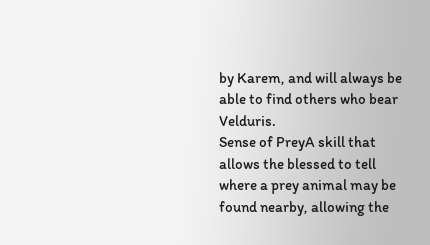by Karem, and will always be able to find others who bear Velduris.
Sense of PreyA skill that allows the blessed to tell where a prey animal may be found nearby, allowing the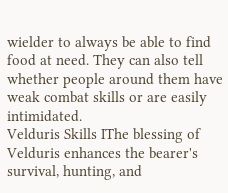wielder to always be able to find food at need. They can also tell whether people around them have weak combat skills or are easily intimidated.
Velduris Skills IThe blessing of Velduris enhances the bearer's survival, hunting, and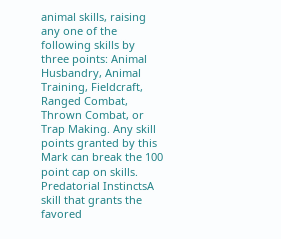animal skills, raising any one of the following skills by three points: Animal Husbandry, Animal Training, Fieldcraft, Ranged Combat, Thrown Combat, or Trap Making. Any skill points granted by this Mark can break the 100 point cap on skills.
Predatorial InstinctsA skill that grants the favored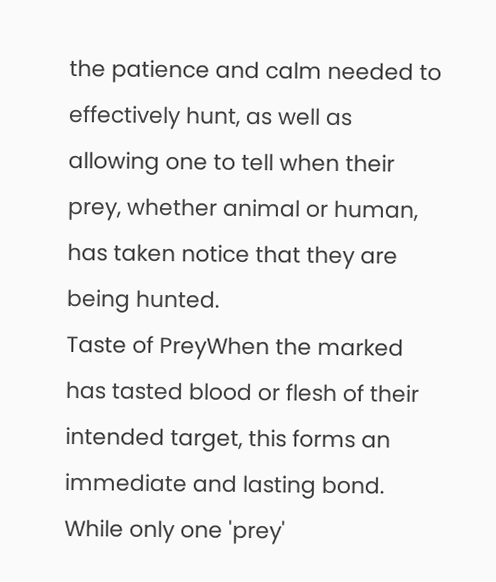the patience and calm needed to effectively hunt, as well as allowing one to tell when their prey, whether animal or human, has taken notice that they are being hunted.
Taste of PreyWhen the marked has tasted blood or flesh of their intended target, this forms an immediate and lasting bond. While only one 'prey'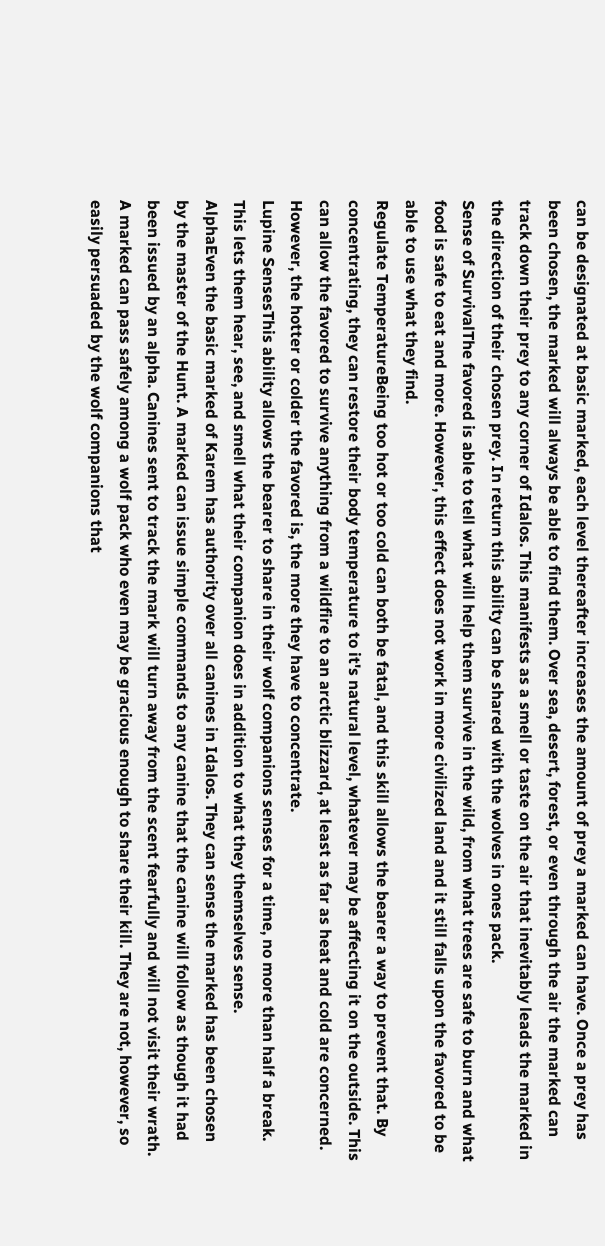can be designated at basic marked, each level thereafter increases the amount of prey a marked can have. Once a prey has been chosen, the marked will always be able to find them. Over sea, desert, forest, or even through the air the marked can track down their prey to any corner of Idalos. This manifests as a smell or taste on the air that inevitably leads the marked in the direction of their chosen prey. In return this ability can be shared with the wolves in ones pack.
Sense of SurvivalThe favored is able to tell what will help them survive in the wild, from what trees are safe to burn and what food is safe to eat and more. However, this effect does not work in more civilized land and it still falls upon the favored to be able to use what they find.
Regulate TemperatureBeing too hot or too cold can both be fatal, and this skill allows the bearer a way to prevent that. By concentrating, they can restore their body temperature to it's natural level, whatever may be affecting it on the outside. This can allow the favored to survive anything from a wildfire to an arctic blizzard, at least as far as heat and cold are concerned. However, the hotter or colder the favored is, the more they have to concentrate.
Lupine SensesThis ability allows the bearer to share in their wolf companions senses for a time, no more than half a break. This lets them hear, see, and smell what their companion does in addition to what they themselves sense.
AlphaEven the basic marked of Karem has authority over all canines in Idalos. They can sense the marked has been chosen by the master of the Hunt. A marked can issue simple commands to any canine that the canine will follow as though it had been issued by an alpha. Canines sent to track the mark will turn away from the scent fearfully and will not visit their wrath. A marked can pass safely among a wolf pack who even may be gracious enough to share their kill. They are not, however, so easily persuaded by the wolf companions that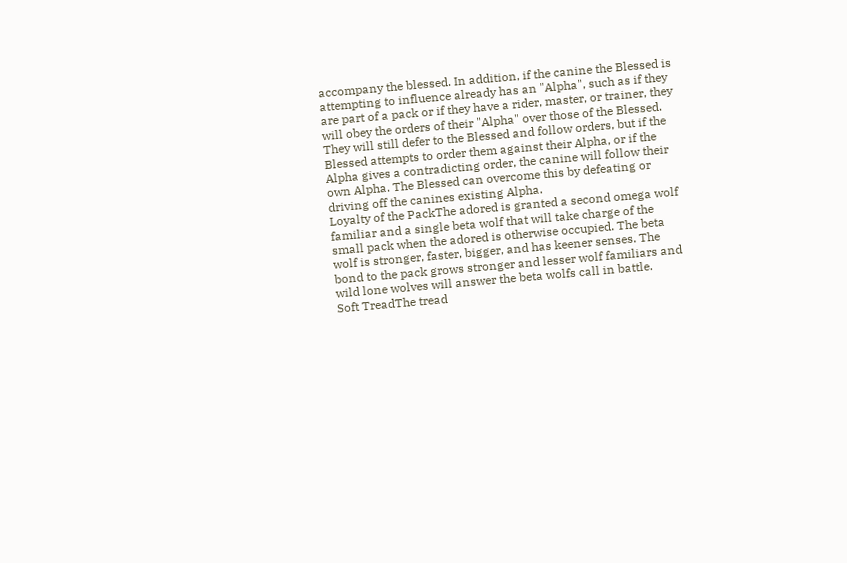accompany the blessed. In addition, if the canine the Blessed is attempting to influence already has an "Alpha", such as if they are part of a pack or if they have a rider, master, or trainer, they will obey the orders of their "Alpha" over those of the Blessed. They will still defer to the Blessed and follow orders, but if the Blessed attempts to order them against their Alpha, or if the Alpha gives a contradicting order, the canine will follow their own Alpha. The Blessed can overcome this by defeating or driving off the canines existing Alpha.
Loyalty of the PackThe adored is granted a second omega wolf familiar and a single beta wolf that will take charge of the small pack when the adored is otherwise occupied. The beta wolf is stronger, faster, bigger, and has keener senses. The bond to the pack grows stronger and lesser wolf familiars and wild lone wolves will answer the beta wolfs call in battle.
Soft TreadThe tread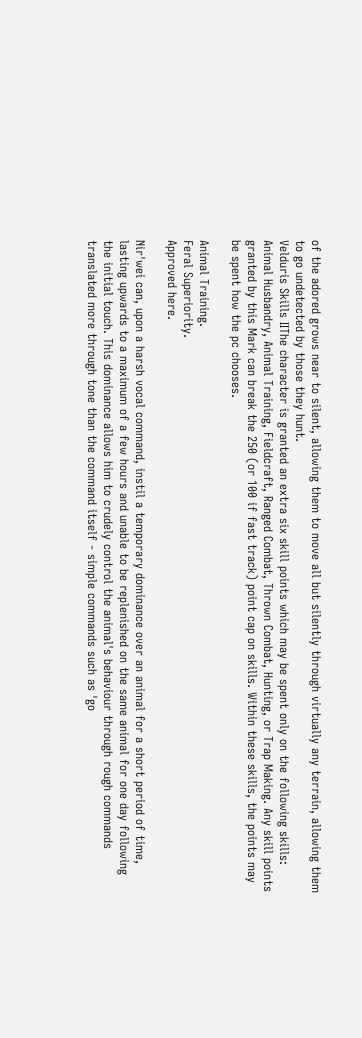of the adored grows near to silent, allowing them to move all but silently through virtually any terrain, allowing them to go undetected by those they hunt.
Velduris Skills IIThe character is granted an extra six skill points which may be spent only on the following skills: Animal Husbandry, Animal Training, Fieldcraft, Ranged Combat, Thrown Combat, Hunting, or Trap Making. Any skill points granted by this Mark can break the 250 (or 100 if fast track) point cap on skills. Within these skills, the points may be spent how the pc chooses.

Animal Training.
Feral Superiority.
Approved here.

Nir'wei can, upon a harsh vocal command, instil a temporary dominance over an animal for a short period of time, lasting upwards to a maximum of a few hours and unable to be replenished on the same animal for one day following the initial touch. This dominance allows him to crudely control the animal's behaviour through rough commands translated more through tone than the command itself - simple commands such as 'go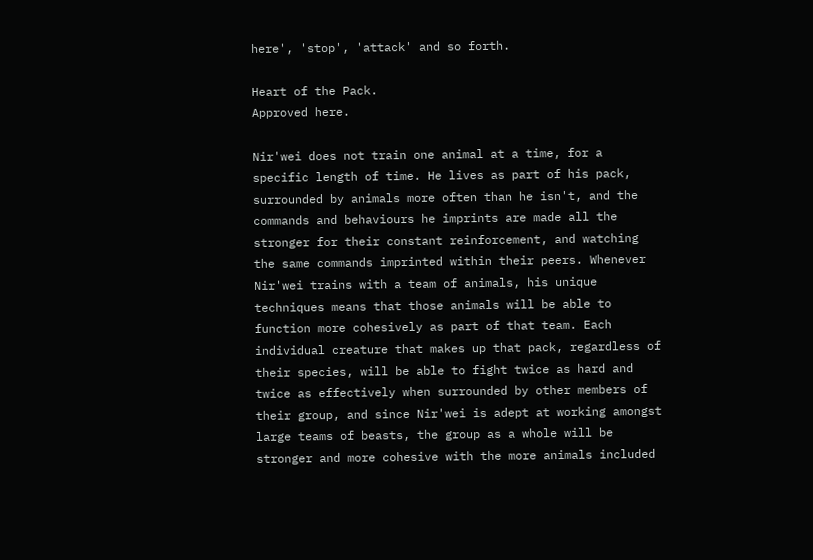here', 'stop', 'attack' and so forth.

Heart of the Pack.
Approved here.

Nir'wei does not train one animal at a time, for a specific length of time. He lives as part of his pack, surrounded by animals more often than he isn't, and the commands and behaviours he imprints are made all the stronger for their constant reinforcement, and watching the same commands imprinted within their peers. Whenever Nir'wei trains with a team of animals, his unique techniques means that those animals will be able to function more cohesively as part of that team. Each individual creature that makes up that pack, regardless of their species, will be able to fight twice as hard and twice as effectively when surrounded by other members of their group, and since Nir'wei is adept at working amongst large teams of beasts, the group as a whole will be stronger and more cohesive with the more animals included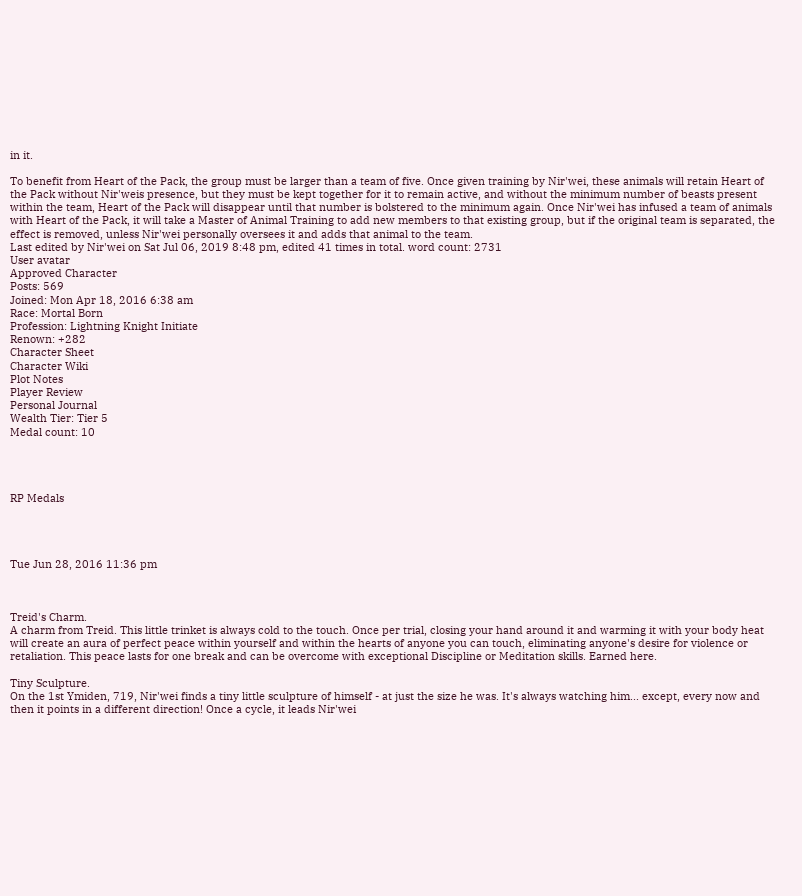in it.

To benefit from Heart of the Pack, the group must be larger than a team of five. Once given training by Nir'wei, these animals will retain Heart of the Pack without Nir'weis presence, but they must be kept together for it to remain active, and without the minimum number of beasts present within the team, Heart of the Pack will disappear until that number is bolstered to the minimum again. Once Nir'wei has infused a team of animals with Heart of the Pack, it will take a Master of Animal Training to add new members to that existing group, but if the original team is separated, the effect is removed, unless Nir'wei personally oversees it and adds that animal to the team.
Last edited by Nir'wei on Sat Jul 06, 2019 8:48 pm, edited 41 times in total. word count: 2731
User avatar
Approved Character
Posts: 569
Joined: Mon Apr 18, 2016 6:38 am
Race: Mortal Born
Profession: Lightning Knight Initiate
Renown: +282
Character Sheet
Character Wiki
Plot Notes
Player Review
Personal Journal
Wealth Tier: Tier 5
Medal count: 10




RP Medals




Tue Jun 28, 2016 11:36 pm



Treid's Charm.
A charm from Treid. This little trinket is always cold to the touch. Once per trial, closing your hand around it and warming it with your body heat will create an aura of perfect peace within yourself and within the hearts of anyone you can touch, eliminating anyone's desire for violence or retaliation. This peace lasts for one break and can be overcome with exceptional Discipline or Meditation skills. Earned here.

Tiny Sculpture.
On the 1st Ymiden, 719, Nir'wei finds a tiny little sculpture of himself - at just the size he was. It's always watching him... except, every now and then it points in a different direction! Once a cycle, it leads Nir'wei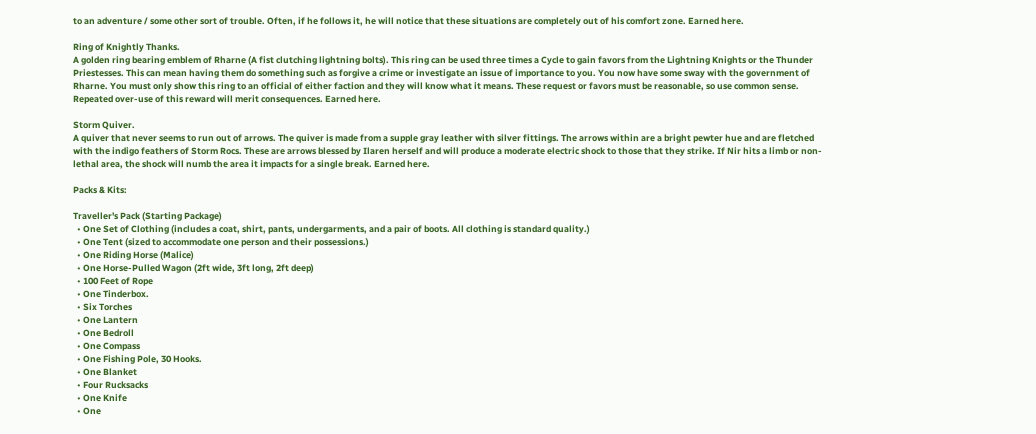to an adventure / some other sort of trouble. Often, if he follows it, he will notice that these situations are completely out of his comfort zone. Earned here.

Ring of Knightly Thanks.
A golden ring bearing emblem of Rharne (A fist clutching lightning bolts). This ring can be used three times a Cycle to gain favors from the Lightning Knights or the Thunder Priestesses. This can mean having them do something such as forgive a crime or investigate an issue of importance to you. You now have some sway with the government of Rharne. You must only show this ring to an official of either faction and they will know what it means. These request or favors must be reasonable, so use common sense. Repeated over-use of this reward will merit consequences. Earned here.

Storm Quiver.
A quiver that never seems to run out of arrows. The quiver is made from a supple gray leather with silver fittings. The arrows within are a bright pewter hue and are fletched with the indigo feathers of Storm Rocs. These are arrows blessed by Ilaren herself and will produce a moderate electric shock to those that they strike. If Nir hits a limb or non-lethal area, the shock will numb the area it impacts for a single break. Earned here.

Packs & Kits:

Traveller's Pack (Starting Package)
  • One Set of Clothing (includes a coat, shirt, pants, undergarments, and a pair of boots. All clothing is standard quality.)
  • One Tent (sized to accommodate one person and their possessions.)
  • One Riding Horse (Malice)
  • One Horse-Pulled Wagon (2ft wide, 3ft long, 2ft deep)
  • 100 Feet of Rope
  • One Tinderbox.
  • Six Torches
  • One Lantern
  • One Bedroll
  • One Compass
  • One Fishing Pole, 30 Hooks.
  • One Blanket
  • Four Rucksacks
  • One Knife
  • One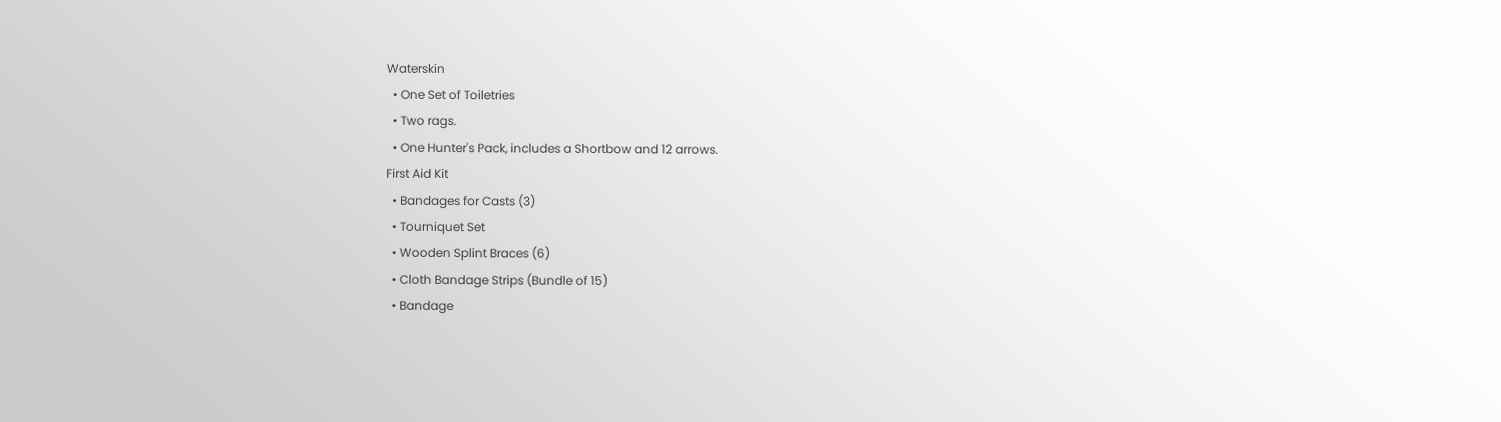Waterskin
  • One Set of Toiletries
  • Two rags.
  • One Hunter's Pack, includes a Shortbow and 12 arrows.
First Aid Kit
  • Bandages for Casts (3)
  • Tourniquet Set
  • Wooden Splint Braces (6)
  • Cloth Bandage Strips (Bundle of 15)
  • Bandage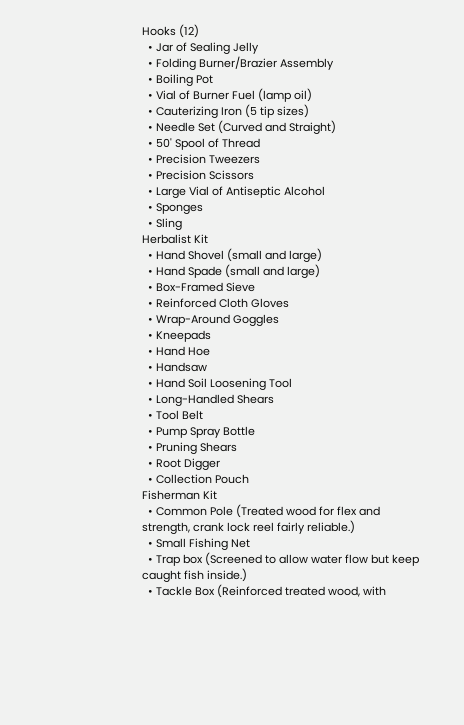Hooks (12)
  • Jar of Sealing Jelly
  • Folding Burner/Brazier Assembly
  • Boiling Pot
  • Vial of Burner Fuel (lamp oil)
  • Cauterizing Iron (5 tip sizes)
  • Needle Set (Curved and Straight)
  • 50' Spool of Thread
  • Precision Tweezers
  • Precision Scissors
  • Large Vial of Antiseptic Alcohol
  • Sponges
  • Sling
Herbalist Kit
  • Hand Shovel (small and large)
  • Hand Spade (small and large)
  • Box-Framed Sieve
  • Reinforced Cloth Gloves
  • Wrap-Around Goggles
  • Kneepads
  • Hand Hoe
  • Handsaw
  • Hand Soil Loosening Tool
  • Long-Handled Shears
  • Tool Belt
  • Pump Spray Bottle
  • Pruning Shears
  • Root Digger
  • Collection Pouch
Fisherman Kit
  • Common Pole (Treated wood for flex and strength, crank lock reel fairly reliable.)
  • Small Fishing Net
  • Trap box (Screened to allow water flow but keep caught fish inside.)
  • Tackle Box (Reinforced treated wood, with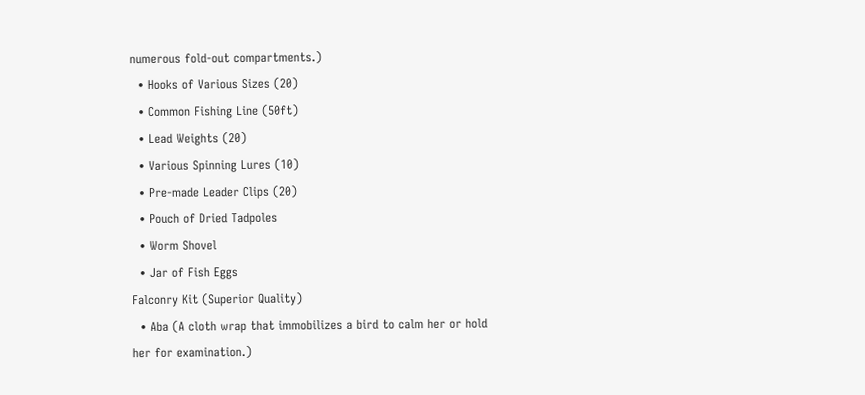numerous fold-out compartments.)
  • Hooks of Various Sizes (20)
  • Common Fishing Line (50ft)
  • Lead Weights (20)
  • Various Spinning Lures (10)
  • Pre-made Leader Clips (20)
  • Pouch of Dried Tadpoles
  • Worm Shovel
  • Jar of Fish Eggs
Falconry Kit (Superior Quality)
  • Aba (A cloth wrap that immobilizes a bird to calm her or hold her for examination.)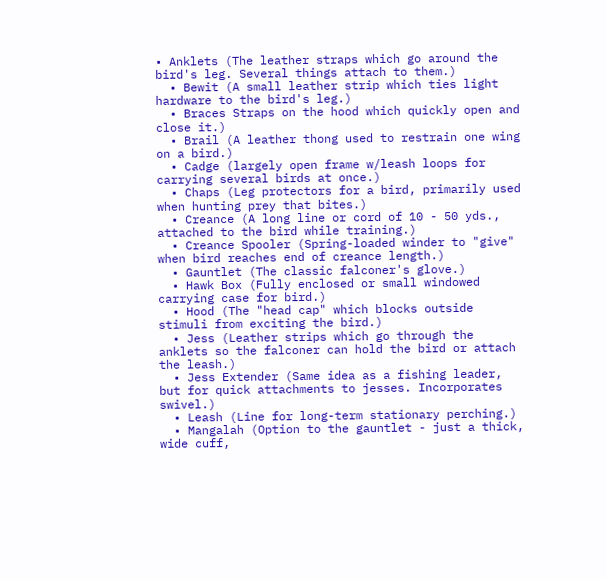• Anklets (The leather straps which go around the bird's leg. Several things attach to them.)
  • Bewit (A small leather strip which ties light hardware to the bird's leg.)
  • Braces Straps on the hood which quickly open and close it.)
  • Brail (A leather thong used to restrain one wing on a bird.)
  • Cadge (largely open frame w/leash loops for carrying several birds at once.)
  • Chaps (Leg protectors for a bird, primarily used when hunting prey that bites.)
  • Creance (A long line or cord of 10 - 50 yds., attached to the bird while training.)
  • Creance Spooler (Spring-loaded winder to "give" when bird reaches end of creance length.)
  • Gauntlet (The classic falconer's glove.)
  • Hawk Box (Fully enclosed or small windowed carrying case for bird.)
  • Hood (The "head cap" which blocks outside stimuli from exciting the bird.)
  • Jess (Leather strips which go through the anklets so the falconer can hold the bird or attach the leash.)
  • Jess Extender (Same idea as a fishing leader, but for quick attachments to jesses. Incorporates swivel.)
  • Leash (Line for long-term stationary perching.)
  • Mangalah (Option to the gauntlet - just a thick, wide cuff,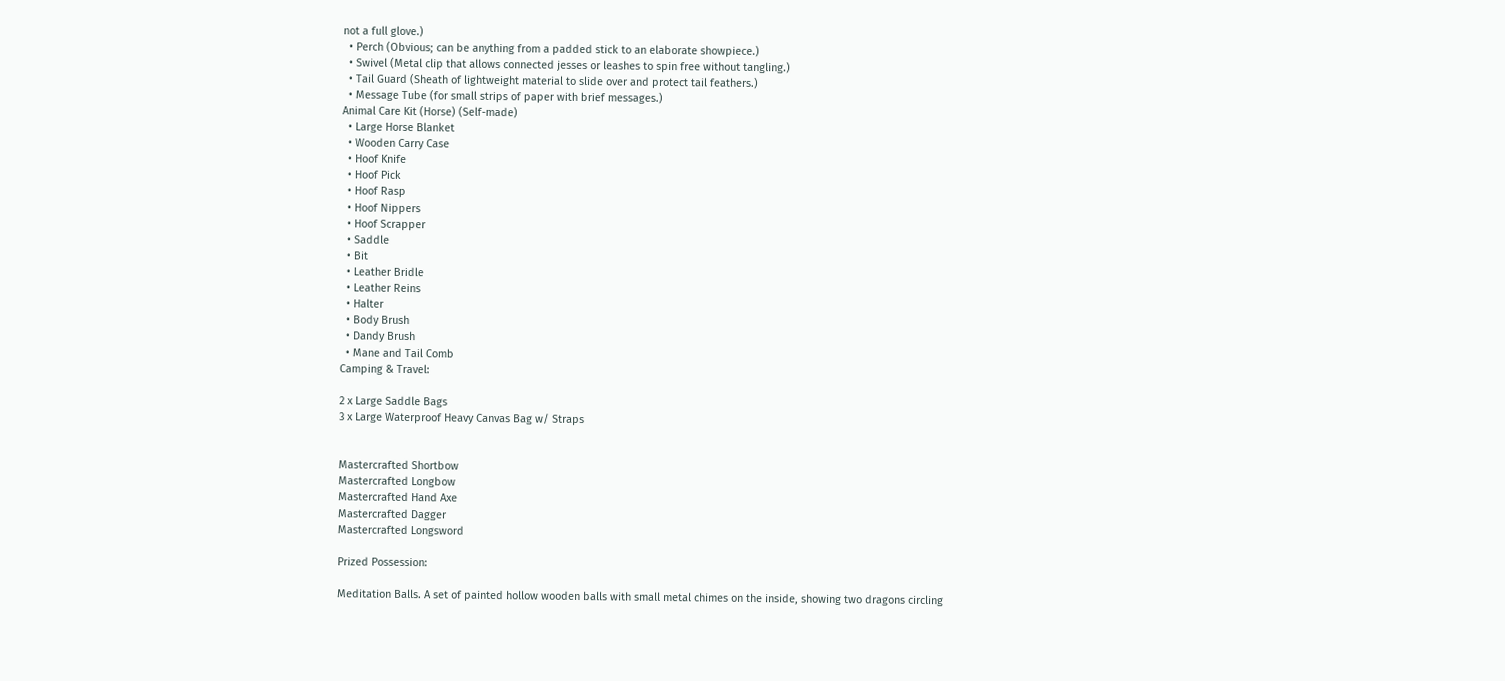not a full glove.)
  • Perch (Obvious; can be anything from a padded stick to an elaborate showpiece.)
  • Swivel (Metal clip that allows connected jesses or leashes to spin free without tangling.)
  • Tail Guard (Sheath of lightweight material to slide over and protect tail feathers.)
  • Message Tube (for small strips of paper with brief messages.)
Animal Care Kit (Horse) (Self-made)
  • Large Horse Blanket
  • Wooden Carry Case
  • Hoof Knife
  • Hoof Pick
  • Hoof Rasp
  • Hoof Nippers
  • Hoof Scrapper
  • Saddle
  • Bit
  • Leather Bridle
  • Leather Reins
  • Halter
  • Body Brush
  • Dandy Brush
  • Mane and Tail Comb
Camping & Travel:

2 x Large Saddle Bags
3 x Large Waterproof Heavy Canvas Bag w/ Straps


Mastercrafted Shortbow
Mastercrafted Longbow
Mastercrafted Hand Axe
Mastercrafted Dagger
Mastercrafted Longsword

Prized Possession:

Meditation Balls. A set of painted hollow wooden balls with small metal chimes on the inside, showing two dragons circling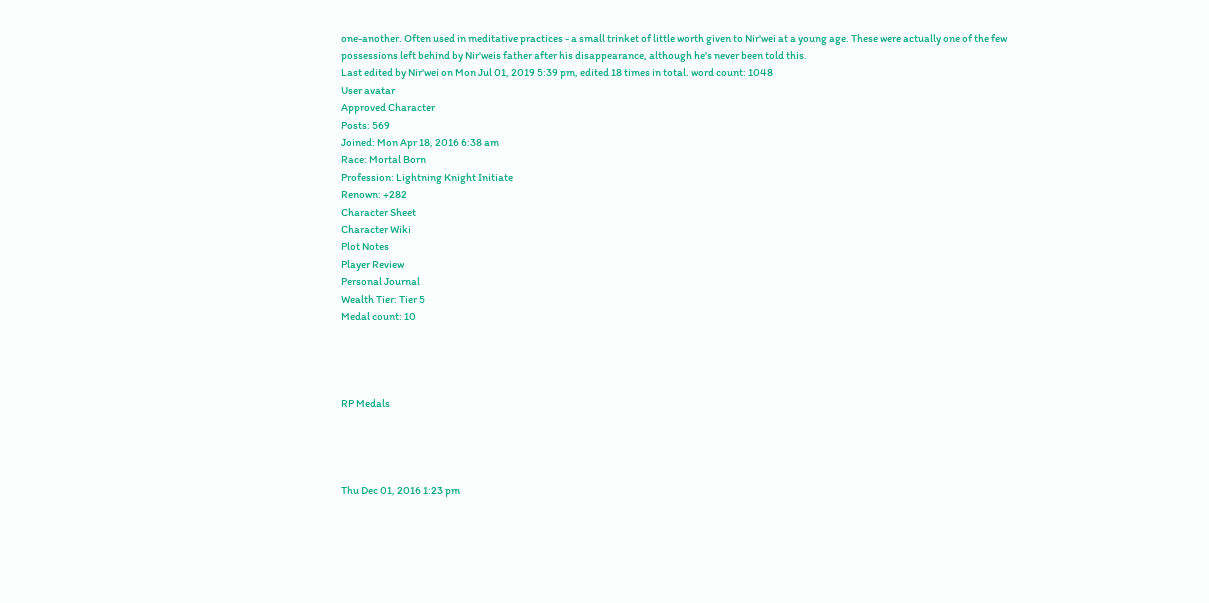one-another. Often used in meditative practices - a small trinket of little worth given to Nir'wei at a young age. These were actually one of the few possessions left behind by Nir'weis father after his disappearance, although he's never been told this.
Last edited by Nir'wei on Mon Jul 01, 2019 5:39 pm, edited 18 times in total. word count: 1048
User avatar
Approved Character
Posts: 569
Joined: Mon Apr 18, 2016 6:38 am
Race: Mortal Born
Profession: Lightning Knight Initiate
Renown: +282
Character Sheet
Character Wiki
Plot Notes
Player Review
Personal Journal
Wealth Tier: Tier 5
Medal count: 10




RP Medals




Thu Dec 01, 2016 1:23 pm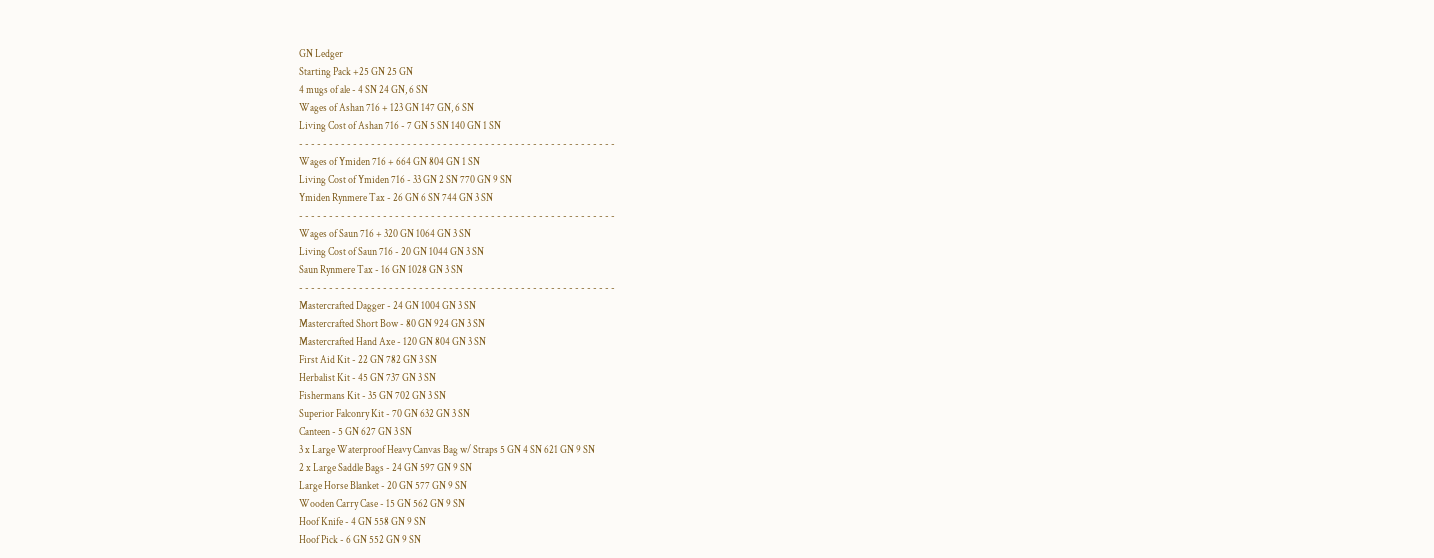GN Ledger
Starting Pack +25 GN 25 GN
4 mugs of ale - 4 SN 24 GN, 6 SN
Wages of Ashan 716 + 123 GN 147 GN, 6 SN
Living Cost of Ashan 716 - 7 GN 5 SN 140 GN 1 SN
- - - - - - - - - - - - - - - - - - - - - - - - - - - - - - - - - - - - - - - - - - - - - - - - - - - - -
Wages of Ymiden 716 + 664 GN 804 GN 1 SN
Living Cost of Ymiden 716 - 33 GN 2 SN 770 GN 9 SN
Ymiden Rynmere Tax - 26 GN 6 SN 744 GN 3 SN
- - - - - - - - - - - - - - - - - - - - - - - - - - - - - - - - - - - - - - - - - - - - - - - - - - - - -
Wages of Saun 716 + 320 GN 1064 GN 3 SN
Living Cost of Saun 716 - 20 GN 1044 GN 3 SN
Saun Rynmere Tax - 16 GN 1028 GN 3 SN
- - - - - - - - - - - - - - - - - - - - - - - - - - - - - - - - - - - - - - - - - - - - - - - - - - - - -
Mastercrafted Dagger - 24 GN 1004 GN 3 SN
Mastercrafted Short Bow - 80 GN 924 GN 3 SN
Mastercrafted Hand Axe - 120 GN 804 GN 3 SN
First Aid Kit - 22 GN 782 GN 3 SN
Herbalist Kit - 45 GN 737 GN 3 SN
Fishermans Kit - 35 GN 702 GN 3 SN
Superior Falconry Kit - 70 GN 632 GN 3 SN
Canteen - 5 GN 627 GN 3 SN
3 x Large Waterproof Heavy Canvas Bag w/ Straps 5 GN 4 SN 621 GN 9 SN
2 x Large Saddle Bags - 24 GN 597 GN 9 SN
Large Horse Blanket - 20 GN 577 GN 9 SN
Wooden Carry Case - 15 GN 562 GN 9 SN
Hoof Knife - 4 GN 558 GN 9 SN
Hoof Pick - 6 GN 552 GN 9 SN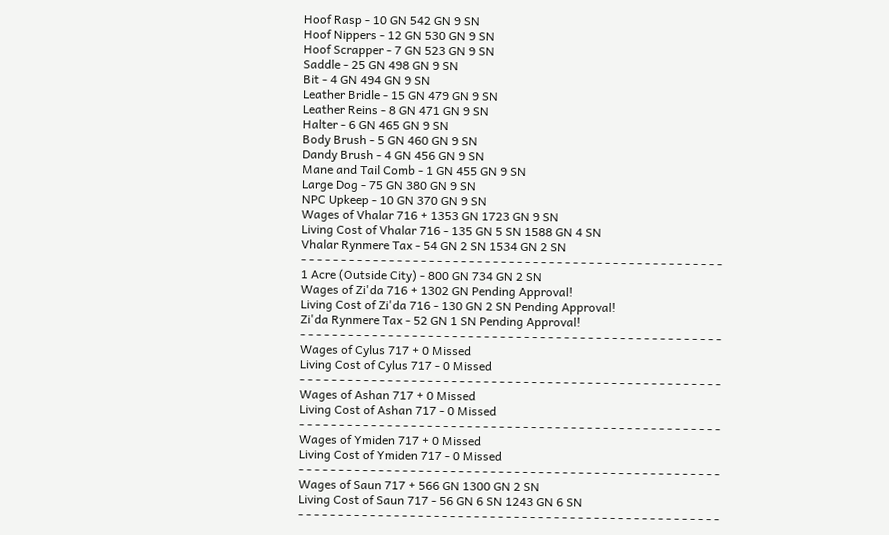Hoof Rasp - 10 GN 542 GN 9 SN
Hoof Nippers - 12 GN 530 GN 9 SN
Hoof Scrapper - 7 GN 523 GN 9 SN
Saddle - 25 GN 498 GN 9 SN
Bit - 4 GN 494 GN 9 SN
Leather Bridle - 15 GN 479 GN 9 SN
Leather Reins - 8 GN 471 GN 9 SN
Halter - 6 GN 465 GN 9 SN
Body Brush - 5 GN 460 GN 9 SN
Dandy Brush - 4 GN 456 GN 9 SN
Mane and Tail Comb - 1 GN 455 GN 9 SN
Large Dog - 75 GN 380 GN 9 SN
NPC Upkeep - 10 GN 370 GN 9 SN
Wages of Vhalar 716 + 1353 GN 1723 GN 9 SN
Living Cost of Vhalar 716 - 135 GN 5 SN 1588 GN 4 SN
Vhalar Rynmere Tax - 54 GN 2 SN 1534 GN 2 SN
- - - - - - - - - - - - - - - - - - - - - - - - - - - - - - - - - - - - - - - - - - - - - - - - - - - - -
1 Acre (Outside City) - 800 GN 734 GN 2 SN
Wages of Zi'da 716 + 1302 GN Pending Approval!
Living Cost of Zi'da 716 - 130 GN 2 SN Pending Approval!
Zi'da Rynmere Tax - 52 GN 1 SN Pending Approval!
- - - - - - - - - - - - - - - - - - - - - - - - - - - - - - - - - - - - - - - - - - - - - - - - - - - - -
Wages of Cylus 717 + 0 Missed
Living Cost of Cylus 717 - 0 Missed
- - - - - - - - - - - - - - - - - - - - - - - - - - - - - - - - - - - - - - - - - - - - - - - - - - - - -
Wages of Ashan 717 + 0 Missed
Living Cost of Ashan 717 - 0 Missed
- - - - - - - - - - - - - - - - - - - - - - - - - - - - - - - - - - - - - - - - - - - - - - - - - - - - -
Wages of Ymiden 717 + 0 Missed
Living Cost of Ymiden 717 - 0 Missed
- - - - - - - - - - - - - - - - - - - - - - - - - - - - - - - - - - - - - - - - - - - - - - - - - - - - -
Wages of Saun 717 + 566 GN 1300 GN 2 SN
Living Cost of Saun 717 - 56 GN 6 SN 1243 GN 6 SN
- - - - - - - - - - - - - - - - - - - - - - - - - - - - - - - - - - - - - - - - - - - - - - - - - - - - -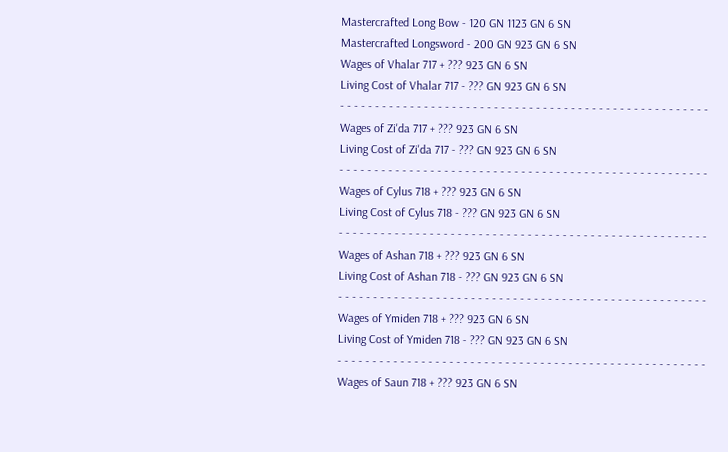Mastercrafted Long Bow - 120 GN 1123 GN 6 SN
Mastercrafted Longsword - 200 GN 923 GN 6 SN
Wages of Vhalar 717 + ??? 923 GN 6 SN
Living Cost of Vhalar 717 - ??? GN 923 GN 6 SN
- - - - - - - - - - - - - - - - - - - - - - - - - - - - - - - - - - - - - - - - - - - - - - - - - - - - -
Wages of Zi'da 717 + ??? 923 GN 6 SN
Living Cost of Zi'da 717 - ??? GN 923 GN 6 SN
- - - - - - - - - - - - - - - - - - - - - - - - - - - - - - - - - - - - - - - - - - - - - - - - - - - - -
Wages of Cylus 718 + ??? 923 GN 6 SN
Living Cost of Cylus 718 - ??? GN 923 GN 6 SN
- - - - - - - - - - - - - - - - - - - - - - - - - - - - - - - - - - - - - - - - - - - - - - - - - - - - -
Wages of Ashan 718 + ??? 923 GN 6 SN
Living Cost of Ashan 718 - ??? GN 923 GN 6 SN
- - - - - - - - - - - - - - - - - - - - - - - - - - - - - - - - - - - - - - - - - - - - - - - - - - - - -
Wages of Ymiden 718 + ??? 923 GN 6 SN
Living Cost of Ymiden 718 - ??? GN 923 GN 6 SN
- - - - - - - - - - - - - - - - - - - - - - - - - - - - - - - - - - - - - - - - - - - - - - - - - - - - -
Wages of Saun 718 + ??? 923 GN 6 SN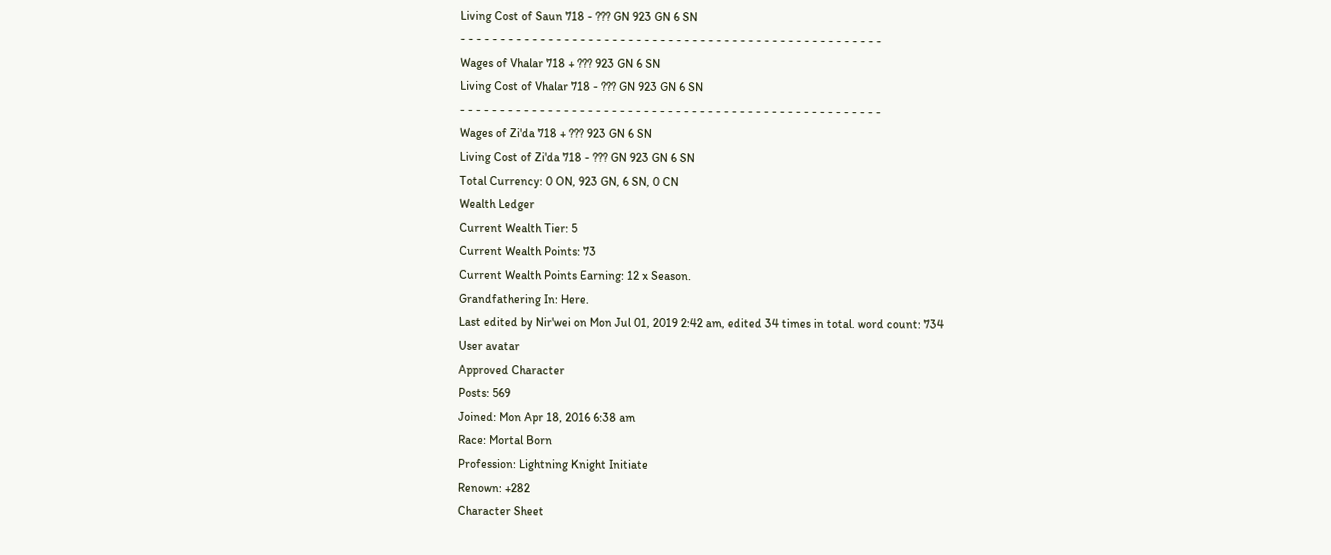Living Cost of Saun 718 - ??? GN 923 GN 6 SN
- - - - - - - - - - - - - - - - - - - - - - - - - - - - - - - - - - - - - - - - - - - - - - - - - - - - -
Wages of Vhalar 718 + ??? 923 GN 6 SN
Living Cost of Vhalar 718 - ??? GN 923 GN 6 SN
- - - - - - - - - - - - - - - - - - - - - - - - - - - - - - - - - - - - - - - - - - - - - - - - - - - - -
Wages of Zi'da 718 + ??? 923 GN 6 SN
Living Cost of Zi'da 718 - ??? GN 923 GN 6 SN
Total Currency: 0 ON, 923 GN, 6 SN, 0 CN
Wealth Ledger
Current Wealth Tier: 5
Current Wealth Points: 73
Current Wealth Points Earning: 12 x Season.
Grandfathering In: Here.
Last edited by Nir'wei on Mon Jul 01, 2019 2:42 am, edited 34 times in total. word count: 734
User avatar
Approved Character
Posts: 569
Joined: Mon Apr 18, 2016 6:38 am
Race: Mortal Born
Profession: Lightning Knight Initiate
Renown: +282
Character Sheet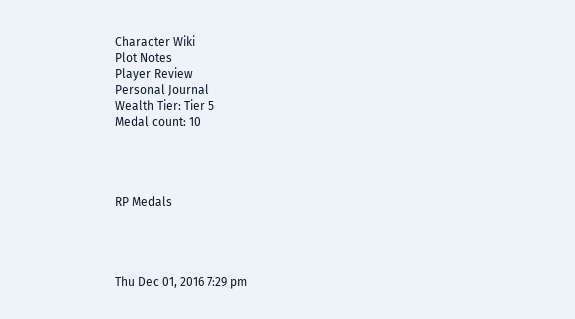Character Wiki
Plot Notes
Player Review
Personal Journal
Wealth Tier: Tier 5
Medal count: 10




RP Medals




Thu Dec 01, 2016 7:29 pm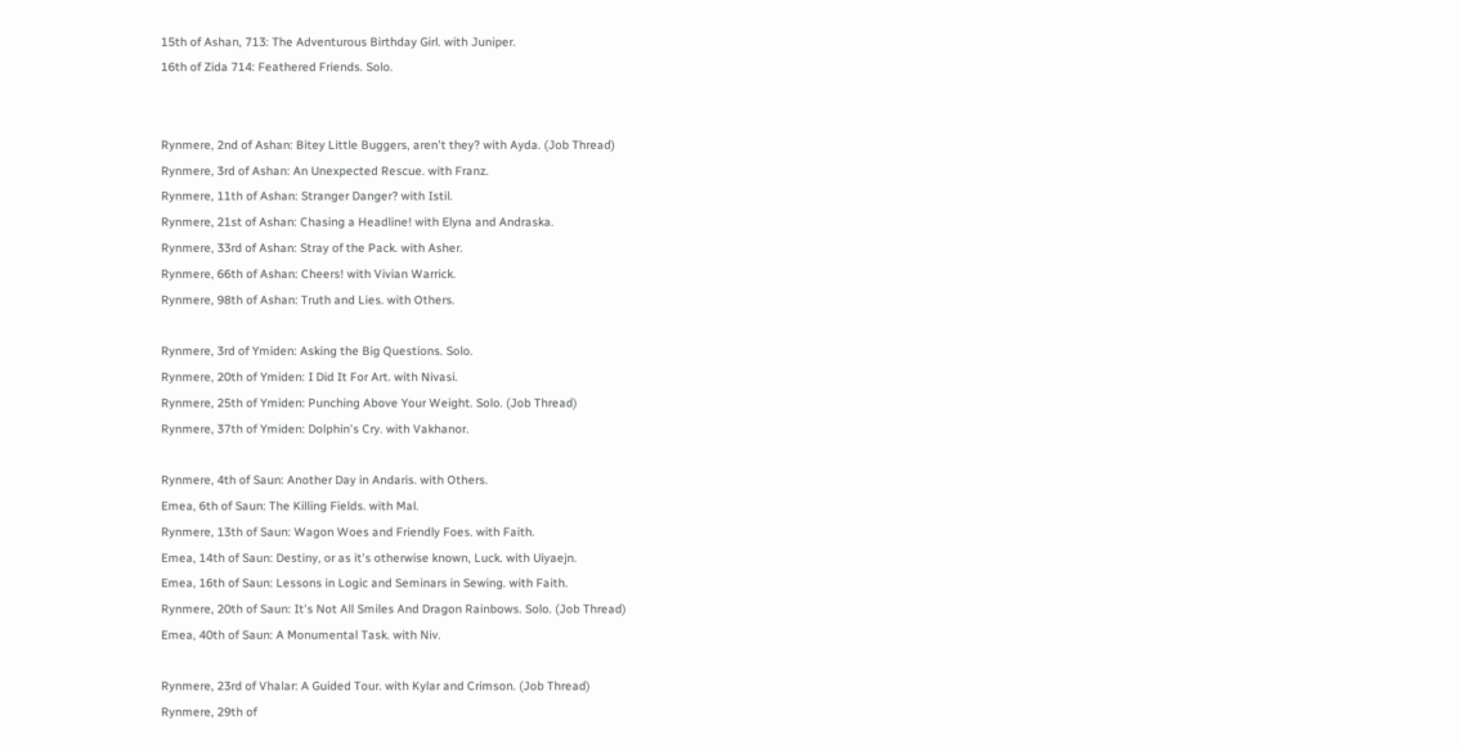15th of Ashan, 713: The Adventurous Birthday Girl. with Juniper.
16th of Zida 714: Feathered Friends. Solo.


Rynmere, 2nd of Ashan: Bitey Little Buggers, aren't they? with Ayda. (Job Thread)
Rynmere, 3rd of Ashan: An Unexpected Rescue. with Franz.
Rynmere, 11th of Ashan: Stranger Danger? with Istil.
Rynmere, 21st of Ashan: Chasing a Headline! with Elyna and Andraska.
Rynmere, 33rd of Ashan: Stray of the Pack. with Asher.
Rynmere, 66th of Ashan: Cheers! with Vivian Warrick.
Rynmere, 98th of Ashan: Truth and Lies. with Others.

Rynmere, 3rd of Ymiden: Asking the Big Questions. Solo.
Rynmere, 20th of Ymiden: I Did It For Art. with Nivasi.
Rynmere, 25th of Ymiden: Punching Above Your Weight. Solo. (Job Thread)
Rynmere, 37th of Ymiden: Dolphin's Cry. with Vakhanor.

Rynmere, 4th of Saun: Another Day in Andaris. with Others.
Emea, 6th of Saun: The Killing Fields. with Mal.
Rynmere, 13th of Saun: Wagon Woes and Friendly Foes. with Faith.
Emea, 14th of Saun: Destiny, or as it's otherwise known, Luck. with Uiyaejn.
Emea, 16th of Saun: Lessons in Logic and Seminars in Sewing. with Faith.
Rynmere, 20th of Saun: It's Not All Smiles And Dragon Rainbows. Solo. (Job Thread)
Emea, 40th of Saun: A Monumental Task. with Niv.

Rynmere, 23rd of Vhalar: A Guided Tour. with Kylar and Crimson. (Job Thread)
Rynmere, 29th of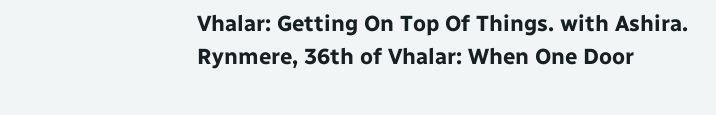Vhalar: Getting On Top Of Things. with Ashira.
Rynmere, 36th of Vhalar: When One Door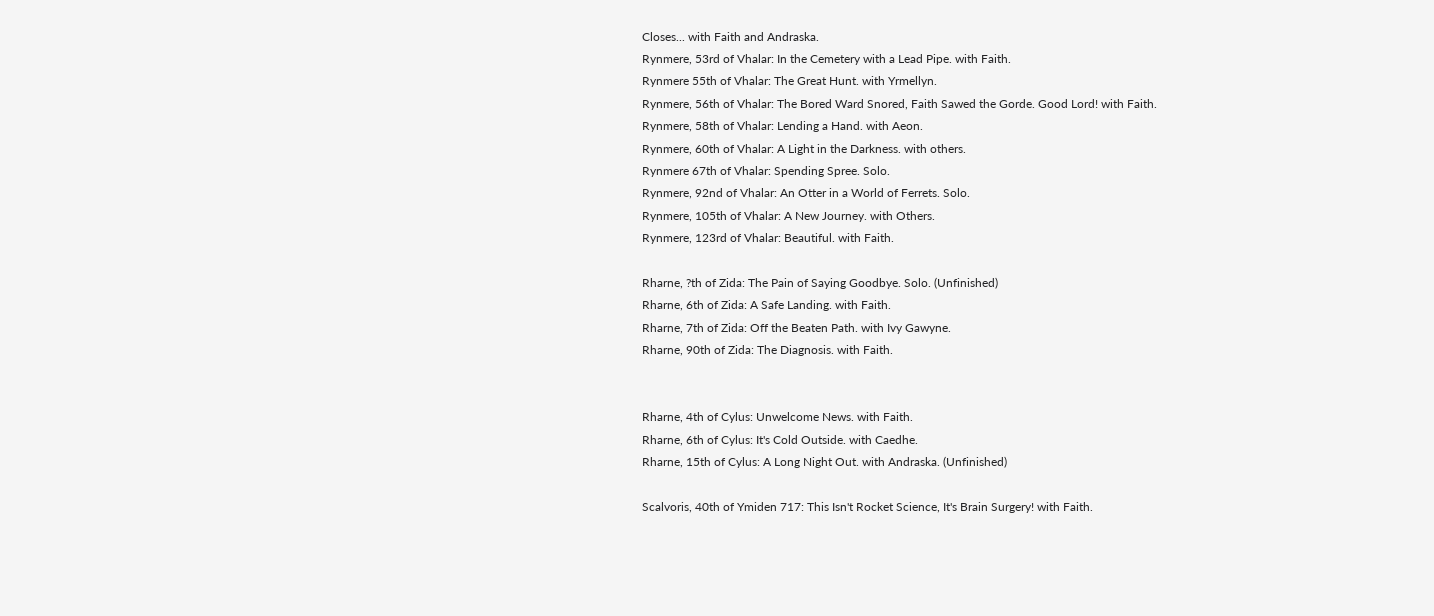Closes... with Faith and Andraska.
Rynmere, 53rd of Vhalar: In the Cemetery with a Lead Pipe. with Faith.
Rynmere 55th of Vhalar: The Great Hunt. with Yrmellyn.
Rynmere, 56th of Vhalar: The Bored Ward Snored, Faith Sawed the Gorde. Good Lord! with Faith.
Rynmere, 58th of Vhalar: Lending a Hand. with Aeon.
Rynmere, 60th of Vhalar: A Light in the Darkness. with others.
Rynmere 67th of Vhalar: Spending Spree. Solo.
Rynmere, 92nd of Vhalar: An Otter in a World of Ferrets. Solo.
Rynmere, 105th of Vhalar: A New Journey. with Others.
Rynmere, 123rd of Vhalar: Beautiful. with Faith.

Rharne, ?th of Zida: The Pain of Saying Goodbye. Solo. (Unfinished)
Rharne, 6th of Zida: A Safe Landing. with Faith.
Rharne, 7th of Zida: Off the Beaten Path. with Ivy Gawyne.
Rharne, 90th of Zida: The Diagnosis. with Faith.


Rharne, 4th of Cylus: Unwelcome News. with Faith.
Rharne, 6th of Cylus: It's Cold Outside. with Caedhe.
Rharne, 15th of Cylus: A Long Night Out. with Andraska. (Unfinished)

Scalvoris, 40th of Ymiden 717: This Isn't Rocket Science, It's Brain Surgery! with Faith.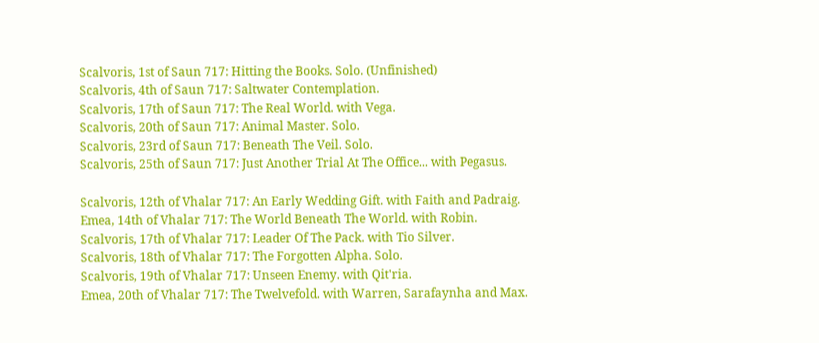Scalvoris, 1st of Saun 717: Hitting the Books. Solo. (Unfinished)
Scalvoris, 4th of Saun 717: Saltwater Contemplation.
Scalvoris, 17th of Saun 717: The Real World. with Vega.
Scalvoris, 20th of Saun 717: Animal Master. Solo.
Scalvoris, 23rd of Saun 717: Beneath The Veil. Solo.
Scalvoris, 25th of Saun 717: Just Another Trial At The Office... with Pegasus.

Scalvoris, 12th of Vhalar 717: An Early Wedding Gift. with Faith and Padraig.
Emea, 14th of Vhalar 717: The World Beneath The World. with Robin.
Scalvoris, 17th of Vhalar 717: Leader Of The Pack. with Tio Silver.
Scalvoris, 18th of Vhalar 717: The Forgotten Alpha. Solo.
Scalvoris, 19th of Vhalar 717: Unseen Enemy. with Qit'ria.
Emea, 20th of Vhalar 717: The Twelvefold. with Warren, Sarafaynha and Max.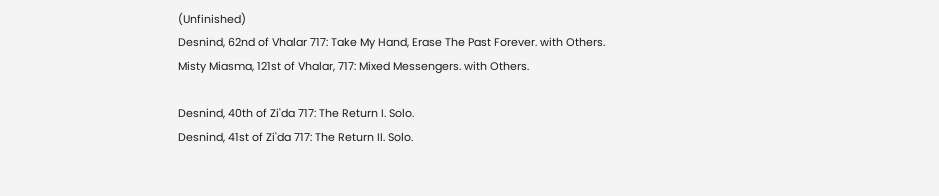(Unfinished)
Desnind, 62nd of Vhalar 717: Take My Hand, Erase The Past Forever. with Others.
Misty Miasma, 121st of Vhalar, 717: Mixed Messengers. with Others.

Desnind, 40th of Zi'da 717: The Return I. Solo.
Desnind, 41st of Zi'da 717: The Return II. Solo.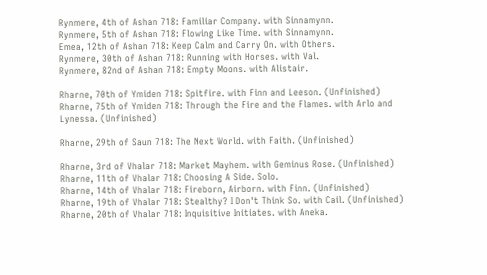Rynmere, 4th of Ashan 718: Familiar Company. with Sinnamynn.
Rynmere, 5th of Ashan 718: Flowing Like Time. with Sinnamynn.
Emea, 12th of Ashan 718: Keep Calm and Carry On. with Others.
Rynmere, 30th of Ashan 718: Running with Horses. with Val.
Rynmere, 82nd of Ashan 718: Empty Moons. with Alistair.

Rharne, 70th of Ymiden 718: Spitfire. with Finn and Leeson. (Unfinished)
Rharne, 75th of Ymiden 718: Through the Fire and the Flames. with Arlo and Lynessa. (Unfinished)

Rharne, 29th of Saun 718: The Next World. with Faith. (Unfinished)

Rharne, 3rd of Vhalar 718: Market Mayhem. with Geminus Rose. (Unfinished)
Rharne, 11th of Vhalar 718: Choosing A Side. Solo.
Rharne, 14th of Vhalar 718: Fireborn, Airborn. with Finn. (Unfinished)
Rharne, 19th of Vhalar 718: Stealthy? I Don't Think So. with Cail. (Unfinished)
Rharne, 20th of Vhalar 718: Inquisitive Initiates. with Aneka.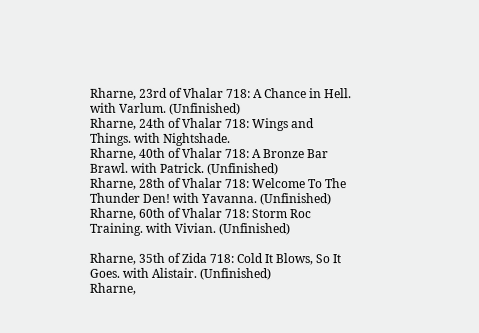Rharne, 23rd of Vhalar 718: A Chance in Hell. with Varlum. (Unfinished)
Rharne, 24th of Vhalar 718: Wings and Things. with Nightshade.
Rharne, 40th of Vhalar 718: A Bronze Bar Brawl. with Patrick. (Unfinished)
Rharne, 28th of Vhalar 718: Welcome To The Thunder Den! with Yavanna. (Unfinished)
Rharne, 60th of Vhalar 718: Storm Roc Training. with Vivian. (Unfinished)

Rharne, 35th of Zida 718: Cold It Blows, So It Goes. with Alistair. (Unfinished)
Rharne,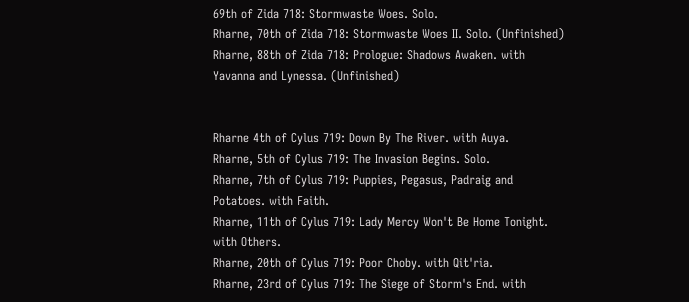69th of Zida 718: Stormwaste Woes. Solo.
Rharne, 70th of Zida 718: Stormwaste Woes II. Solo. (Unfinished)
Rharne, 88th of Zida 718: Prologue: Shadows Awaken. with Yavanna and Lynessa. (Unfinished)


Rharne 4th of Cylus 719: Down By The River. with Auya.
Rharne, 5th of Cylus 719: The Invasion Begins. Solo.
Rharne, 7th of Cylus 719: Puppies, Pegasus, Padraig and Potatoes. with Faith.
Rharne, 11th of Cylus 719: Lady Mercy Won't Be Home Tonight. with Others.
Rharne, 20th of Cylus 719: Poor Choby. with Qit'ria.
Rharne, 23rd of Cylus 719: The Siege of Storm's End. with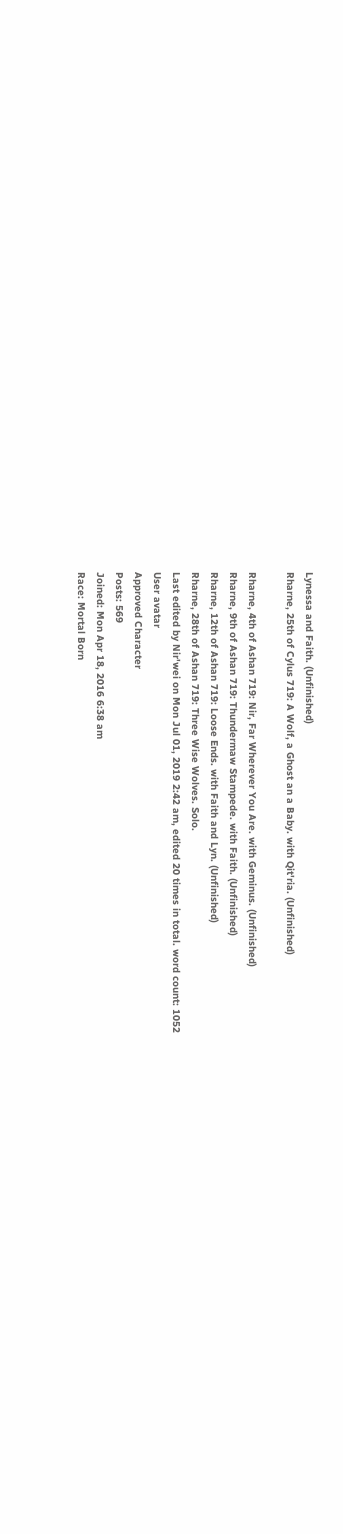Lynessa and Faith. (Unfinished)
Rharne, 25th of Cylus 719: A Wolf, a Ghost an a Baby. with Qit'ria. (Unfinished)

Rharne, 4th of Ashan 719: Nir, Far Wherever You Are. with Geminus. (Unfinished)
Rharne, 9th of Ashan 719: Thundermaw Stampede. with Faith. (Unfinished)
Rharne, 12th of Ashan 719: Loose Ends. with Faith and Lyn. (Unfinished)
Rharne, 28th of Ashan 719: Three Wise Wolves. Solo.
Last edited by Nir'wei on Mon Jul 01, 2019 2:42 am, edited 20 times in total. word count: 1052
User avatar
Approved Character
Posts: 569
Joined: Mon Apr 18, 2016 6:38 am
Race: Mortal Born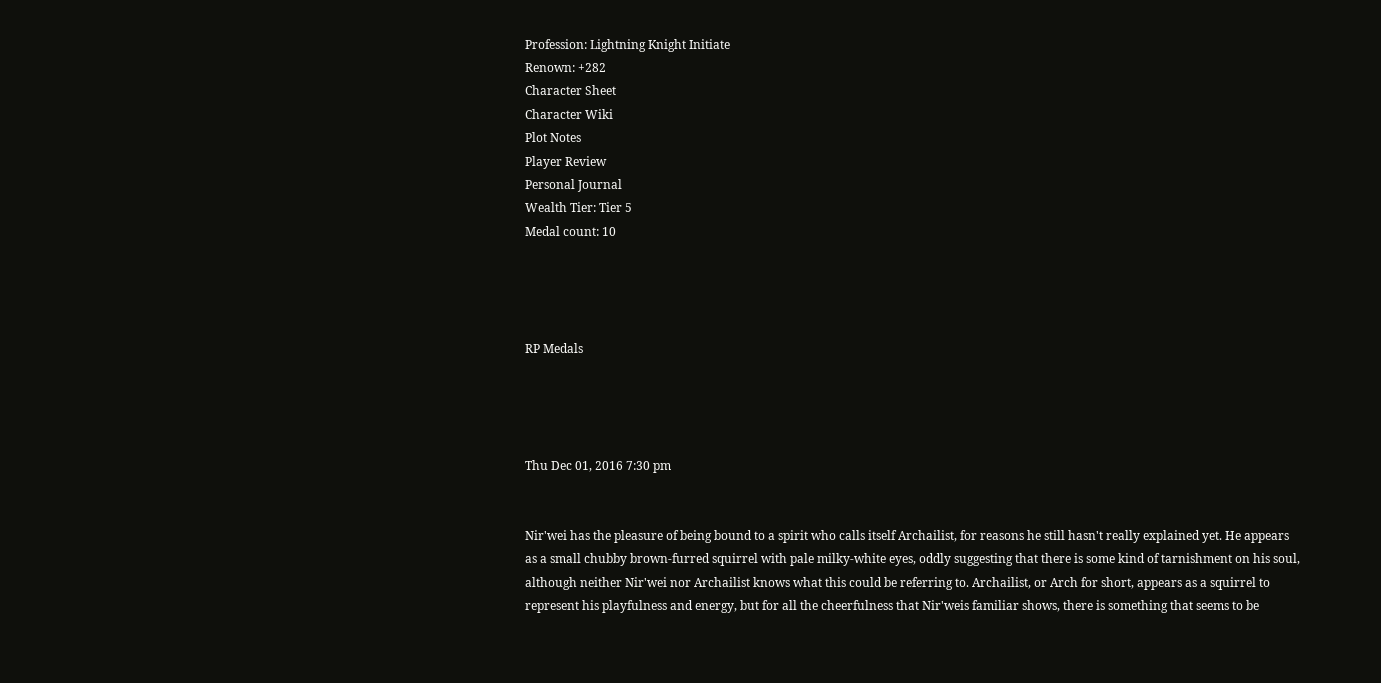Profession: Lightning Knight Initiate
Renown: +282
Character Sheet
Character Wiki
Plot Notes
Player Review
Personal Journal
Wealth Tier: Tier 5
Medal count: 10




RP Medals




Thu Dec 01, 2016 7:30 pm


Nir'wei has the pleasure of being bound to a spirit who calls itself Archailist, for reasons he still hasn't really explained yet. He appears as a small chubby brown-furred squirrel with pale milky-white eyes, oddly suggesting that there is some kind of tarnishment on his soul, although neither Nir'wei nor Archailist knows what this could be referring to. Archailist, or Arch for short, appears as a squirrel to represent his playfulness and energy, but for all the cheerfulness that Nir'weis familiar shows, there is something that seems to be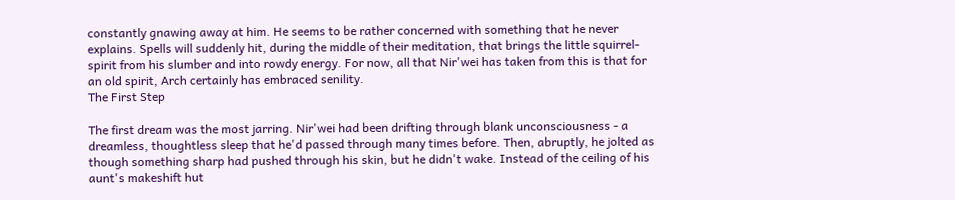constantly gnawing away at him. He seems to be rather concerned with something that he never explains. Spells will suddenly hit, during the middle of their meditation, that brings the little squirrel-spirit from his slumber and into rowdy energy. For now, all that Nir'wei has taken from this is that for an old spirit, Arch certainly has embraced senility.
The First Step

The first dream was the most jarring. Nir'wei had been drifting through blank unconsciousness - a dreamless, thoughtless sleep that he'd passed through many times before. Then, abruptly, he jolted as though something sharp had pushed through his skin, but he didn't wake. Instead of the ceiling of his aunt's makeshift hut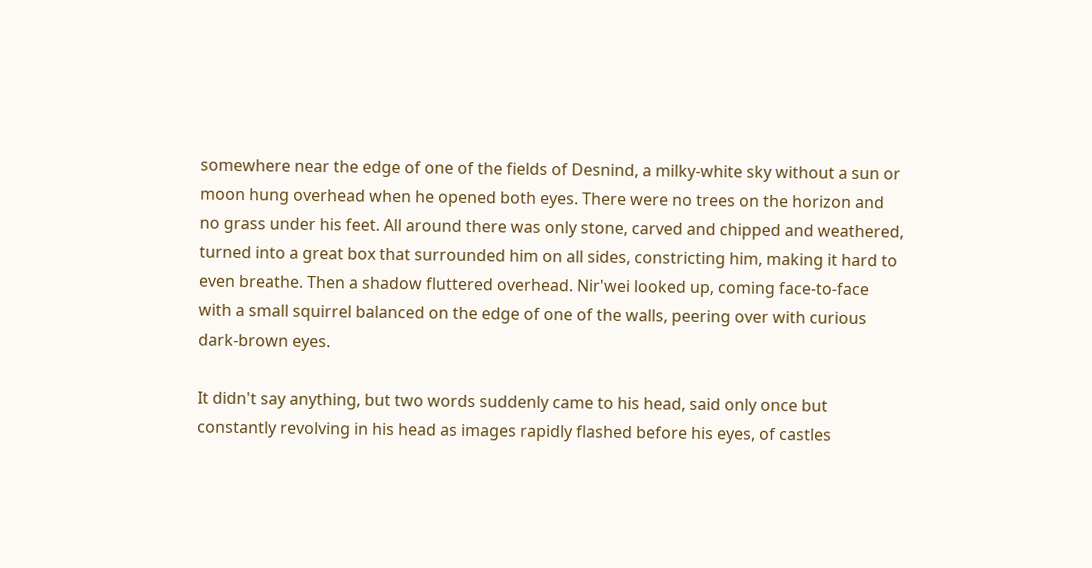somewhere near the edge of one of the fields of Desnind, a milky-white sky without a sun or moon hung overhead when he opened both eyes. There were no trees on the horizon and no grass under his feet. All around there was only stone, carved and chipped and weathered, turned into a great box that surrounded him on all sides, constricting him, making it hard to even breathe. Then a shadow fluttered overhead. Nir'wei looked up, coming face-to-face with a small squirrel balanced on the edge of one of the walls, peering over with curious dark-brown eyes.

It didn't say anything, but two words suddenly came to his head, said only once but constantly revolving in his head as images rapidly flashed before his eyes, of castles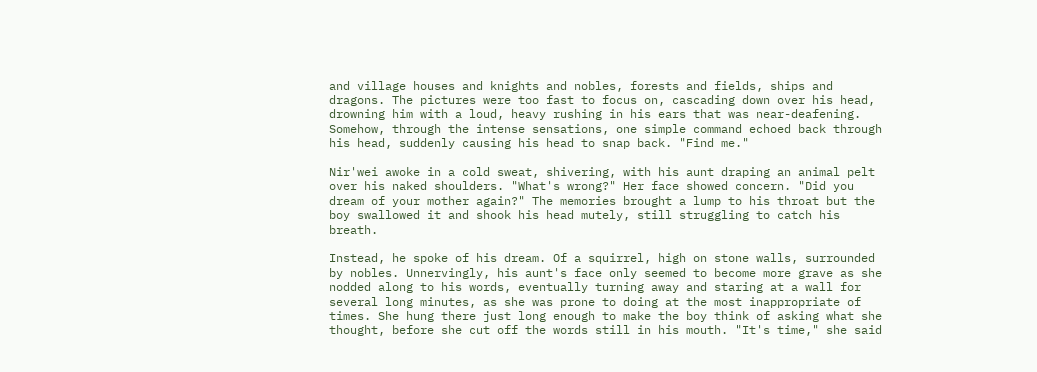and village houses and knights and nobles, forests and fields, ships and dragons. The pictures were too fast to focus on, cascading down over his head, drowning him with a loud, heavy rushing in his ears that was near-deafening. Somehow, through the intense sensations, one simple command echoed back through his head, suddenly causing his head to snap back. "Find me."

Nir'wei awoke in a cold sweat, shivering, with his aunt draping an animal pelt over his naked shoulders. "What's wrong?" Her face showed concern. "Did you dream of your mother again?" The memories brought a lump to his throat but the boy swallowed it and shook his head mutely, still struggling to catch his breath.

Instead, he spoke of his dream. Of a squirrel, high on stone walls, surrounded by nobles. Unnervingly, his aunt's face only seemed to become more grave as she nodded along to his words, eventually turning away and staring at a wall for several long minutes, as she was prone to doing at the most inappropriate of times. She hung there just long enough to make the boy think of asking what she thought, before she cut off the words still in his mouth. "It's time," she said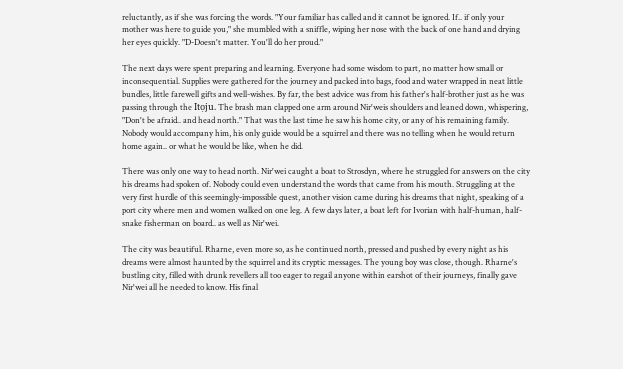reluctantly, as if she was forcing the words. "Your familiar has called and it cannot be ignored. If.. if only your mother was here to guide you," she mumbled with a sniffle, wiping her nose with the back of one hand and drying her eyes quickly. "D-Doesn't matter. You'll do her proud."

The next days were spent preparing and learning. Everyone had some wisdom to part, no matter how small or inconsequential. Supplies were gathered for the journey and packed into bags, food and water wrapped in neat little bundles, little farewell gifts and well-wishes. By far, the best advice was from his father's half-brother just as he was passing through the Itọju. The brash man clapped one arm around Nir'weis shoulders and leaned down, whispering, "Don't be afraid.. and head north." That was the last time he saw his home city, or any of his remaining family. Nobody would accompany him, his only guide would be a squirrel and there was no telling when he would return home again.. or what he would be like, when he did.

There was only one way to head north. Nir'wei caught a boat to Strosdyn, where he struggled for answers on the city his dreams had spoken of. Nobody could even understand the words that came from his mouth. Struggling at the very first hurdle of this seemingly-impossible quest, another vision came during his dreams that night, speaking of a port city where men and women walked on one leg. A few days later, a boat left for Ivorian with half-human, half-snake fisherman on board.. as well as Nir'wei.

The city was beautiful. Rharne, even more so, as he continued north, pressed and pushed by every night as his dreams were almost haunted by the squirrel and its cryptic messages. The young boy was close, though. Rharne's bustling city, filled with drunk revellers all too eager to regail anyone within earshot of their journeys, finally gave Nir'wei all he needed to know. His final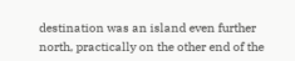destination was an island even further north, practically on the other end of the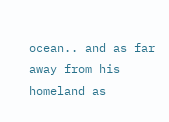ocean.. and as far away from his homeland as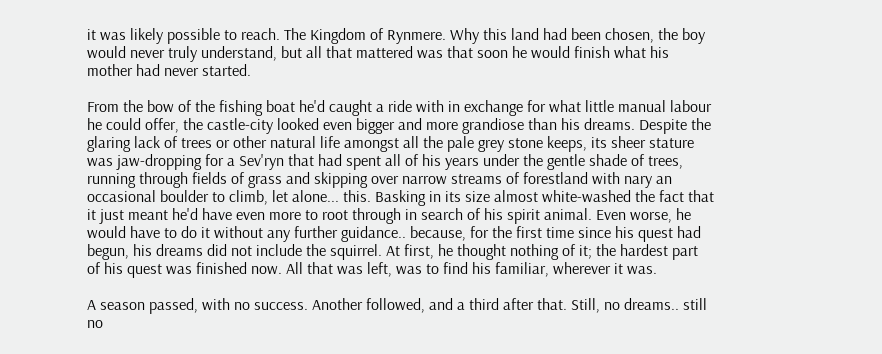it was likely possible to reach. The Kingdom of Rynmere. Why this land had been chosen, the boy would never truly understand, but all that mattered was that soon he would finish what his mother had never started.

From the bow of the fishing boat he'd caught a ride with in exchange for what little manual labour he could offer, the castle-city looked even bigger and more grandiose than his dreams. Despite the glaring lack of trees or other natural life amongst all the pale grey stone keeps, its sheer stature was jaw-dropping for a Sev'ryn that had spent all of his years under the gentle shade of trees, running through fields of grass and skipping over narrow streams of forestland with nary an occasional boulder to climb, let alone... this. Basking in its size almost white-washed the fact that it just meant he'd have even more to root through in search of his spirit animal. Even worse, he would have to do it without any further guidance.. because, for the first time since his quest had begun, his dreams did not include the squirrel. At first, he thought nothing of it; the hardest part of his quest was finished now. All that was left, was to find his familiar, wherever it was.

A season passed, with no success. Another followed, and a third after that. Still, no dreams.. still no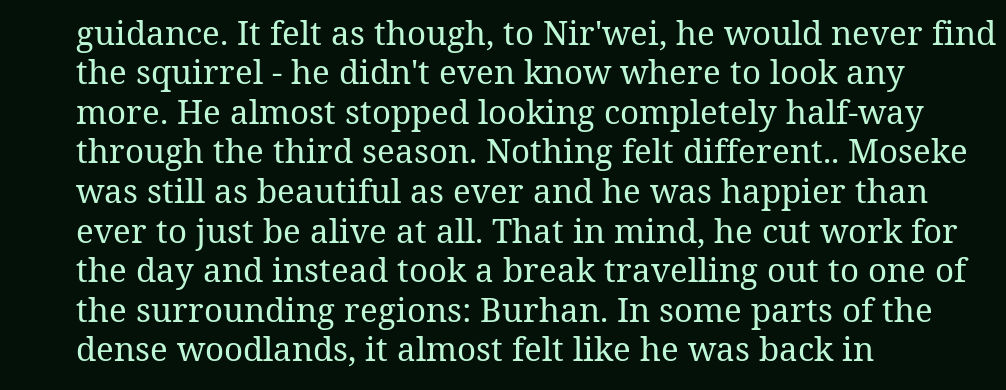guidance. It felt as though, to Nir'wei, he would never find the squirrel - he didn't even know where to look any more. He almost stopped looking completely half-way through the third season. Nothing felt different.. Moseke was still as beautiful as ever and he was happier than ever to just be alive at all. That in mind, he cut work for the day and instead took a break travelling out to one of the surrounding regions: Burhan. In some parts of the dense woodlands, it almost felt like he was back in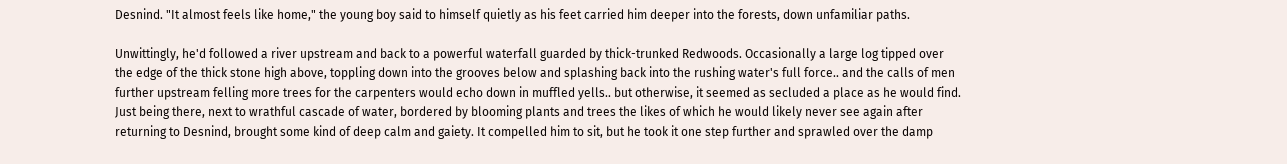Desnind. "It almost feels like home," the young boy said to himself quietly as his feet carried him deeper into the forests, down unfamiliar paths.

Unwittingly, he'd followed a river upstream and back to a powerful waterfall guarded by thick-trunked Redwoods. Occasionally a large log tipped over the edge of the thick stone high above, toppling down into the grooves below and splashing back into the rushing water's full force.. and the calls of men further upstream felling more trees for the carpenters would echo down in muffled yells.. but otherwise, it seemed as secluded a place as he would find. Just being there, next to wrathful cascade of water, bordered by blooming plants and trees the likes of which he would likely never see again after returning to Desnind, brought some kind of deep calm and gaiety. It compelled him to sit, but he took it one step further and sprawled over the damp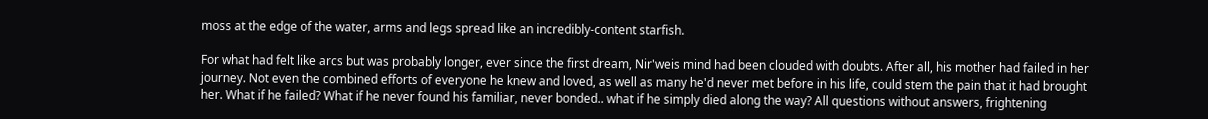moss at the edge of the water, arms and legs spread like an incredibly-content starfish.

For what had felt like arcs but was probably longer, ever since the first dream, Nir'weis mind had been clouded with doubts. After all, his mother had failed in her journey. Not even the combined efforts of everyone he knew and loved, as well as many he'd never met before in his life, could stem the pain that it had brought her. What if he failed? What if he never found his familiar, never bonded.. what if he simply died along the way? All questions without answers, frightening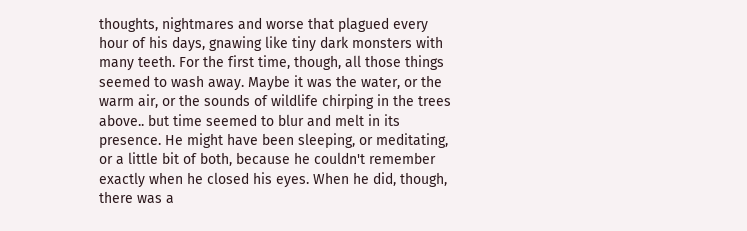thoughts, nightmares and worse that plagued every hour of his days, gnawing like tiny dark monsters with many teeth. For the first time, though, all those things seemed to wash away. Maybe it was the water, or the warm air, or the sounds of wildlife chirping in the trees above.. but time seemed to blur and melt in its presence. He might have been sleeping, or meditating, or a little bit of both, because he couldn't remember exactly when he closed his eyes. When he did, though, there was a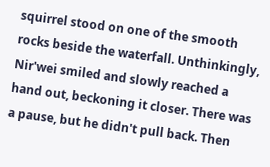squirrel stood on one of the smooth rocks beside the waterfall. Unthinkingly, Nir'wei smiled and slowly reached a hand out, beckoning it closer. There was a pause, but he didn't pull back. Then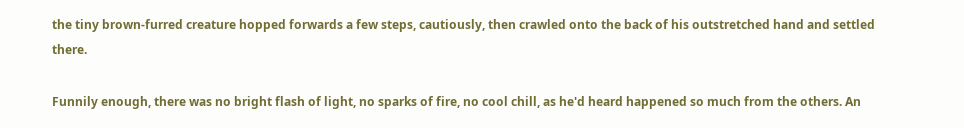the tiny brown-furred creature hopped forwards a few steps, cautiously, then crawled onto the back of his outstretched hand and settled there.

Funnily enough, there was no bright flash of light, no sparks of fire, no cool chill, as he'd heard happened so much from the others. An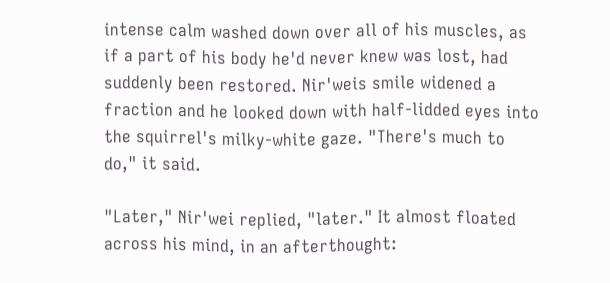intense calm washed down over all of his muscles, as if a part of his body he'd never knew was lost, had suddenly been restored. Nir'weis smile widened a fraction and he looked down with half-lidded eyes into the squirrel's milky-white gaze. "There's much to do," it said.

"Later," Nir'wei replied, "later." It almost floated across his mind, in an afterthought: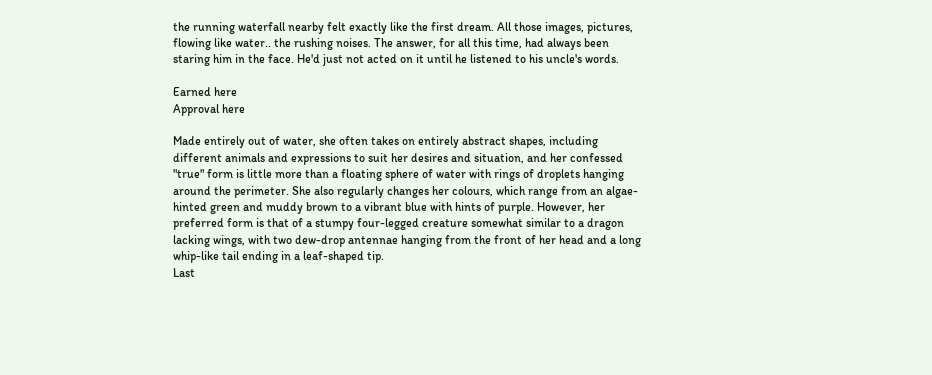the running waterfall nearby felt exactly like the first dream. All those images, pictures, flowing like water.. the rushing noises. The answer, for all this time, had always been staring him in the face. He'd just not acted on it until he listened to his uncle's words.

Earned here
Approval here

Made entirely out of water, she often takes on entirely abstract shapes, including different animals and expressions to suit her desires and situation, and her confessed "true" form is little more than a floating sphere of water with rings of droplets hanging around the perimeter. She also regularly changes her colours, which range from an algae-hinted green and muddy brown to a vibrant blue with hints of purple. However, her preferred form is that of a stumpy four-legged creature somewhat similar to a dragon lacking wings, with two dew-drop antennae hanging from the front of her head and a long whip-like tail ending in a leaf-shaped tip.
Last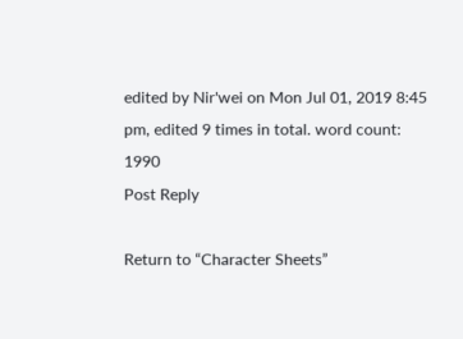edited by Nir'wei on Mon Jul 01, 2019 8:45 pm, edited 9 times in total. word count: 1990
Post Reply

Return to “Character Sheets”